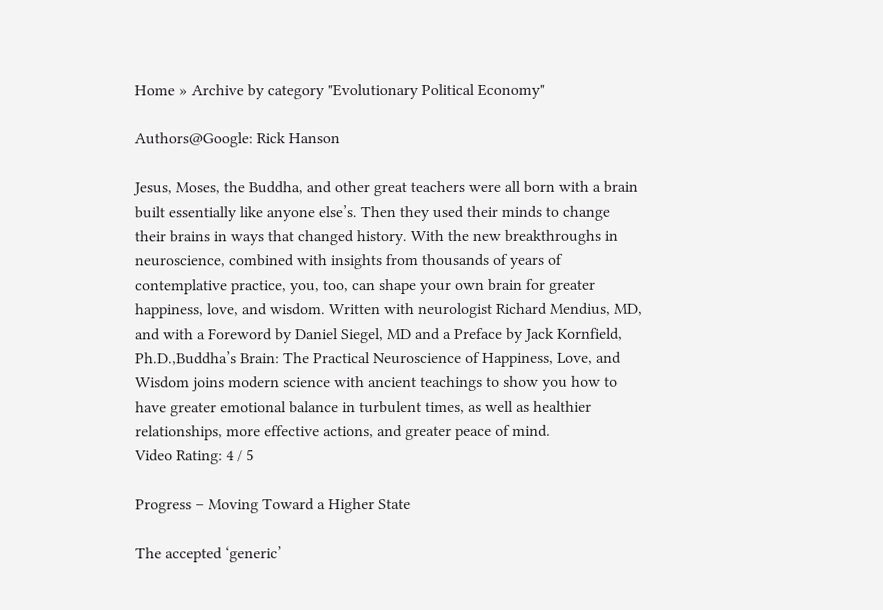Home » Archive by category "Evolutionary Political Economy"

Authors@Google: Rick Hanson

Jesus, Moses, the Buddha, and other great teachers were all born with a brain built essentially like anyone else’s. Then they used their minds to change their brains in ways that changed history. With the new breakthroughs in neuroscience, combined with insights from thousands of years of contemplative practice, you, too, can shape your own brain for greater happiness, love, and wisdom. Written with neurologist Richard Mendius, MD, and with a Foreword by Daniel Siegel, MD and a Preface by Jack Kornfield, Ph.D.,Buddha’s Brain: The Practical Neuroscience of Happiness, Love, and Wisdom joins modern science with ancient teachings to show you how to have greater emotional balance in turbulent times, as well as healthier relationships, more effective actions, and greater peace of mind.
Video Rating: 4 / 5

Progress – Moving Toward a Higher State

The accepted ‘generic’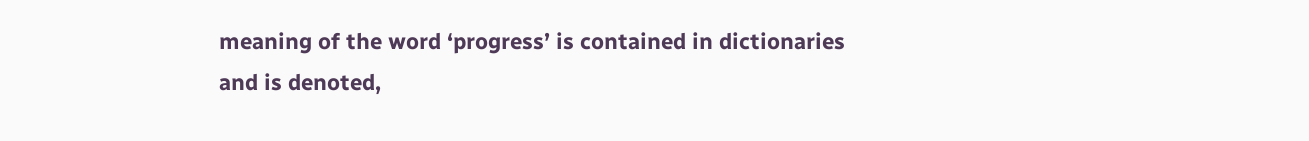meaning of the word ‘progress’ is contained in dictionaries and is denoted,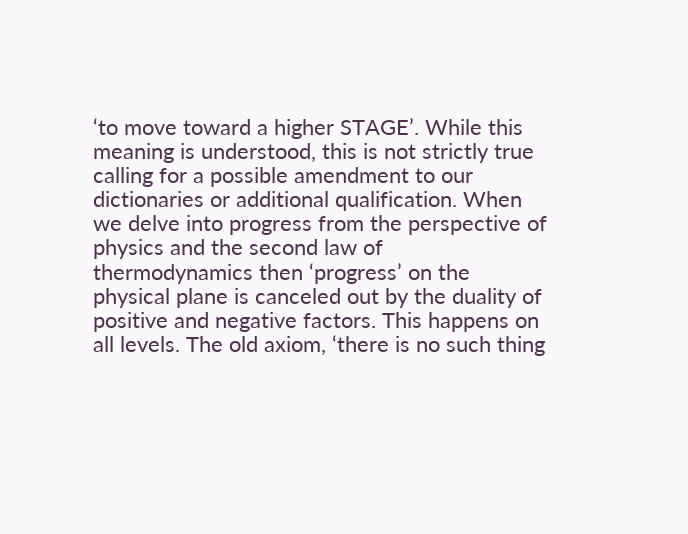‘to move toward a higher STAGE’. While this meaning is understood, this is not strictly true calling for a possible amendment to our dictionaries or additional qualification. When we delve into progress from the perspective of physics and the second law of thermodynamics then ‘progress’ on the physical plane is canceled out by the duality of positive and negative factors. This happens on all levels. The old axiom, ‘there is no such thing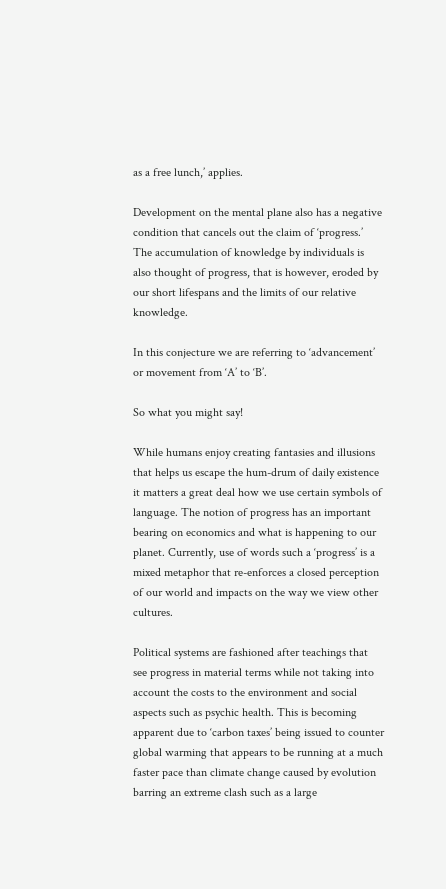as a free lunch,’ applies.

Development on the mental plane also has a negative condition that cancels out the claim of ‘progress.’ The accumulation of knowledge by individuals is also thought of progress, that is however, eroded by our short lifespans and the limits of our relative knowledge.

In this conjecture we are referring to ‘advancement’ or movement from ‘A’ to ‘B’.

So what you might say!

While humans enjoy creating fantasies and illusions that helps us escape the hum-drum of daily existence it matters a great deal how we use certain symbols of language. The notion of progress has an important bearing on economics and what is happening to our planet. Currently, use of words such a ‘progress’ is a mixed metaphor that re-enforces a closed perception of our world and impacts on the way we view other cultures.

Political systems are fashioned after teachings that see progress in material terms while not taking into account the costs to the environment and social aspects such as psychic health. This is becoming apparent due to ‘carbon taxes’ being issued to counter global warming that appears to be running at a much faster pace than climate change caused by evolution barring an extreme clash such as a large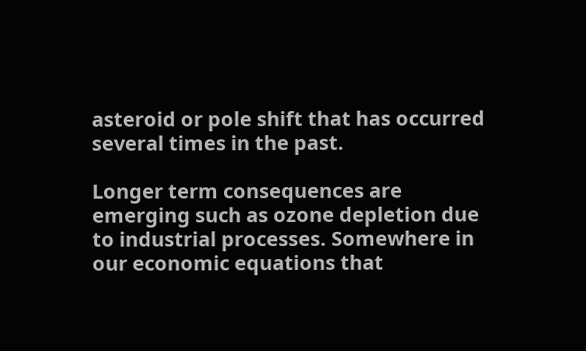asteroid or pole shift that has occurred several times in the past.

Longer term consequences are emerging such as ozone depletion due to industrial processes. Somewhere in our economic equations that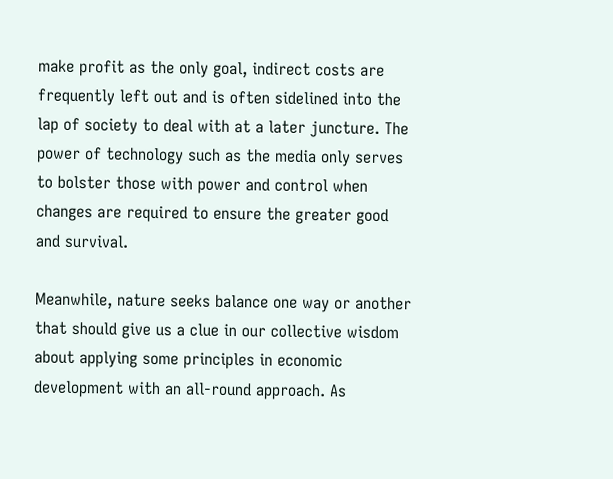make profit as the only goal, indirect costs are frequently left out and is often sidelined into the lap of society to deal with at a later juncture. The power of technology such as the media only serves to bolster those with power and control when changes are required to ensure the greater good and survival.

Meanwhile, nature seeks balance one way or another that should give us a clue in our collective wisdom about applying some principles in economic development with an all-round approach. As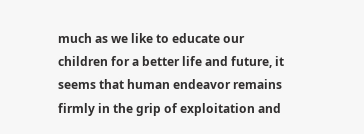much as we like to educate our children for a better life and future, it seems that human endeavor remains firmly in the grip of exploitation and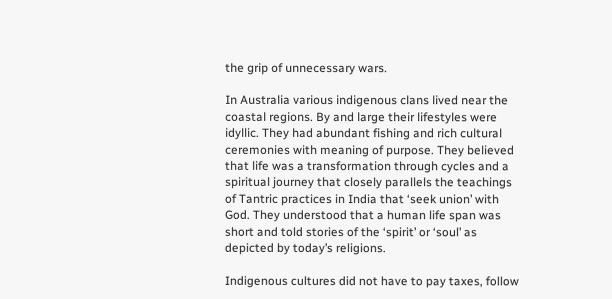the grip of unnecessary wars.

In Australia various indigenous clans lived near the coastal regions. By and large their lifestyles were idyllic. They had abundant fishing and rich cultural ceremonies with meaning of purpose. They believed that life was a transformation through cycles and a spiritual journey that closely parallels the teachings of Tantric practices in India that ‘seek union’ with God. They understood that a human life span was short and told stories of the ‘spirit’ or ‘soul’ as depicted by today’s religions.

Indigenous cultures did not have to pay taxes, follow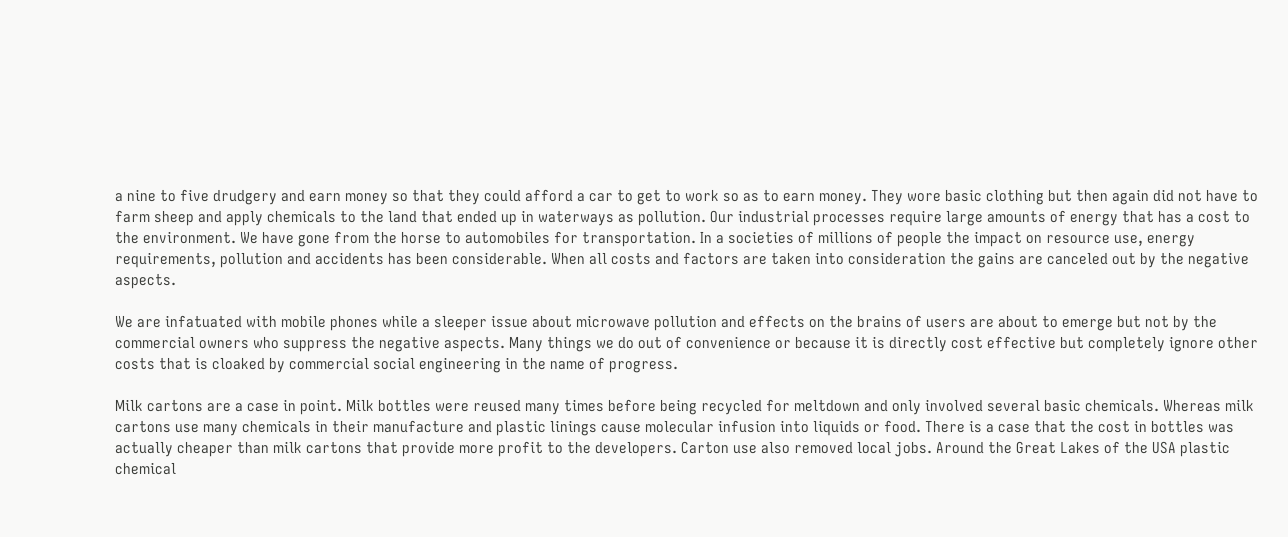a nine to five drudgery and earn money so that they could afford a car to get to work so as to earn money. They wore basic clothing but then again did not have to farm sheep and apply chemicals to the land that ended up in waterways as pollution. Our industrial processes require large amounts of energy that has a cost to the environment. We have gone from the horse to automobiles for transportation. In a societies of millions of people the impact on resource use, energy requirements, pollution and accidents has been considerable. When all costs and factors are taken into consideration the gains are canceled out by the negative aspects.

We are infatuated with mobile phones while a sleeper issue about microwave pollution and effects on the brains of users are about to emerge but not by the commercial owners who suppress the negative aspects. Many things we do out of convenience or because it is directly cost effective but completely ignore other costs that is cloaked by commercial social engineering in the name of progress.

Milk cartons are a case in point. Milk bottles were reused many times before being recycled for meltdown and only involved several basic chemicals. Whereas milk cartons use many chemicals in their manufacture and plastic linings cause molecular infusion into liquids or food. There is a case that the cost in bottles was actually cheaper than milk cartons that provide more profit to the developers. Carton use also removed local jobs. Around the Great Lakes of the USA plastic chemical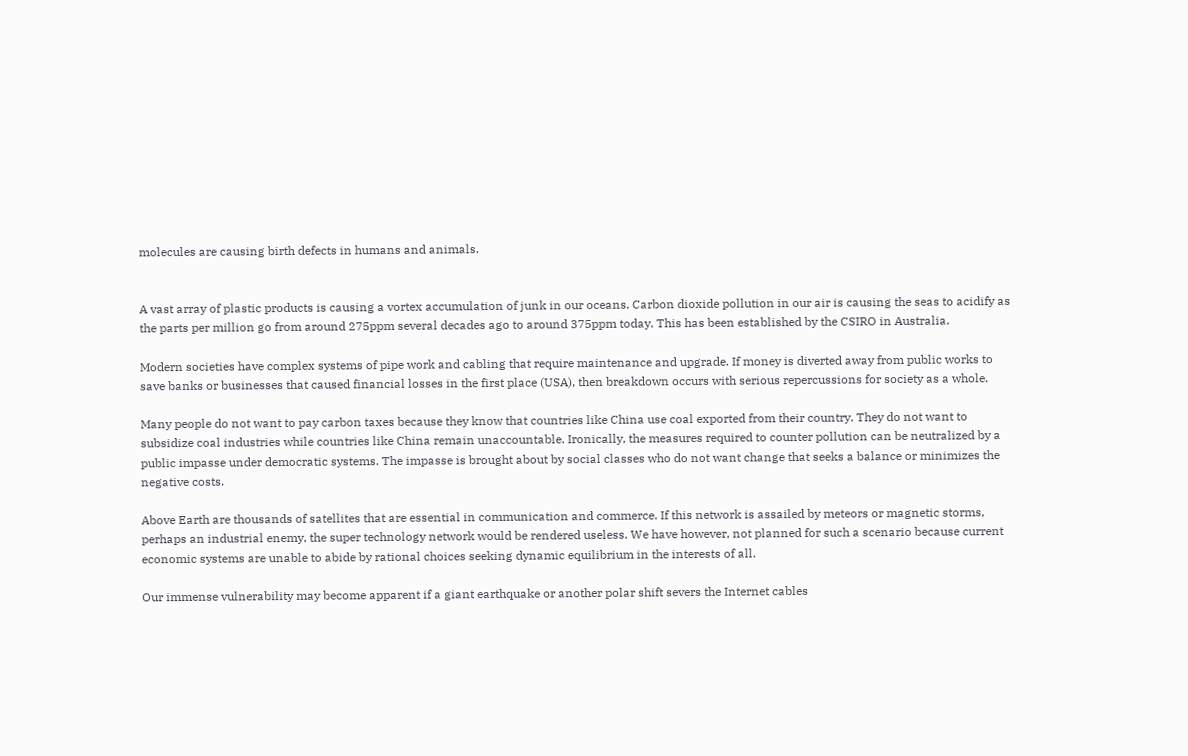molecules are causing birth defects in humans and animals.


A vast array of plastic products is causing a vortex accumulation of junk in our oceans. Carbon dioxide pollution in our air is causing the seas to acidify as the parts per million go from around 275ppm several decades ago to around 375ppm today. This has been established by the CSIRO in Australia.

Modern societies have complex systems of pipe work and cabling that require maintenance and upgrade. If money is diverted away from public works to save banks or businesses that caused financial losses in the first place (USA), then breakdown occurs with serious repercussions for society as a whole.

Many people do not want to pay carbon taxes because they know that countries like China use coal exported from their country. They do not want to subsidize coal industries while countries like China remain unaccountable. Ironically, the measures required to counter pollution can be neutralized by a public impasse under democratic systems. The impasse is brought about by social classes who do not want change that seeks a balance or minimizes the negative costs.

Above Earth are thousands of satellites that are essential in communication and commerce. If this network is assailed by meteors or magnetic storms, perhaps an industrial enemy, the super technology network would be rendered useless. We have however, not planned for such a scenario because current economic systems are unable to abide by rational choices seeking dynamic equilibrium in the interests of all.

Our immense vulnerability may become apparent if a giant earthquake or another polar shift severs the Internet cables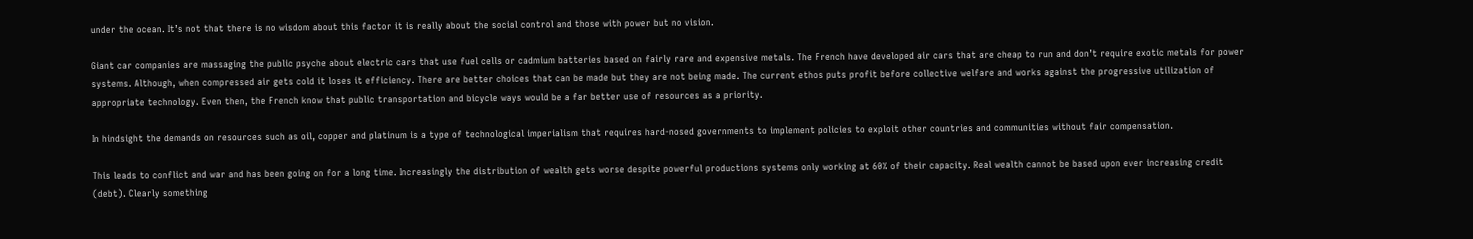under the ocean. It’s not that there is no wisdom about this factor it is really about the social control and those with power but no vision.

Giant car companies are massaging the public psyche about electric cars that use fuel cells or cadmium batteries based on fairly rare and expensive metals. The French have developed air cars that are cheap to run and don’t require exotic metals for power systems. Although, when compressed air gets cold it loses it efficiency. There are better choices that can be made but they are not being made. The current ethos puts profit before collective welfare and works against the progressive utilization of appropriate technology. Even then, the French know that public transportation and bicycle ways would be a far better use of resources as a priority.

In hindsight the demands on resources such as oil, copper and platinum is a type of technological imperialism that requires hard-nosed governments to implement policies to exploit other countries and communities without fair compensation.

This leads to conflict and war and has been going on for a long time. Increasingly the distribution of wealth gets worse despite powerful productions systems only working at 60% of their capacity. Real wealth cannot be based upon ever increasing credit (debt). Clearly something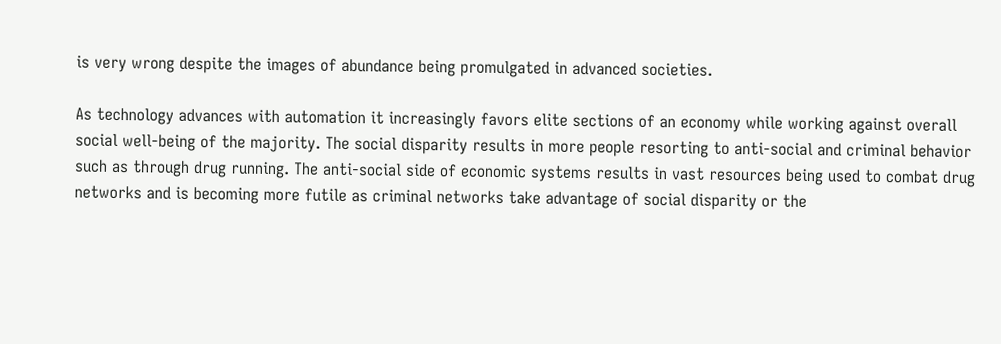is very wrong despite the images of abundance being promulgated in advanced societies.

As technology advances with automation it increasingly favors elite sections of an economy while working against overall social well-being of the majority. The social disparity results in more people resorting to anti-social and criminal behavior such as through drug running. The anti-social side of economic systems results in vast resources being used to combat drug networks and is becoming more futile as criminal networks take advantage of social disparity or the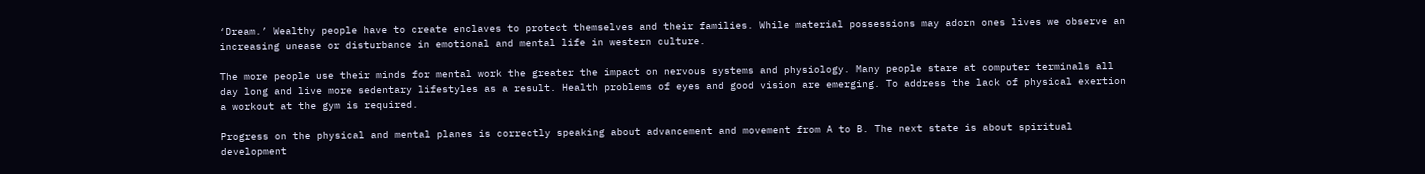‘Dream.’ Wealthy people have to create enclaves to protect themselves and their families. While material possessions may adorn ones lives we observe an increasing unease or disturbance in emotional and mental life in western culture.

The more people use their minds for mental work the greater the impact on nervous systems and physiology. Many people stare at computer terminals all day long and live more sedentary lifestyles as a result. Health problems of eyes and good vision are emerging. To address the lack of physical exertion a workout at the gym is required.

Progress on the physical and mental planes is correctly speaking about advancement and movement from A to B. The next state is about spiritual development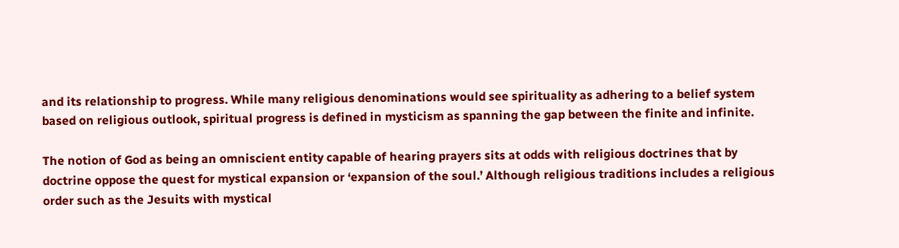and its relationship to progress. While many religious denominations would see spirituality as adhering to a belief system based on religious outlook, spiritual progress is defined in mysticism as spanning the gap between the finite and infinite.

The notion of God as being an omniscient entity capable of hearing prayers sits at odds with religious doctrines that by doctrine oppose the quest for mystical expansion or ‘expansion of the soul.’ Although religious traditions includes a religious order such as the Jesuits with mystical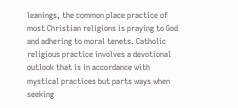leanings, the common place practice of most Christian religions is praying to God and adhering to moral tenets. Catholic religious practice involves a devotional outlook that is in accordance with mystical practices but parts ways when seeking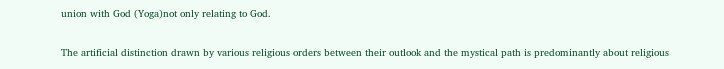union with God (Yoga)not only relating to God.

The artificial distinction drawn by various religious orders between their outlook and the mystical path is predominantly about religious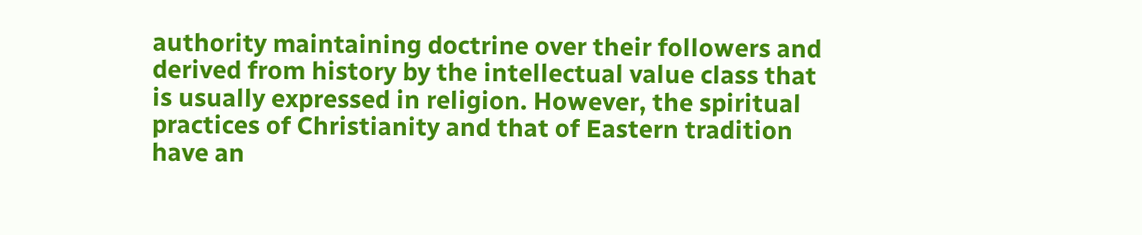authority maintaining doctrine over their followers and derived from history by the intellectual value class that is usually expressed in religion. However, the spiritual practices of Christianity and that of Eastern tradition have an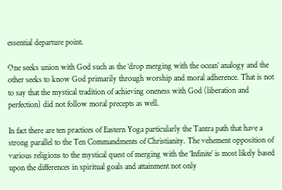essential departure point.

One seeks union with God such as the ‘drop merging with the ocean’ analogy and the other seeks to know God primarily through worship and moral adherence. That is not to say that the mystical tradition of achieving oneness with God (liberation and perfection) did not follow moral precepts as well.

In fact there are ten practices of Eastern Yoga particularly the Tantra path that have a strong parallel to the Ten Commandments of Christianity. The vehement opposition of various religions to the mystical quest of merging with the ‘Infinite’ is most likely based upon the differences in spiritual goals and attainment not only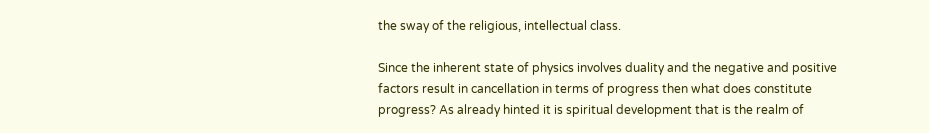the sway of the religious, intellectual class.

Since the inherent state of physics involves duality and the negative and positive factors result in cancellation in terms of progress then what does constitute progress? As already hinted it is spiritual development that is the realm of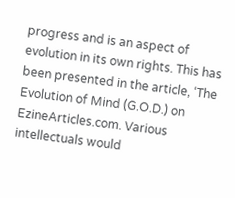progress and is an aspect of evolution in its own rights. This has been presented in the article, ‘The Evolution of Mind (G.O.D.) on EzineArticles.com. Various intellectuals would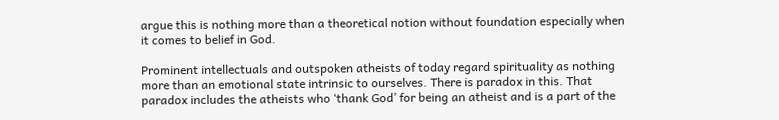argue this is nothing more than a theoretical notion without foundation especially when it comes to belief in God.

Prominent intellectuals and outspoken atheists of today regard spirituality as nothing more than an emotional state intrinsic to ourselves. There is paradox in this. That paradox includes the atheists who ‘thank God’ for being an atheist and is a part of the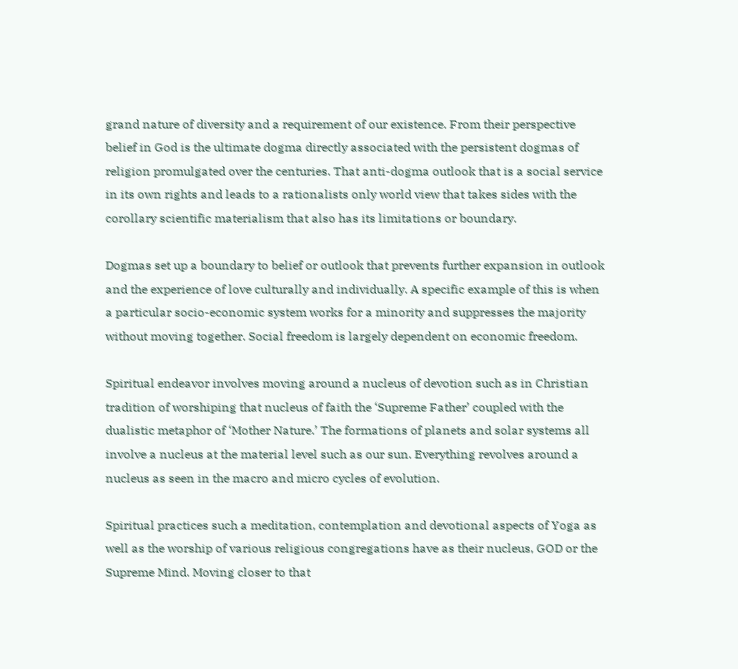grand nature of diversity and a requirement of our existence. From their perspective belief in God is the ultimate dogma directly associated with the persistent dogmas of religion promulgated over the centuries. That anti-dogma outlook that is a social service in its own rights and leads to a rationalists only world view that takes sides with the corollary scientific materialism that also has its limitations or boundary.

Dogmas set up a boundary to belief or outlook that prevents further expansion in outlook and the experience of love culturally and individually. A specific example of this is when a particular socio-economic system works for a minority and suppresses the majority without moving together. Social freedom is largely dependent on economic freedom.

Spiritual endeavor involves moving around a nucleus of devotion such as in Christian tradition of worshiping that nucleus of faith the ‘Supreme Father’ coupled with the dualistic metaphor of ‘Mother Nature.’ The formations of planets and solar systems all involve a nucleus at the material level such as our sun. Everything revolves around a nucleus as seen in the macro and micro cycles of evolution.

Spiritual practices such a meditation, contemplation and devotional aspects of Yoga as well as the worship of various religious congregations have as their nucleus, GOD or the Supreme Mind. Moving closer to that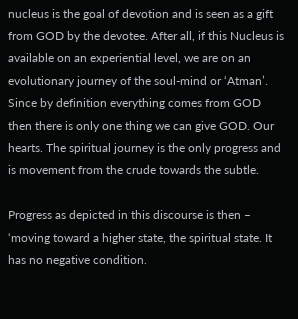nucleus is the goal of devotion and is seen as a gift from GOD by the devotee. After all, if this Nucleus is available on an experiential level, we are on an evolutionary journey of the soul-mind or ‘Atman’. Since by definition everything comes from GOD then there is only one thing we can give GOD. Our hearts. The spiritual journey is the only progress and is movement from the crude towards the subtle.

Progress as depicted in this discourse is then – ‘moving toward a higher state, the spiritual state. It has no negative condition.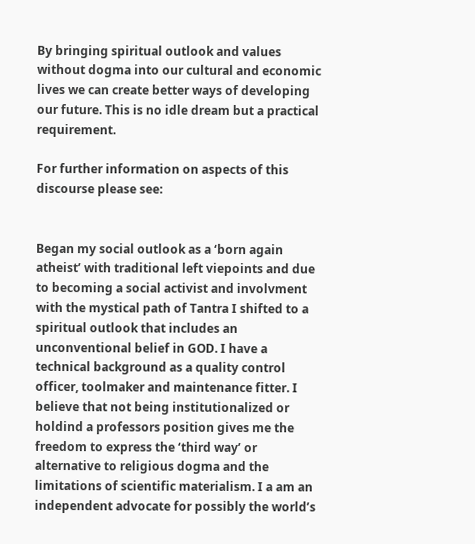By bringing spiritual outlook and values without dogma into our cultural and economic lives we can create better ways of developing our future. This is no idle dream but a practical requirement.

For further information on aspects of this discourse please see:


Began my social outlook as a ‘born again atheist’ with traditional left viepoints and due to becoming a social activist and involvment with the mystical path of Tantra I shifted to a spiritual outlook that includes an unconventional belief in GOD. I have a technical background as a quality control officer, toolmaker and maintenance fitter. I believe that not being institutionalized or holdind a professors position gives me the freedom to express the ‘third way’ or alternative to religious dogma and the limitations of scientific materialism. I a am an independent advocate for possibly the world’s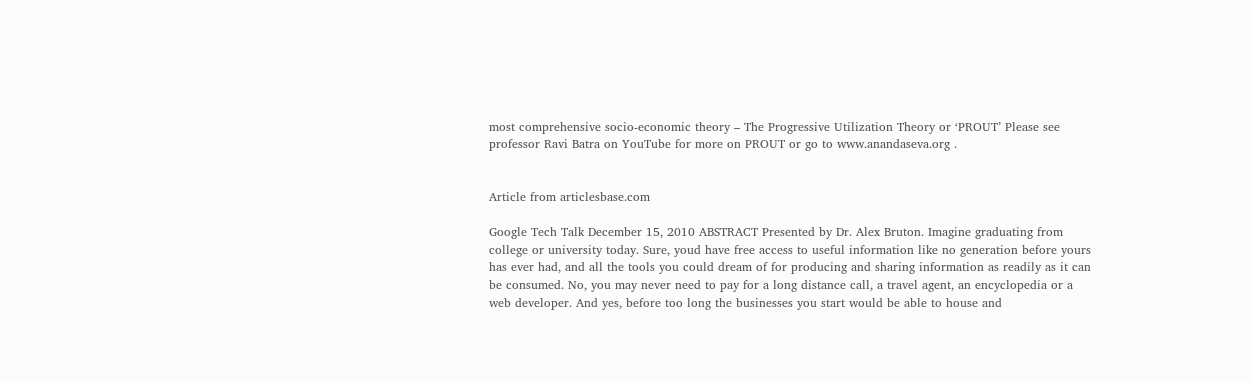most comprehensive socio-economic theory – The Progressive Utilization Theory or ‘PROUT’ Please see professor Ravi Batra on YouTube for more on PROUT or go to www.anandaseva.org .


Article from articlesbase.com

Google Tech Talk December 15, 2010 ABSTRACT Presented by Dr. Alex Bruton. Imagine graduating from college or university today. Sure, youd have free access to useful information like no generation before yours has ever had, and all the tools you could dream of for producing and sharing information as readily as it can be consumed. No, you may never need to pay for a long distance call, a travel agent, an encyclopedia or a web developer. And yes, before too long the businesses you start would be able to house and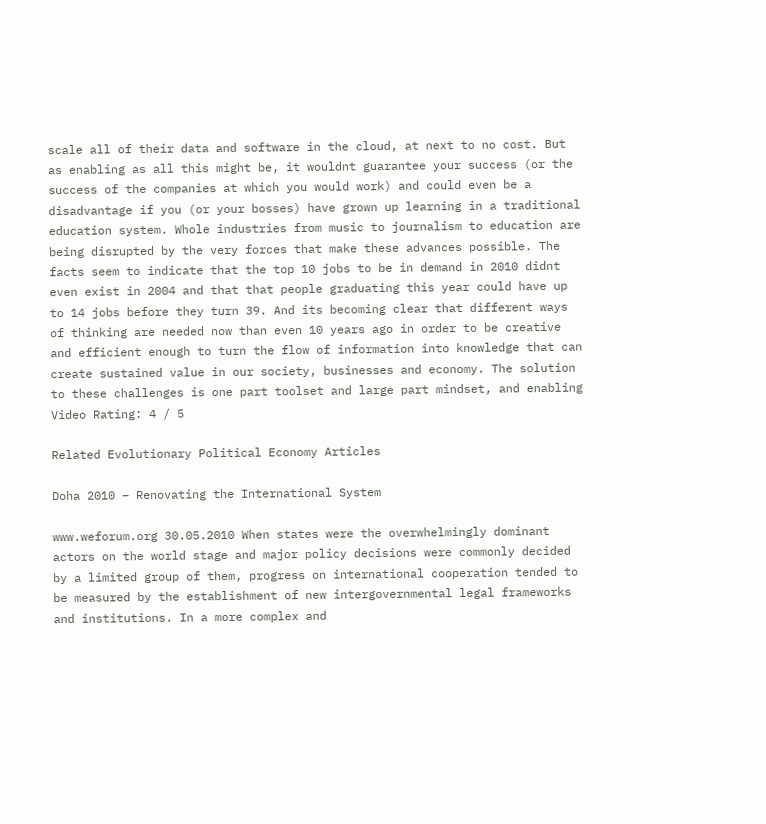scale all of their data and software in the cloud, at next to no cost. But as enabling as all this might be, it wouldnt guarantee your success (or the success of the companies at which you would work) and could even be a disadvantage if you (or your bosses) have grown up learning in a traditional education system. Whole industries from music to journalism to education are being disrupted by the very forces that make these advances possible. The facts seem to indicate that the top 10 jobs to be in demand in 2010 didnt even exist in 2004 and that that people graduating this year could have up to 14 jobs before they turn 39. And its becoming clear that different ways of thinking are needed now than even 10 years ago in order to be creative and efficient enough to turn the flow of information into knowledge that can create sustained value in our society, businesses and economy. The solution to these challenges is one part toolset and large part mindset, and enabling
Video Rating: 4 / 5

Related Evolutionary Political Economy Articles

Doha 2010 – Renovating the International System

www.weforum.org 30.05.2010 When states were the overwhelmingly dominant actors on the world stage and major policy decisions were commonly decided by a limited group of them, progress on international cooperation tended to be measured by the establishment of new intergovernmental legal frameworks and institutions. In a more complex and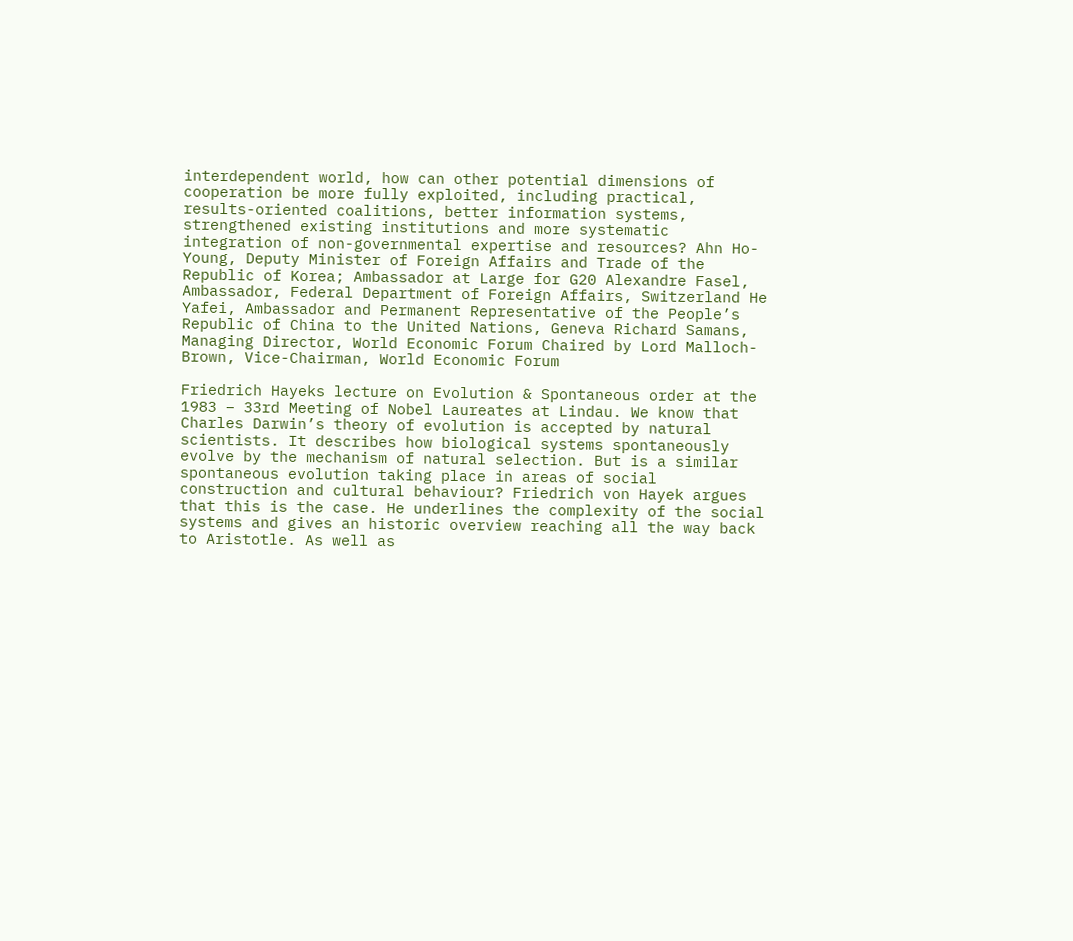interdependent world, how can other potential dimensions of cooperation be more fully exploited, including practical, results-oriented coalitions, better information systems, strengthened existing institutions and more systematic integration of non-governmental expertise and resources? Ahn Ho-Young, Deputy Minister of Foreign Affairs and Trade of the Republic of Korea; Ambassador at Large for G20 Alexandre Fasel, Ambassador, Federal Department of Foreign Affairs, Switzerland He Yafei, Ambassador and Permanent Representative of the People’s Republic of China to the United Nations, Geneva Richard Samans, Managing Director, World Economic Forum Chaired by Lord Malloch-Brown, Vice-Chairman, World Economic Forum

Friedrich Hayeks lecture on Evolution & Spontaneous order at the 1983 – 33rd Meeting of Nobel Laureates at Lindau. We know that Charles Darwin’s theory of evolution is accepted by natural scientists. It describes how biological systems spontaneously evolve by the mechanism of natural selection. But is a similar spontaneous evolution taking place in areas of social construction and cultural behaviour? Friedrich von Hayek argues that this is the case. He underlines the complexity of the social systems and gives an historic overview reaching all the way back to Aristotle. As well as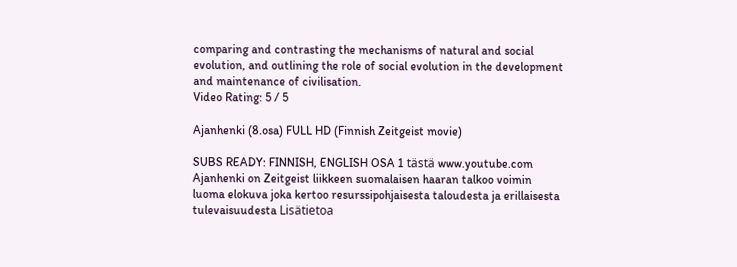comparing and contrasting the mechanisms of natural and social evolution, and outlining the role of social evolution in the development and maintenance of civilisation.
Video Rating: 5 / 5

Ajanhenki (8.osa) FULL HD (Finnish Zeitgeist movie)

SUBS READY: FINNISH, ENGLISH OSA 1 tästä www.youtube.com Ajanhenki on Zeitgeist liikkeen suomalaisen haaran talkoo voimin luoma elokuva joka kertoo resurssipohjaisesta taloudesta ja erillaisesta tulevaisuudesta Lisätietoa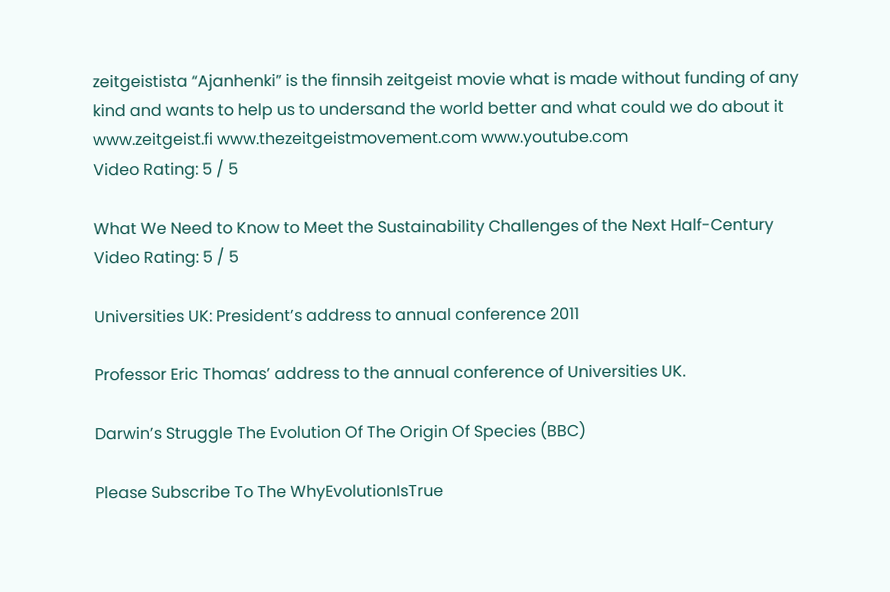zeitgeistista “Ajanhenki” is the finnsih zeitgeist movie what is made without funding of any kind and wants to help us to undersand the world better and what could we do about it www.zeitgeist.fi www.thezeitgeistmovement.com www.youtube.com
Video Rating: 5 / 5

What We Need to Know to Meet the Sustainability Challenges of the Next Half-Century
Video Rating: 5 / 5

Universities UK: President’s address to annual conference 2011

Professor Eric Thomas’ address to the annual conference of Universities UK.

Darwin’s Struggle The Evolution Of The Origin Of Species (BBC)

Please Subscribe To The WhyEvolutionIsTrue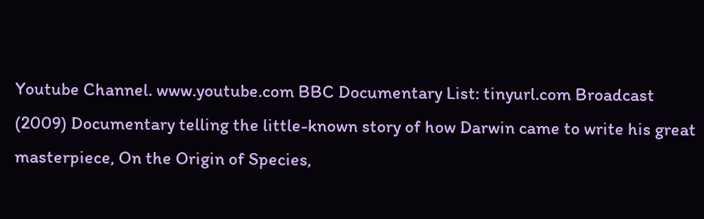Youtube Channel. www.youtube.com BBC Documentary List: tinyurl.com Broadcast (2009) Documentary telling the little-known story of how Darwin came to write his great masterpiece, On the Origin of Species,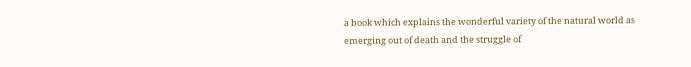a book which explains the wonderful variety of the natural world as emerging out of death and the struggle of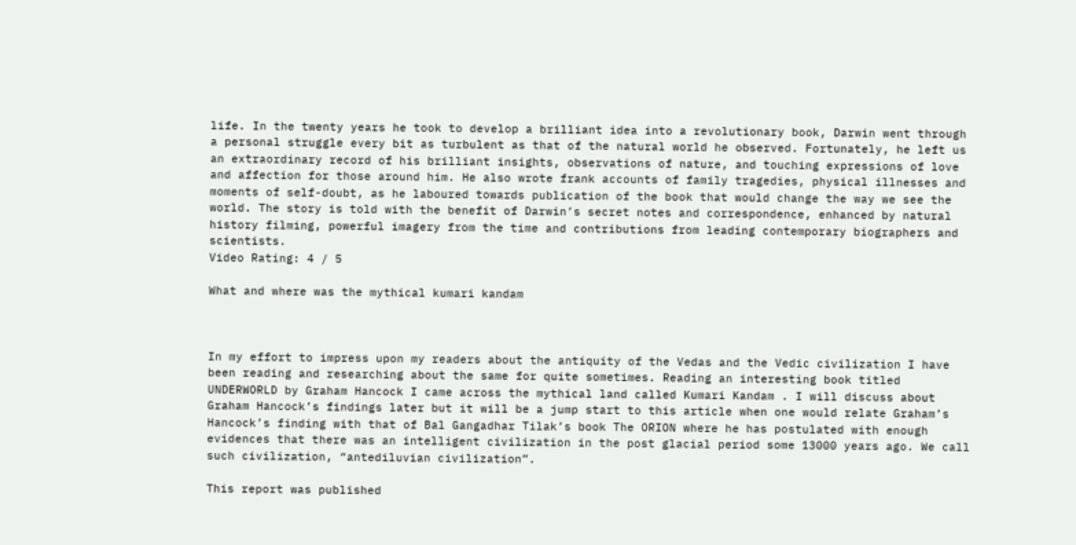life. In the twenty years he took to develop a brilliant idea into a revolutionary book, Darwin went through a personal struggle every bit as turbulent as that of the natural world he observed. Fortunately, he left us an extraordinary record of his brilliant insights, observations of nature, and touching expressions of love and affection for those around him. He also wrote frank accounts of family tragedies, physical illnesses and moments of self-doubt, as he laboured towards publication of the book that would change the way we see the world. The story is told with the benefit of Darwin’s secret notes and correspondence, enhanced by natural history filming, powerful imagery from the time and contributions from leading contemporary biographers and scientists.
Video Rating: 4 / 5

What and where was the mythical kumari kandam



In my effort to impress upon my readers about the antiquity of the Vedas and the Vedic civilization I have been reading and researching about the same for quite sometimes. Reading an interesting book titled UNDERWORLD by Graham Hancock I came across the mythical land called Kumari Kandam . I will discuss about Graham Hancock’s findings later but it will be a jump start to this article when one would relate Graham’s Hancock’s finding with that of Bal Gangadhar Tilak’s book The ORION where he has postulated with enough evidences that there was an intelligent civilization in the post glacial period some 13000 years ago. We call such civilization, “antediluvian civilization”.

This report was published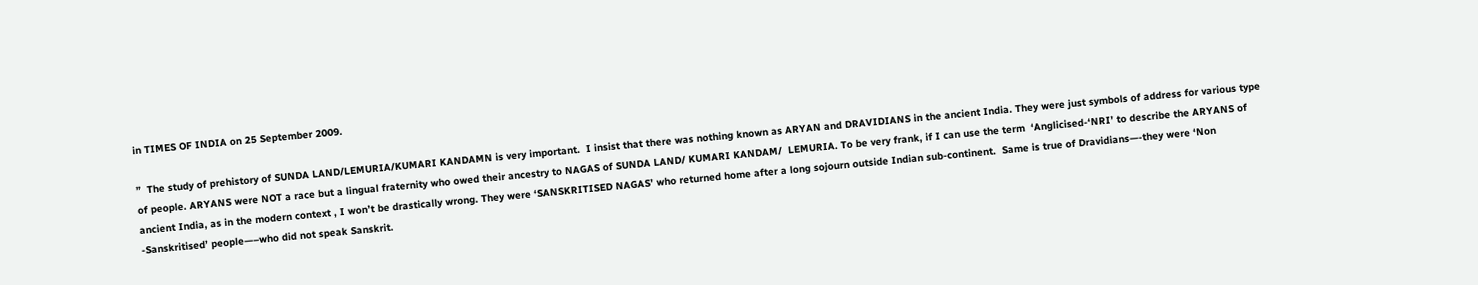in TIMES OF INDIA on 25 September 2009.

”  The study of prehistory of SUNDA LAND/LEMURIA/KUMARI KANDAMN is very important.  I insist that there was nothing known as ARYAN and DRAVIDIANS in the ancient India. They were just symbols of address for various type of people. ARYANS were NOT a race but a lingual fraternity who owed their ancestry to NAGAS of SUNDA LAND/ KUMARI KANDAM/  LEMURIA. To be very frank, if I can use the term  ‘Anglicised-‘NRI’ to describe the ARYANS of ancient India, as in the modern context , I won’t be drastically wrong. They were ‘SANSKRITISED NAGAS’ who returned home after a long sojourn outside Indian sub-continent.  Same is true of Dravidians—-they were ‘Non -Sanskritised’ people—–who did not speak Sanskrit.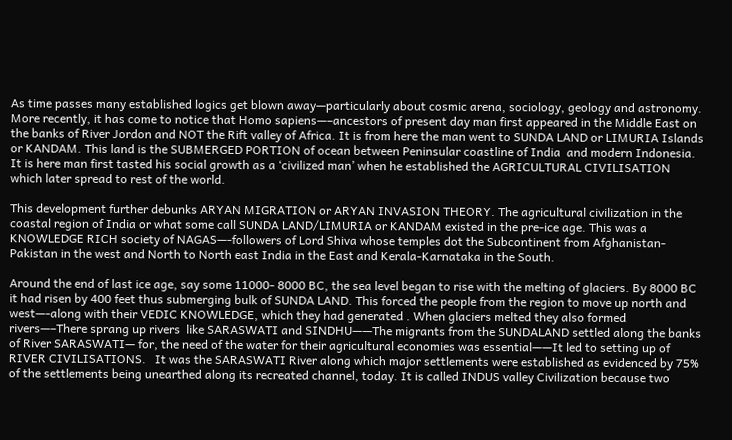As time passes many established logics get blown away—particularly about cosmic arena, sociology, geology and astronomy.  More recently, it has come to notice that Homo sapiens—–ancestors of present day man first appeared in the Middle East on the banks of River Jordon and NOT the Rift valley of Africa. It is from here the man went to SUNDA LAND or LIMURIA Islands or KANDAM. This land is the SUBMERGED PORTION of ocean between Peninsular coastline of India  and modern Indonesia. It is here man first tasted his social growth as a ‘civilized man’ when he established the AGRICULTURAL CIVILISATION which later spread to rest of the world.

This development further debunks ARYAN MIGRATION or ARYAN INVASION THEORY. The agricultural civilization in the coastal region of India or what some call SUNDA LAND/LIMURIA or KANDAM existed in the pre-ice age. This was a KNOWLEDGE RICH society of NAGAS—-followers of Lord Shiva whose temples dot the Subcontinent from Afghanistan-Pakistan in the west and North to North east India in the East and Kerala-Karnataka in the South.

Around the end of last ice age, say some 11000- 8000 BC, the sea level began to rise with the melting of glaciers. By 8000 BC it had risen by 400 feet thus submerging bulk of SUNDA LAND. This forced the people from the region to move up north and west—-along with their VEDIC KNOWLEDGE, which they had generated . When glaciers melted they also formed rivers—–There sprang up rivers  like SARASWATI and SINDHU——The migrants from the SUNDALAND settled along the banks of River SARASWATI— for, the need of the water for their agricultural economies was essential——It led to setting up of RIVER CIVILISATIONS.   It was the SARASWATI River along which major settlements were established as evidenced by 75% of the settlements being unearthed along its recreated channel, today. It is called INDUS valley Civilization because two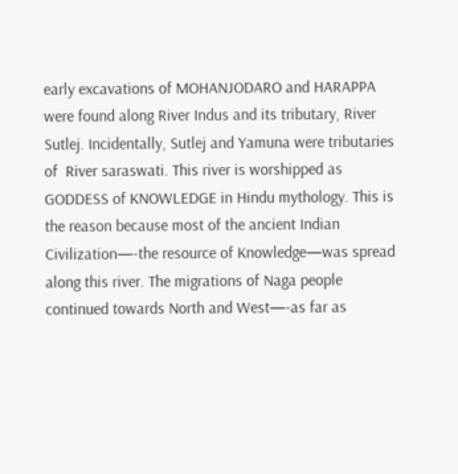early excavations of MOHANJODARO and HARAPPA were found along River Indus and its tributary, River Sutlej. Incidentally, Sutlej and Yamuna were tributaries of  River saraswati. This river is worshipped as GODDESS of KNOWLEDGE in Hindu mythology. This is the reason because most of the ancient Indian Civilization—-the resource of Knowledge—was spread along this river. The migrations of Naga people continued towards North and West—-as far as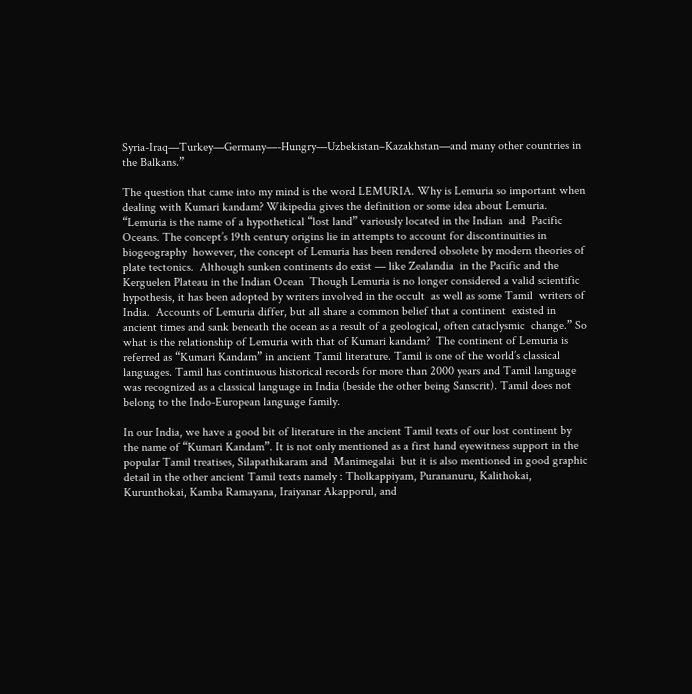Syria-Iraq—Turkey—Germany—-Hungry—Uzbekistan–Kazakhstan—and many other countries in the Balkans.”

The question that came into my mind is the word LEMURIA. Why is Lemuria so important when dealing with Kumari kandam? Wikipedia gives the definition or some idea about Lemuria. “Lemuria is the name of a hypothetical “lost land” variously located in the Indian  and  Pacific Oceans. The concept’s 19th century origins lie in attempts to account for discontinuities in biogeography  however, the concept of Lemuria has been rendered obsolete by modern theories of plate tectonics.  Although sunken continents do exist — like Zealandia  in the Pacific and the Kerguelen Plateau in the Indian Ocean  Though Lemuria is no longer considered a valid scientific hypothesis, it has been adopted by writers involved in the occult  as well as some Tamil  writers of India.  Accounts of Lemuria differ, but all share a common belief that a continent  existed in ancient times and sank beneath the ocean as a result of a geological, often cataclysmic  change.” So what is the relationship of Lemuria with that of Kumari kandam?  The continent of Lemuria is referred as “Kumari Kandam” in ancient Tamil literature. Tamil is one of the world’s classical languages. Tamil has continuous historical records for more than 2000 years and Tamil language was recognized as a classical language in India (beside the other being Sanscrit). Tamil does not belong to the Indo-European language family.

In our India, we have a good bit of literature in the ancient Tamil texts of our lost continent by the name of “Kumari Kandam”. It is not only mentioned as a first hand eyewitness support in the popular Tamil treatises, Silapathikaram and  Manimegalai  but it is also mentioned in good graphic detail in the other ancient Tamil texts namely : Tholkappiyam, Purananuru, Kalithokai, Kurunthokai, Kamba Ramayana, Iraiyanar Akapporul, and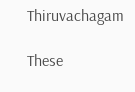Thiruvachagam

These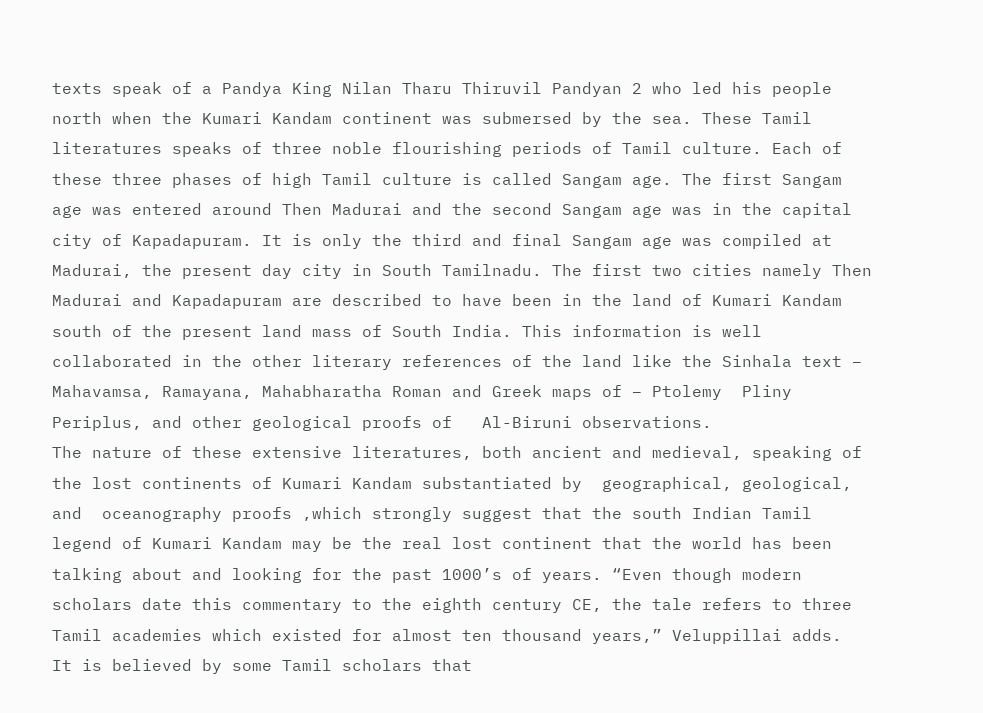texts speak of a Pandya King Nilan Tharu Thiruvil Pandyan 2 who led his people north when the Kumari Kandam continent was submersed by the sea. These Tamil literatures speaks of three noble flourishing periods of Tamil culture. Each of these three phases of high Tamil culture is called Sangam age. The first Sangam age was entered around Then Madurai and the second Sangam age was in the capital city of Kapadapuram. It is only the third and final Sangam age was compiled at Madurai, the present day city in South Tamilnadu. The first two cities namely Then Madurai and Kapadapuram are described to have been in the land of Kumari Kandam south of the present land mass of South India. This information is well collaborated in the other literary references of the land like the Sinhala text – Mahavamsa, Ramayana, Mahabharatha Roman and Greek maps of – Ptolemy  Pliny  Periplus, and other geological proofs of   Al-Biruni observations.
The nature of these extensive literatures, both ancient and medieval, speaking of the lost continents of Kumari Kandam substantiated by  geographical, geological, and  oceanography proofs ,which strongly suggest that the south Indian Tamil legend of Kumari Kandam may be the real lost continent that the world has been talking about and looking for the past 1000’s of years. “Even though modern scholars date this commentary to the eighth century CE, the tale refers to three Tamil academies which existed for almost ten thousand years,” Veluppillai adds.
It is believed by some Tamil scholars that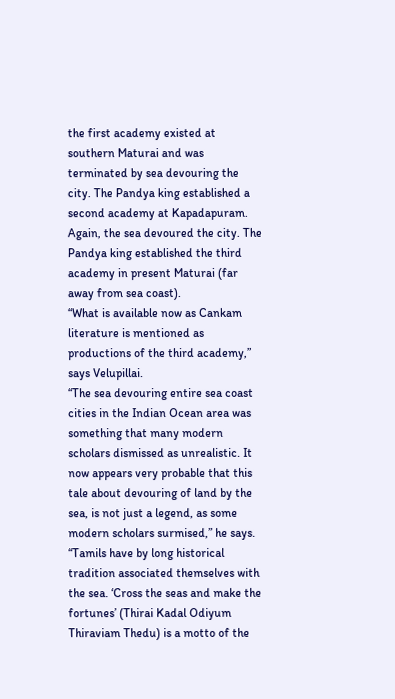the first academy existed at southern Maturai and was terminated by sea devouring the city. The Pandya king established a second academy at Kapadapuram. Again, the sea devoured the city. The Pandya king established the third academy in present Maturai (far away from sea coast).
“What is available now as Cankam literature is mentioned as productions of the third academy,” says Velupillai.
“The sea devouring entire sea coast cities in the Indian Ocean area was something that many modern scholars dismissed as unrealistic. It now appears very probable that this tale about devouring of land by the sea, is not just a legend, as some modern scholars surmised,” he says.
“Tamils have by long historical tradition associated themselves with the sea. ‘Cross the seas and make the fortunes’ (Thirai Kadal Odiyum Thiraviam Thedu) is a motto of the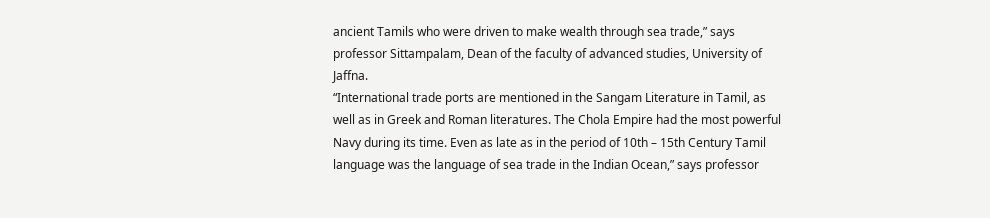ancient Tamils who were driven to make wealth through sea trade,” says professor Sittampalam, Dean of the faculty of advanced studies, University of Jaffna.
“International trade ports are mentioned in the Sangam Literature in Tamil, as well as in Greek and Roman literatures. The Chola Empire had the most powerful Navy during its time. Even as late as in the period of 10th – 15th Century Tamil language was the language of sea trade in the Indian Ocean,” says professor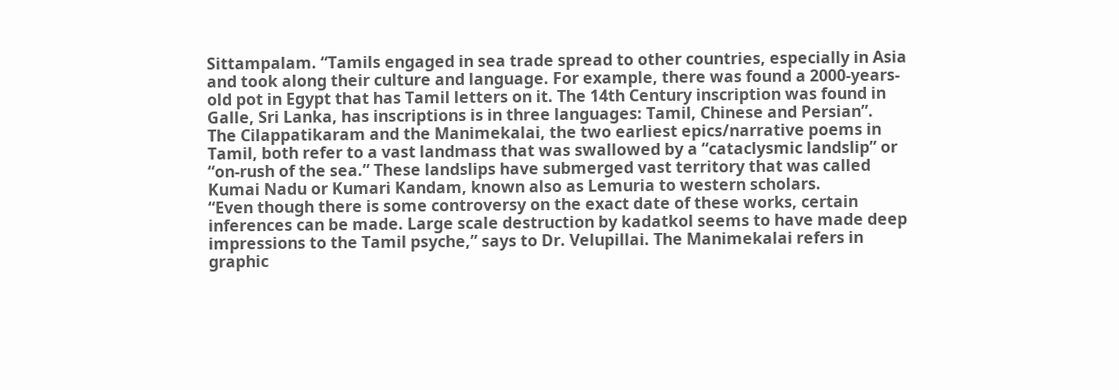Sittampalam. “Tamils engaged in sea trade spread to other countries, especially in Asia and took along their culture and language. For example, there was found a 2000-years-old pot in Egypt that has Tamil letters on it. The 14th Century inscription was found in Galle, Sri Lanka, has inscriptions is in three languages: Tamil, Chinese and Persian”.
The Cilappatikaram and the Manimekalai, the two earliest epics/narrative poems in Tamil, both refer to a vast landmass that was swallowed by a “cataclysmic landslip” or “on-rush of the sea.” These landslips have submerged vast territory that was called Kumai Nadu or Kumari Kandam, known also as Lemuria to western scholars.
“Even though there is some controversy on the exact date of these works, certain inferences can be made. Large scale destruction by kadatkol seems to have made deep impressions to the Tamil psyche,” says to Dr. Velupillai. The Manimekalai refers in graphic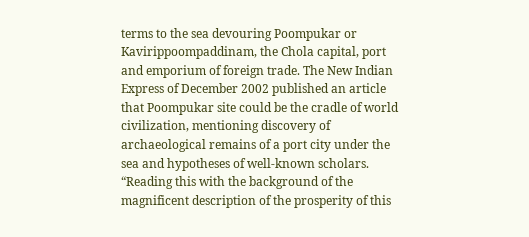terms to the sea devouring Poompukar or Kavirippoompaddinam, the Chola capital, port and emporium of foreign trade. The New Indian Express of December 2002 published an article that Poompukar site could be the cradle of world civilization, mentioning discovery of archaeological remains of a port city under the sea and hypotheses of well-known scholars. “Reading this with the background of the magnificent description of the prosperity of this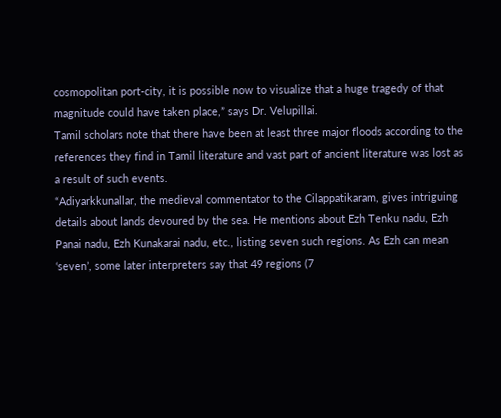cosmopolitan port-city, it is possible now to visualize that a huge tragedy of that magnitude could have taken place,” says Dr. Velupillai.
Tamil scholars note that there have been at least three major floods according to the references they find in Tamil literature and vast part of ancient literature was lost as a result of such events.
“Adiyarkkunallar, the medieval commentator to the Cilappatikaram, gives intriguing details about lands devoured by the sea. He mentions about Ezh Tenku nadu, Ezh Panai nadu, Ezh Kunakarai nadu, etc., listing seven such regions. As Ezh can mean ‘seven’, some later interpreters say that 49 regions (7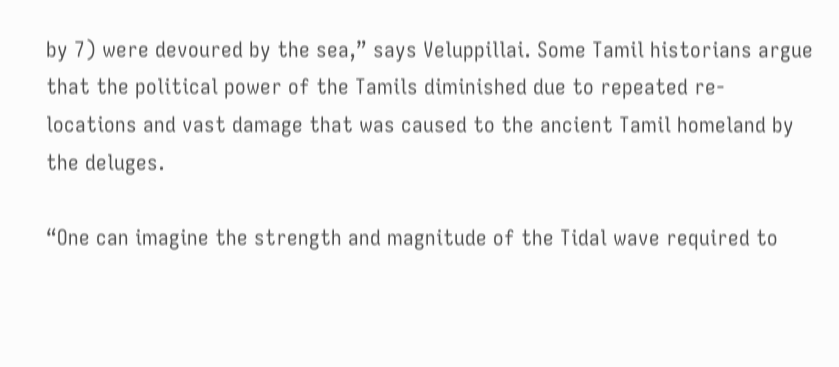by 7) were devoured by the sea,” says Veluppillai. Some Tamil historians argue that the political power of the Tamils diminished due to repeated re-locations and vast damage that was caused to the ancient Tamil homeland by the deluges.

“One can imagine the strength and magnitude of the Tidal wave required to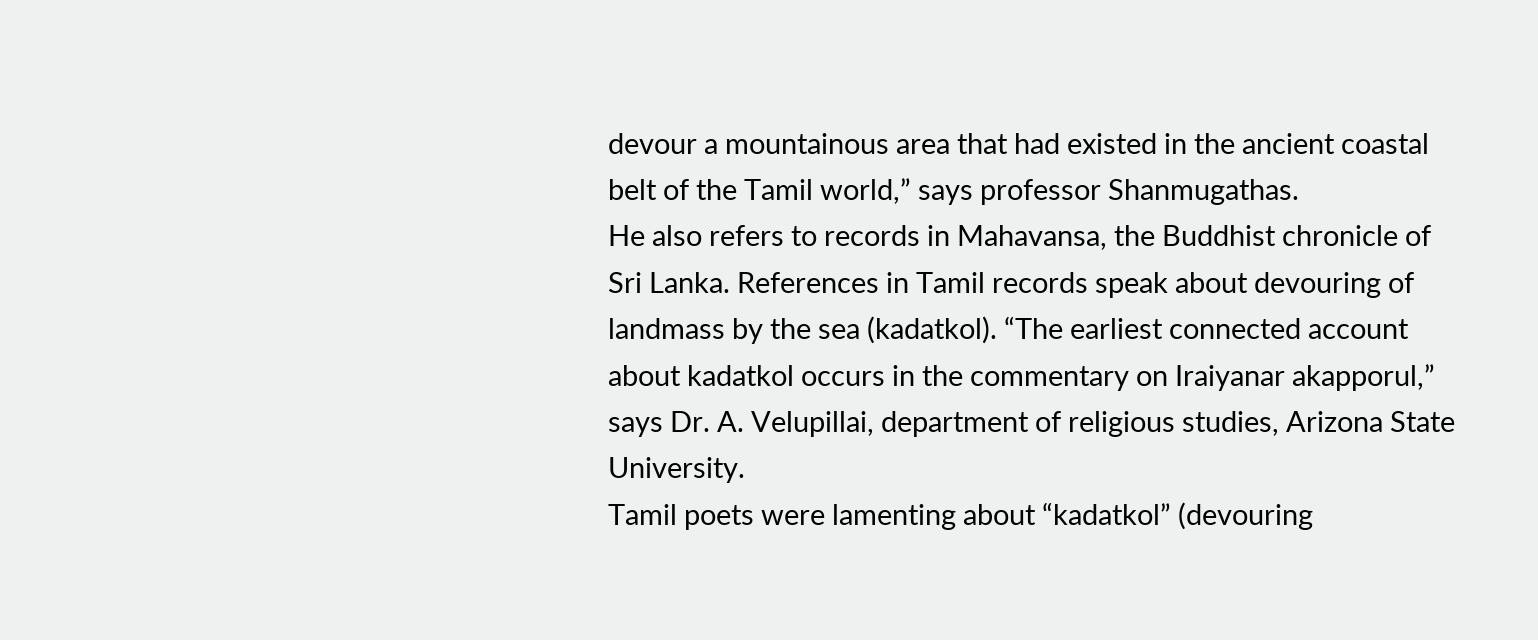devour a mountainous area that had existed in the ancient coastal belt of the Tamil world,” says professor Shanmugathas.
He also refers to records in Mahavansa, the Buddhist chronicle of Sri Lanka. References in Tamil records speak about devouring of landmass by the sea (kadatkol). “The earliest connected account about kadatkol occurs in the commentary on Iraiyanar akapporul,” says Dr. A. Velupillai, department of religious studies, Arizona State University.
Tamil poets were lamenting about “kadatkol” (devouring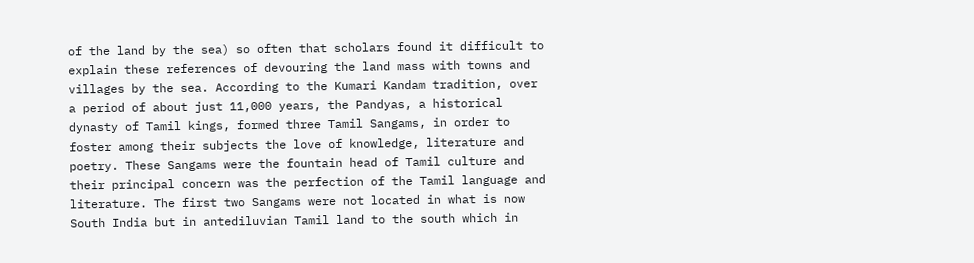of the land by the sea) so often that scholars found it difficult to explain these references of devouring the land mass with towns and villages by the sea. According to the Kumari Kandam tradition, over a period of about just 11,000 years, the Pandyas, a historical dynasty of Tamil kings, formed three Tamil Sangams, in order to foster among their subjects the love of knowledge, literature and poetry. These Sangams were the fountain head of Tamil culture and their principal concern was the perfection of the Tamil language and literature. The first two Sangams were not located in what is now South India but in antediluvian Tamil land to the south which in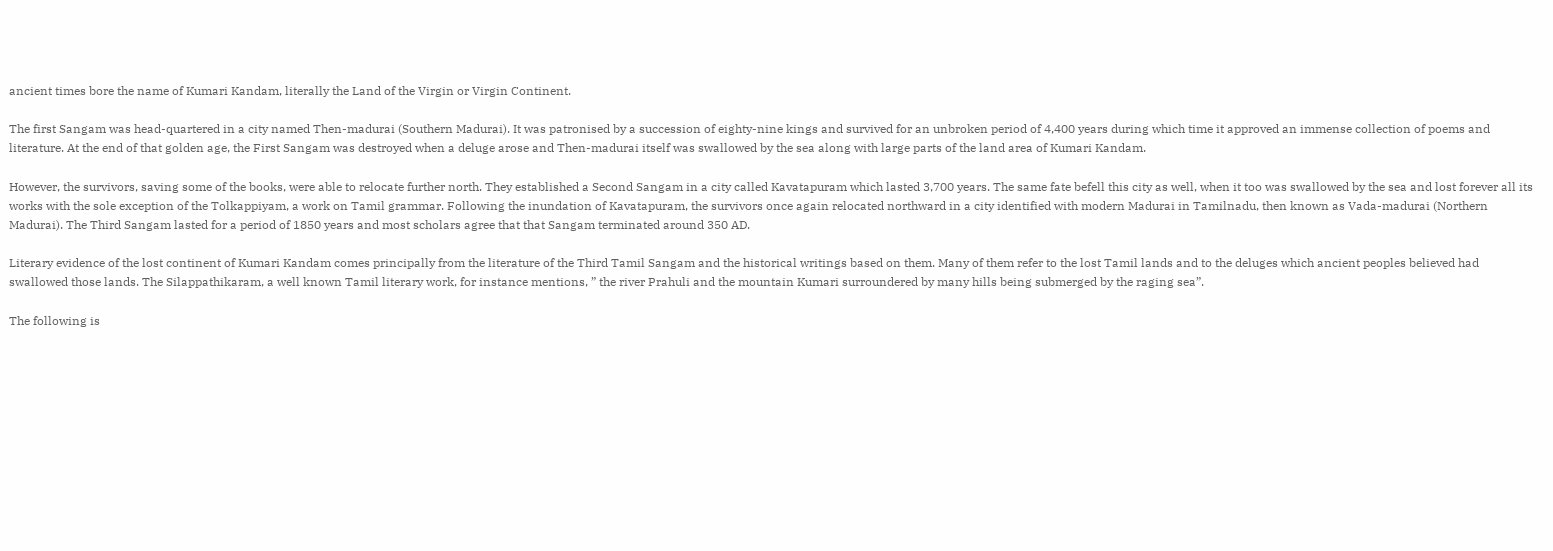ancient times bore the name of Kumari Kandam, literally the Land of the Virgin or Virgin Continent.

The first Sangam was head-quartered in a city named Then-madurai (Southern Madurai). It was patronised by a succession of eighty-nine kings and survived for an unbroken period of 4,400 years during which time it approved an immense collection of poems and literature. At the end of that golden age, the First Sangam was destroyed when a deluge arose and Then-madurai itself was swallowed by the sea along with large parts of the land area of Kumari Kandam.

However, the survivors, saving some of the books, were able to relocate further north. They established a Second Sangam in a city called Kavatapuram which lasted 3,700 years. The same fate befell this city as well, when it too was swallowed by the sea and lost forever all its works with the sole exception of the Tolkappiyam, a work on Tamil grammar. Following the inundation of Kavatapuram, the survivors once again relocated northward in a city identified with modern Madurai in Tamilnadu, then known as Vada-madurai (Northern Madurai). The Third Sangam lasted for a period of 1850 years and most scholars agree that that Sangam terminated around 350 AD.

Literary evidence of the lost continent of Kumari Kandam comes principally from the literature of the Third Tamil Sangam and the historical writings based on them. Many of them refer to the lost Tamil lands and to the deluges which ancient peoples believed had swallowed those lands. The Silappathikaram, a well known Tamil literary work, for instance mentions, ” the river Prahuli and the mountain Kumari surroundered by many hills being submerged by the raging sea”.

The following is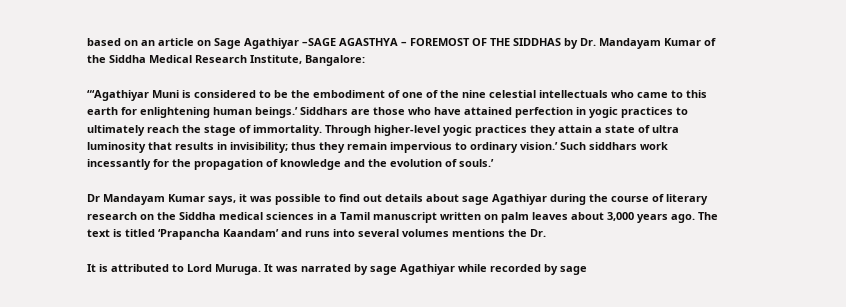based on an article on Sage Agathiyar –SAGE AGASTHYA – FOREMOST OF THE SIDDHAS by Dr. Mandayam Kumar of the Siddha Medical Research Institute, Bangalore:

“‘Agathiyar Muni is considered to be the embodiment of one of the nine celestial intellectuals who came to this earth for enlightening human beings.’ Siddhars are those who have attained perfection in yogic practices to ultimately reach the stage of immortality. Through higher-level yogic practices they attain a state of ultra luminosity that results in invisibility; thus they remain impervious to ordinary vision.’ Such siddhars work incessantly for the propagation of knowledge and the evolution of souls.’

Dr Mandayam Kumar says, it was possible to find out details about sage Agathiyar during the course of literary research on the Siddha medical sciences in a Tamil manuscript written on palm leaves about 3,000 years ago. The text is titled ‘Prapancha Kaandam’ and runs into several volumes mentions the Dr.

It is attributed to Lord Muruga. It was narrated by sage Agathiyar while recorded by sage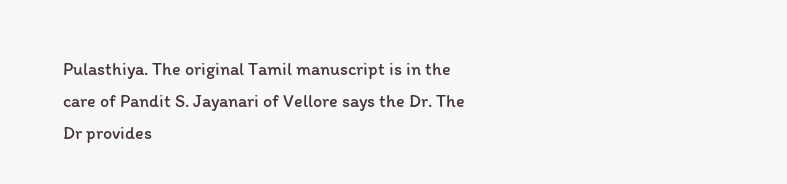Pulasthiya. The original Tamil manuscript is in the care of Pandit S. Jayanari of Vellore says the Dr. The Dr provides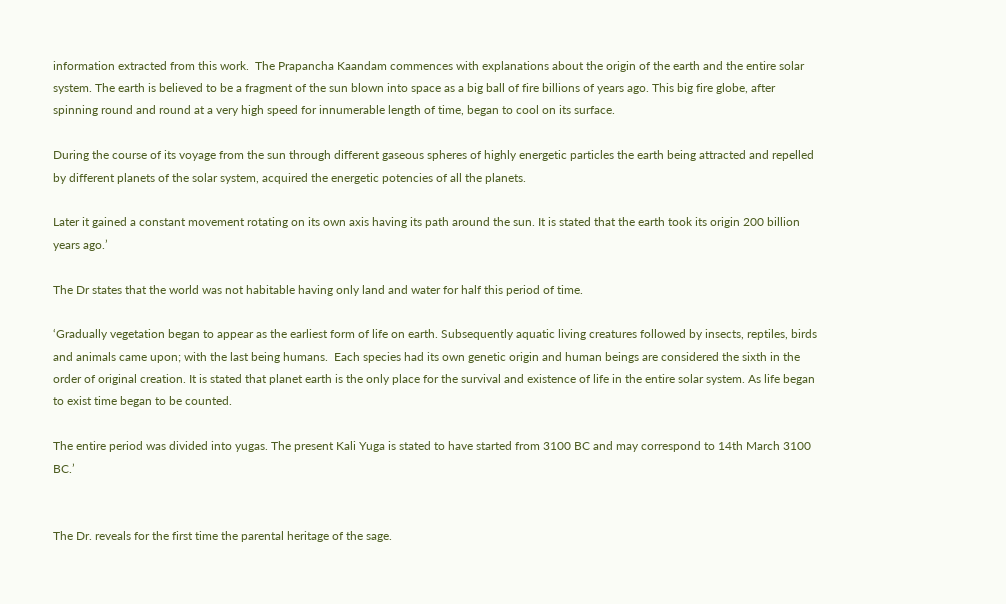information extracted from this work.  The Prapancha Kaandam commences with explanations about the origin of the earth and the entire solar system. The earth is believed to be a fragment of the sun blown into space as a big ball of fire billions of years ago. This big fire globe, after spinning round and round at a very high speed for innumerable length of time, began to cool on its surface.

During the course of its voyage from the sun through different gaseous spheres of highly energetic particles the earth being attracted and repelled by different planets of the solar system, acquired the energetic potencies of all the planets.

Later it gained a constant movement rotating on its own axis having its path around the sun. It is stated that the earth took its origin 200 billion years ago.’

The Dr states that the world was not habitable having only land and water for half this period of time.

‘Gradually vegetation began to appear as the earliest form of life on earth. Subsequently aquatic living creatures followed by insects, reptiles, birds and animals came upon; with the last being humans.  Each species had its own genetic origin and human beings are considered the sixth in the order of original creation. It is stated that planet earth is the only place for the survival and existence of life in the entire solar system. As life began to exist time began to be counted.

The entire period was divided into yugas. The present Kali Yuga is stated to have started from 3100 BC and may correspond to 14th March 3100 BC.’


The Dr. reveals for the first time the parental heritage of the sage.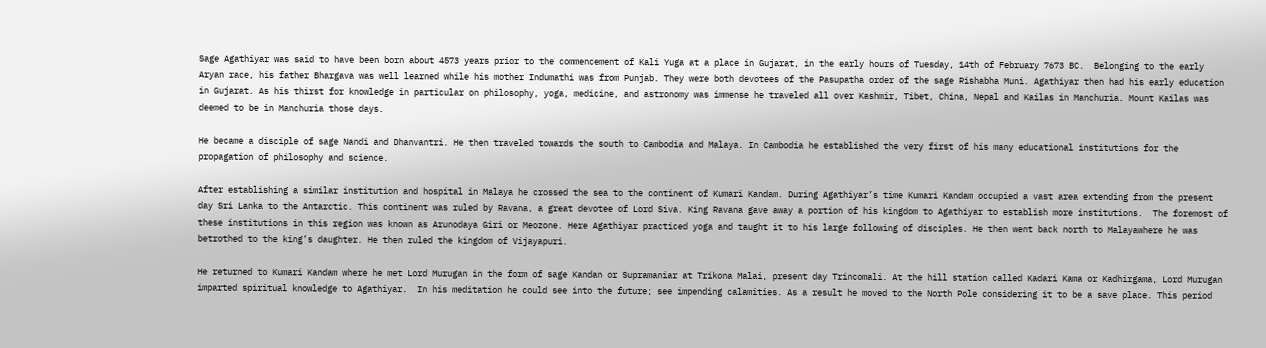Sage Agathiyar was said to have been born about 4573 years prior to the commencement of Kali Yuga at a place in Gujarat, in the early hours of Tuesday, 14th of February 7673 BC.  Belonging to the early Aryan race, his father Bhargava was well learned while his mother Indumathi was from Punjab. They were both devotees of the Pasupatha order of the sage Rishabha Muni. Agathiyar then had his early education in Gujarat. As his thirst for knowledge in particular on philosophy, yoga, medicine, and astronomy was immense he traveled all over Kashmir, Tibet, China, Nepal and Kailas in Manchuria. Mount Kailas was deemed to be in Manchuria those days.

He became a disciple of sage Nandi and Dhanvantri. He then traveled towards the south to Cambodia and Malaya. In Cambodia he established the very first of his many educational institutions for the propagation of philosophy and science.

After establishing a similar institution and hospital in Malaya he crossed the sea to the continent of Kumari Kandam. During Agathiyar’s time Kumari Kandam occupied a vast area extending from the present day Sri Lanka to the Antarctic. This continent was ruled by Ravana, a great devotee of Lord Siva. King Ravana gave away a portion of his kingdom to Agathiyar to establish more institutions.  The foremost of these institutions in this region was known as Arunodaya Giri or Meozone. Here Agathiyar practiced yoga and taught it to his large following of disciples. He then went back north to Malayawhere he was betrothed to the king’s daughter. He then ruled the kingdom of Vijayapuri.

He returned to Kumari Kandam where he met Lord Murugan in the form of sage Kandan or Supramaniar at Trikona Malai, present day Trincomali. At the hill station called Kadari Kama or Kadhirgama, Lord Murugan imparted spiritual knowledge to Agathiyar.  In his meditation he could see into the future; see impending calamities. As a result he moved to the North Pole considering it to be a save place. This period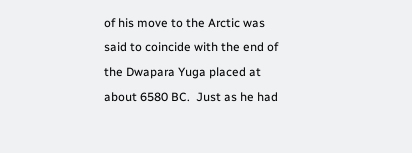of his move to the Arctic was said to coincide with the end of the Dwapara Yuga placed at about 6580 BC.  Just as he had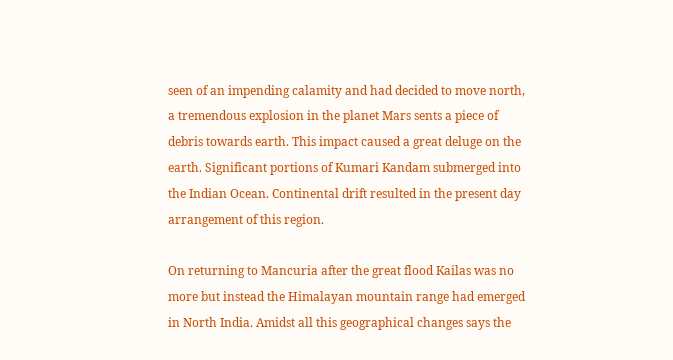seen of an impending calamity and had decided to move north, a tremendous explosion in the planet Mars sents a piece of debris towards earth. This impact caused a great deluge on the earth. Significant portions of Kumari Kandam submerged into the Indian Ocean. Continental drift resulted in the present day arrangement of this region.

On returning to Mancuria after the great flood Kailas was no more but instead the Himalayan mountain range had emerged in North India. Amidst all this geographical changes says the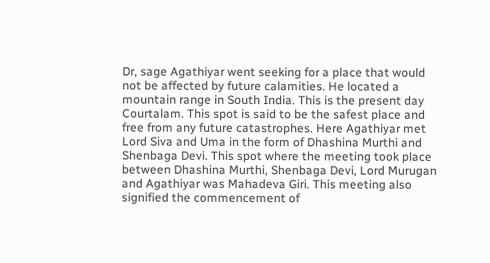Dr, sage Agathiyar went seeking for a place that would not be affected by future calamities. He located a mountain range in South India. This is the present day Courtalam. This spot is said to be the safest place and free from any future catastrophes. Here Agathiyar met Lord Siva and Uma in the form of Dhashina Murthi and Shenbaga Devi. This spot where the meeting took place between Dhashina Murthi, Shenbaga Devi, Lord Murugan and Agathiyar was Mahadeva Giri. This meeting also signified the commencement of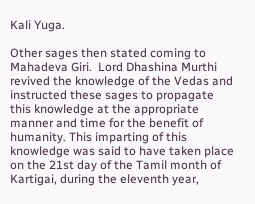Kali Yuga.

Other sages then stated coming to Mahadeva Giri.  Lord Dhashina Murthi revived the knowledge of the Vedas and instructed these sages to propagate this knowledge at the appropriate manner and time for the benefit of humanity. This imparting of this knowledge was said to have taken place on the 21st day of the Tamil month of Kartigai, during the eleventh year,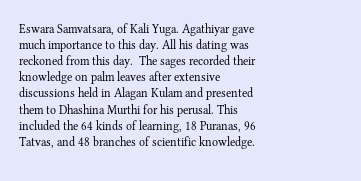Eswara Samvatsara, of Kali Yuga. Agathiyar gave much importance to this day. All his dating was reckoned from this day.  The sages recorded their knowledge on palm leaves after extensive discussions held in Alagan Kulam and presented them to Dhashina Murthi for his perusal. This included the 64 kinds of learning, 18 Puranas, 96 Tatvas, and 48 branches of scientific knowledge.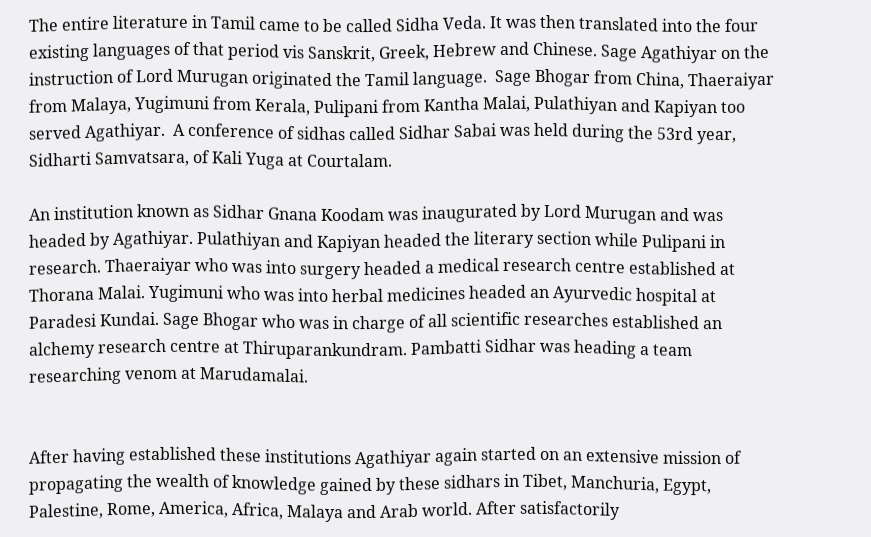The entire literature in Tamil came to be called Sidha Veda. It was then translated into the four existing languages of that period vis Sanskrit, Greek, Hebrew and Chinese. Sage Agathiyar on the instruction of Lord Murugan originated the Tamil language.  Sage Bhogar from China, Thaeraiyar from Malaya, Yugimuni from Kerala, Pulipani from Kantha Malai, Pulathiyan and Kapiyan too served Agathiyar.  A conference of sidhas called Sidhar Sabai was held during the 53rd year, Sidharti Samvatsara, of Kali Yuga at Courtalam.

An institution known as Sidhar Gnana Koodam was inaugurated by Lord Murugan and was headed by Agathiyar. Pulathiyan and Kapiyan headed the literary section while Pulipani in research. Thaeraiyar who was into surgery headed a medical research centre established at Thorana Malai. Yugimuni who was into herbal medicines headed an Ayurvedic hospital at Paradesi Kundai. Sage Bhogar who was in charge of all scientific researches established an alchemy research centre at Thiruparankundram. Pambatti Sidhar was heading a team researching venom at Marudamalai.


After having established these institutions Agathiyar again started on an extensive mission of propagating the wealth of knowledge gained by these sidhars in Tibet, Manchuria, Egypt, Palestine, Rome, America, Africa, Malaya and Arab world. After satisfactorily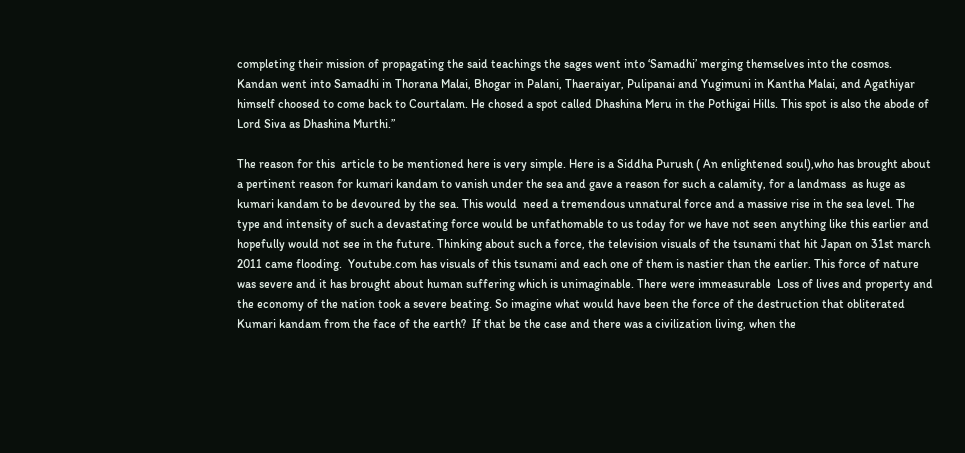completing their mission of propagating the said teachings the sages went into ‘Samadhi’ merging themselves into the cosmos. Kandan went into Samadhi in Thorana Malai, Bhogar in Palani, Thaeraiyar, Pulipanai and Yugimuni in Kantha Malai, and Agathiyar himself choosed to come back to Courtalam. He chosed a spot called Dhashina Meru in the Pothigai Hills. This spot is also the abode of Lord Siva as Dhashina Murthi.”

The reason for this  article to be mentioned here is very simple. Here is a Siddha Purush ( An enlightened soul),who has brought about a pertinent reason for kumari kandam to vanish under the sea and gave a reason for such a calamity, for a landmass  as huge as kumari kandam to be devoured by the sea. This would  need a tremendous unnatural force and a massive rise in the sea level. The type and intensity of such a devastating force would be unfathomable to us today for we have not seen anything like this earlier and hopefully would not see in the future. Thinking about such a force, the television visuals of the tsunami that hit Japan on 31st march 2011 came flooding.  Youtube.com has visuals of this tsunami and each one of them is nastier than the earlier. This force of nature was severe and it has brought about human suffering which is unimaginable. There were immeasurable  Loss of lives and property and the economy of the nation took a severe beating. So imagine what would have been the force of the destruction that obliterated Kumari kandam from the face of the earth?  If that be the case and there was a civilization living, when the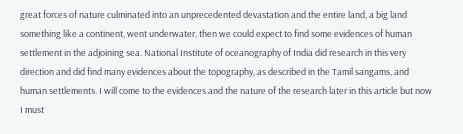great forces of nature culminated into an unprecedented devastation and the entire land, a big land something like a continent, went underwater, then we could expect to find some evidences of human settlement in the adjoining sea. National Institute of oceanography of India did research in this very direction and did find many evidences about the topography, as described in the Tamil sangams, and human settlements. I will come to the evidences and the nature of the research later in this article but now I must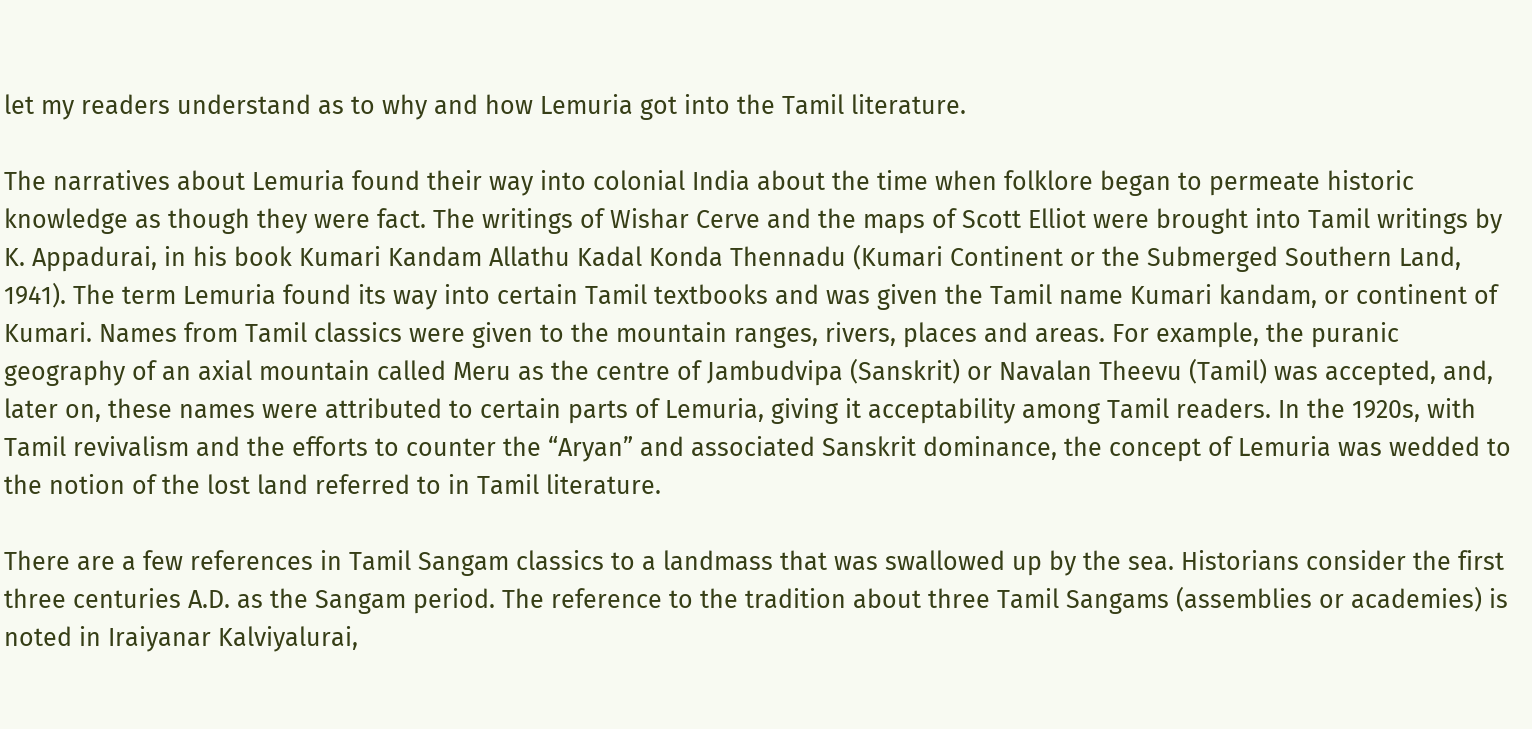let my readers understand as to why and how Lemuria got into the Tamil literature.

The narratives about Lemuria found their way into colonial India about the time when folklore began to permeate historic knowledge as though they were fact. The writings of Wishar Cerve and the maps of Scott Elliot were brought into Tamil writings by K. Appadurai, in his book Kumari Kandam Allathu Kadal Konda Thennadu (Kumari Continent or the Submerged Southern Land, 1941). The term Lemuria found its way into certain Tamil textbooks and was given the Tamil name Kumari kandam, or continent of Kumari. Names from Tamil classics were given to the mountain ranges, rivers, places and areas. For example, the puranic geography of an axial mountain called Meru as the centre of Jambudvipa (Sanskrit) or Navalan Theevu (Tamil) was accepted, and, later on, these names were attributed to certain parts of Lemuria, giving it acceptability among Tamil readers. In the 1920s, with Tamil revivalism and the efforts to counter the “Aryan” and associated Sanskrit dominance, the concept of Lemuria was wedded to the notion of the lost land referred to in Tamil literature.

There are a few references in Tamil Sangam classics to a landmass that was swallowed up by the sea. Historians consider the first three centuries A.D. as the Sangam period. The reference to the tradition about three Tamil Sangams (assemblies or academies) is noted in Iraiyanar Kalviyalurai,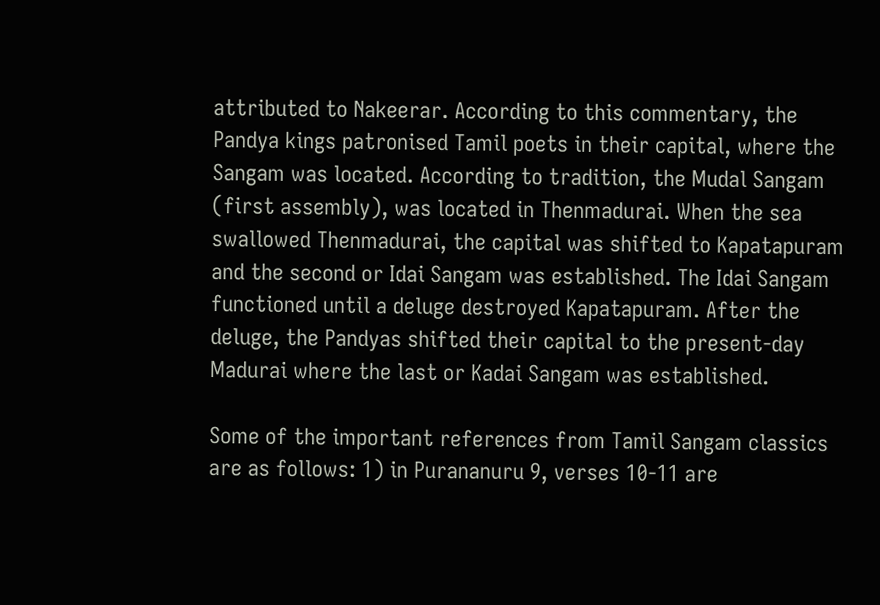attributed to Nakeerar. According to this commentary, the Pandya kings patronised Tamil poets in their capital, where the Sangam was located. According to tradition, the Mudal Sangam (first assembly), was located in Thenmadurai. When the sea swallowed Thenmadurai, the capital was shifted to Kapatapuram and the second or Idai Sangam was established. The Idai Sangam functioned until a deluge destroyed Kapatapuram. After the deluge, the Pandyas shifted their capital to the present-day Madurai where the last or Kadai Sangam was established.

Some of the important references from Tamil Sangam classics are as follows: 1) in Purananuru 9, verses 10-11 are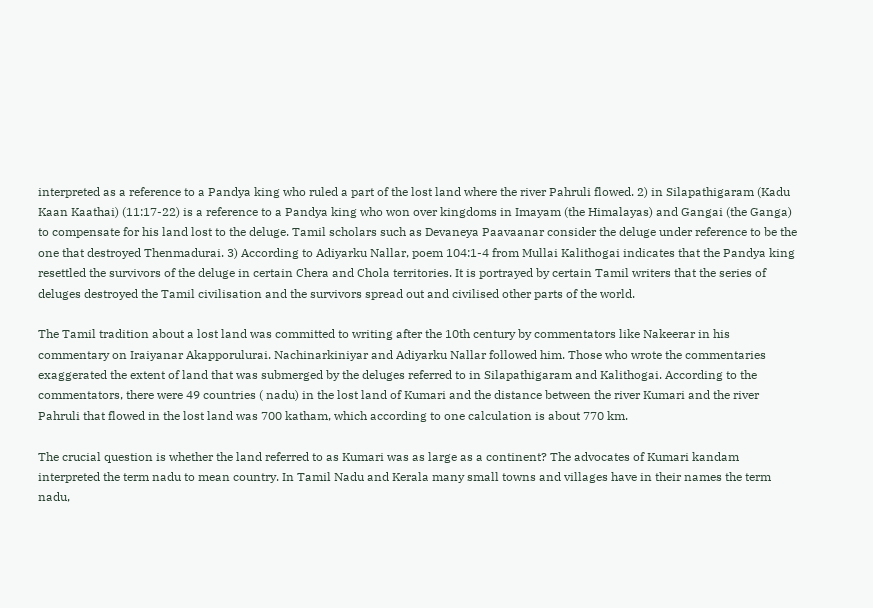interpreted as a reference to a Pandya king who ruled a part of the lost land where the river Pahruli flowed. 2) in Silapathigaram (Kadu Kaan Kaathai) (11:17-22) is a reference to a Pandya king who won over kingdoms in Imayam (the Himalayas) and Gangai (the Ganga) to compensate for his land lost to the deluge. Tamil scholars such as Devaneya Paavaanar consider the deluge under reference to be the one that destroyed Thenmadurai. 3) According to Adiyarku Nallar, poem 104:1-4 from Mullai Kalithogai indicates that the Pandya king resettled the survivors of the deluge in certain Chera and Chola territories. It is portrayed by certain Tamil writers that the series of deluges destroyed the Tamil civilisation and the survivors spread out and civilised other parts of the world.

The Tamil tradition about a lost land was committed to writing after the 10th century by commentators like Nakeerar in his commentary on Iraiyanar Akapporulurai. Nachinarkiniyar and Adiyarku Nallar followed him. Those who wrote the commentaries exaggerated the extent of land that was submerged by the deluges referred to in Silapathigaram and Kalithogai. According to the commentators, there were 49 countries ( nadu) in the lost land of Kumari and the distance between the river Kumari and the river Pahruli that flowed in the lost land was 700 katham, which according to one calculation is about 770 km.

The crucial question is whether the land referred to as Kumari was as large as a continent? The advocates of Kumari kandam interpreted the term nadu to mean country. In Tamil Nadu and Kerala many small towns and villages have in their names the term nadu,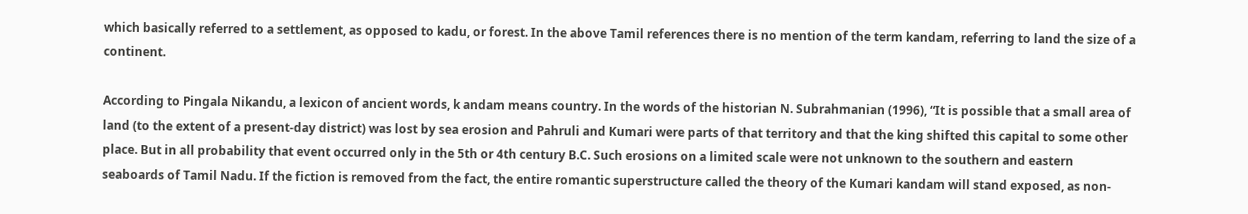which basically referred to a settlement, as opposed to kadu, or forest. In the above Tamil references there is no mention of the term kandam, referring to land the size of a continent.

According to Pingala Nikandu, a lexicon of ancient words, k andam means country. In the words of the historian N. Subrahmanian (1996), “It is possible that a small area of land (to the extent of a present-day district) was lost by sea erosion and Pahruli and Kumari were parts of that territory and that the king shifted this capital to some other place. But in all probability that event occurred only in the 5th or 4th century B.C. Such erosions on a limited scale were not unknown to the southern and eastern seaboards of Tamil Nadu. If the fiction is removed from the fact, the entire romantic superstructure called the theory of the Kumari kandam will stand exposed, as non-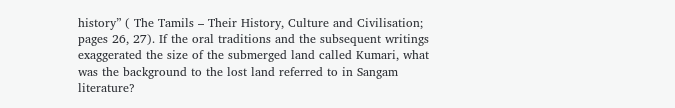history” ( The Tamils – Their History, Culture and Civilisation; pages 26, 27). If the oral traditions and the subsequent writings exaggerated the size of the submerged land called Kumari, what was the background to the lost land referred to in Sangam literature?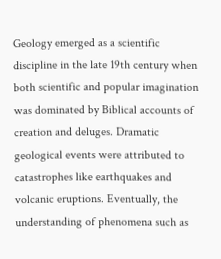Geology emerged as a scientific discipline in the late 19th century when both scientific and popular imagination was dominated by Biblical accounts of creation and deluges. Dramatic geological events were attributed to catastrophes like earthquakes and volcanic eruptions. Eventually, the understanding of phenomena such as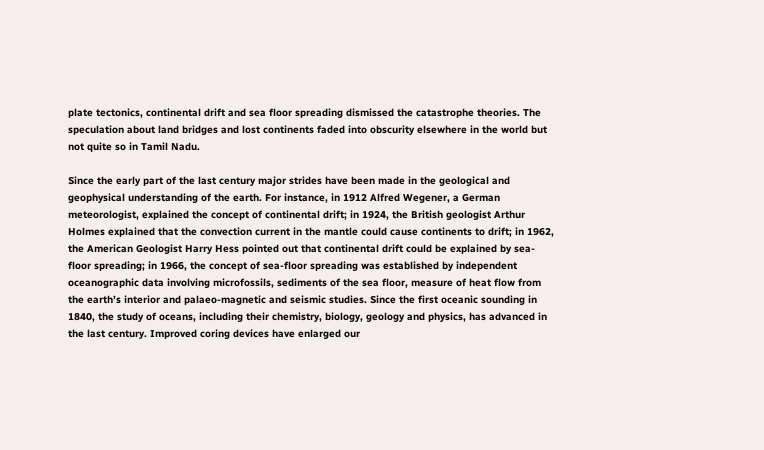plate tectonics, continental drift and sea floor spreading dismissed the catastrophe theories. The speculation about land bridges and lost continents faded into obscurity elsewhere in the world but not quite so in Tamil Nadu.

Since the early part of the last century major strides have been made in the geological and geophysical understanding of the earth. For instance, in 1912 Alfred Wegener, a German meteorologist, explained the concept of continental drift; in 1924, the British geologist Arthur Holmes explained that the convection current in the mantle could cause continents to drift; in 1962, the American Geologist Harry Hess pointed out that continental drift could be explained by sea-floor spreading; in 1966, the concept of sea-floor spreading was established by independent oceanographic data involving microfossils, sediments of the sea floor, measure of heat flow from the earth’s interior and palaeo-magnetic and seismic studies. Since the first oceanic sounding in 1840, the study of oceans, including their chemistry, biology, geology and physics, has advanced in the last century. Improved coring devices have enlarged our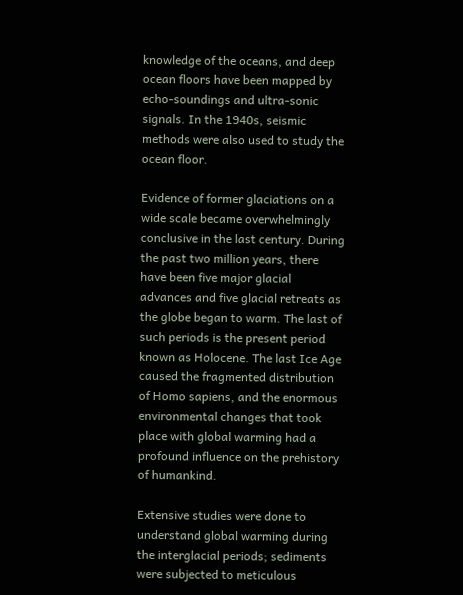knowledge of the oceans, and deep ocean floors have been mapped by echo-soundings and ultra-sonic signals. In the 1940s, seismic methods were also used to study the ocean floor.

Evidence of former glaciations on a wide scale became overwhelmingly conclusive in the last century. During the past two million years, there have been five major glacial advances and five glacial retreats as the globe began to warm. The last of such periods is the present period known as Holocene. The last Ice Age caused the fragmented distribution of Homo sapiens, and the enormous environmental changes that took place with global warming had a profound influence on the prehistory of humankind.

Extensive studies were done to understand global warming during the interglacial periods; sediments were subjected to meticulous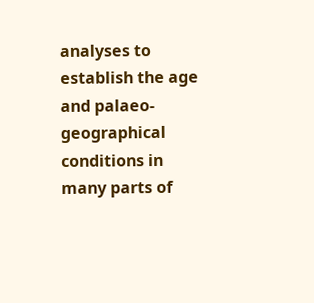analyses to establish the age and palaeo-geographical conditions in many parts of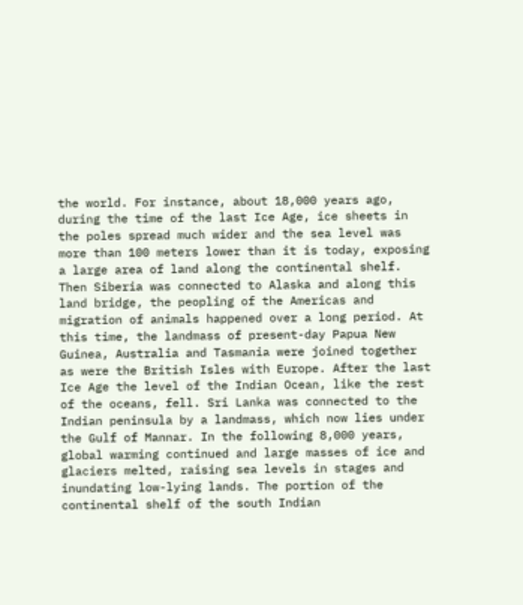the world. For instance, about 18,000 years ago, during the time of the last Ice Age, ice sheets in the poles spread much wider and the sea level was more than 100 meters lower than it is today, exposing a large area of land along the continental shelf. Then Siberia was connected to Alaska and along this land bridge, the peopling of the Americas and migration of animals happened over a long period. At this time, the landmass of present-day Papua New Guinea, Australia and Tasmania were joined together as were the British Isles with Europe. After the last Ice Age the level of the Indian Ocean, like the rest of the oceans, fell. Sri Lanka was connected to the Indian peninsula by a landmass, which now lies under the Gulf of Mannar. In the following 8,000 years, global warming continued and large masses of ice and glaciers melted, raising sea levels in stages and inundating low-lying lands. The portion of the continental shelf of the south Indian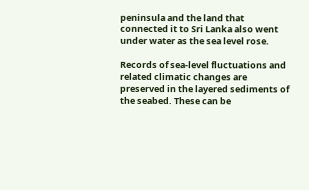peninsula and the land that connected it to Sri Lanka also went under water as the sea level rose.

Records of sea-level fluctuations and related climatic changes are preserved in the layered sediments of the seabed. These can be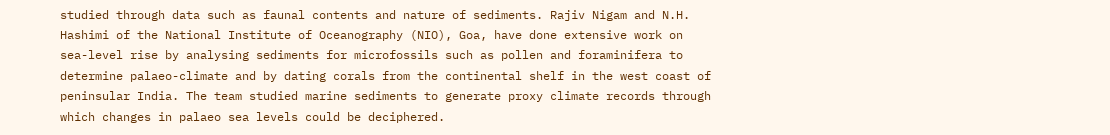studied through data such as faunal contents and nature of sediments. Rajiv Nigam and N.H. Hashimi of the National Institute of Oceanography (NIO), Goa, have done extensive work on sea-level rise by analysing sediments for microfossils such as pollen and foraminifera to determine palaeo-climate and by dating corals from the continental shelf in the west coast of peninsular India. The team studied marine sediments to generate proxy climate records through which changes in palaeo sea levels could be deciphered.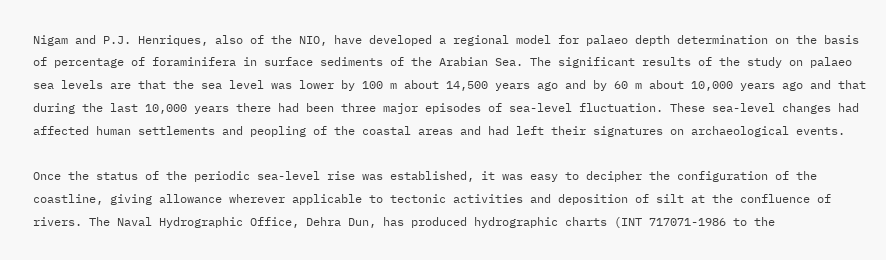Nigam and P.J. Henriques, also of the NIO, have developed a regional model for palaeo depth determination on the basis of percentage of foraminifera in surface sediments of the Arabian Sea. The significant results of the study on palaeo sea levels are that the sea level was lower by 100 m about 14,500 years ago and by 60 m about 10,000 years ago and that during the last 10,000 years there had been three major episodes of sea-level fluctuation. These sea-level changes had affected human settlements and peopling of the coastal areas and had left their signatures on archaeological events.

Once the status of the periodic sea-level rise was established, it was easy to decipher the configuration of the coastline, giving allowance wherever applicable to tectonic activities and deposition of silt at the confluence of rivers. The Naval Hydrographic Office, Dehra Dun, has produced hydrographic charts (INT 717071-1986 to the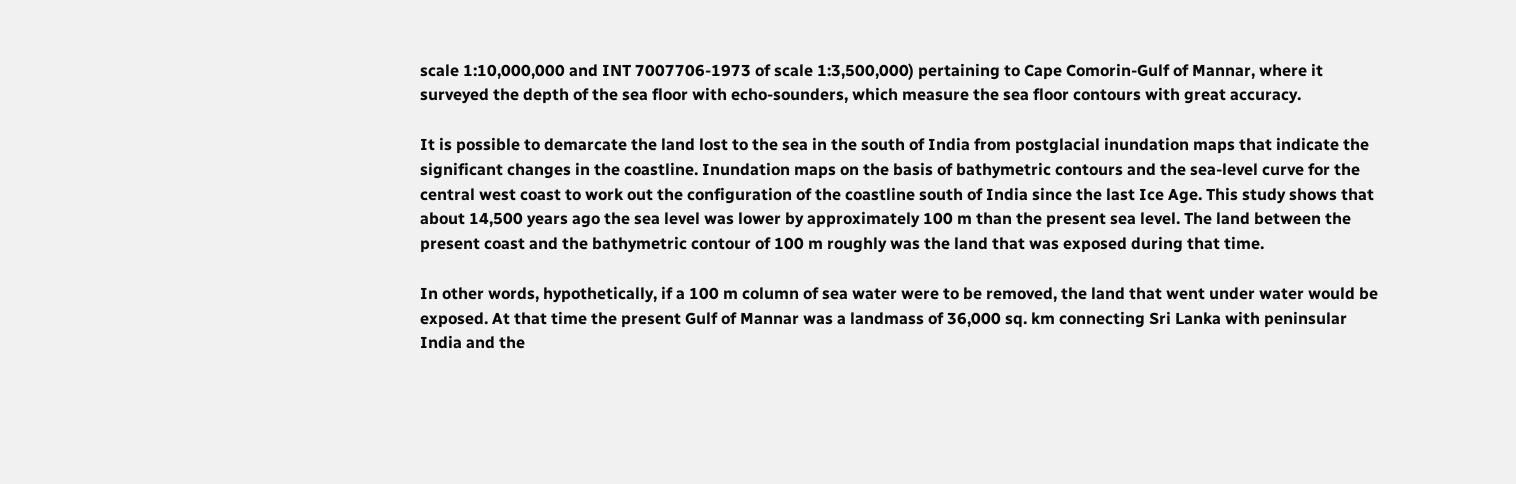scale 1:10,000,000 and INT 7007706-1973 of scale 1:3,500,000) pertaining to Cape Comorin-Gulf of Mannar, where it surveyed the depth of the sea floor with echo-sounders, which measure the sea floor contours with great accuracy.

It is possible to demarcate the land lost to the sea in the south of India from postglacial inundation maps that indicate the significant changes in the coastline. Inundation maps on the basis of bathymetric contours and the sea-level curve for the central west coast to work out the configuration of the coastline south of India since the last Ice Age. This study shows that about 14,500 years ago the sea level was lower by approximately 100 m than the present sea level. The land between the present coast and the bathymetric contour of 100 m roughly was the land that was exposed during that time.

In other words, hypothetically, if a 100 m column of sea water were to be removed, the land that went under water would be exposed. At that time the present Gulf of Mannar was a landmass of 36,000 sq. km connecting Sri Lanka with peninsular India and the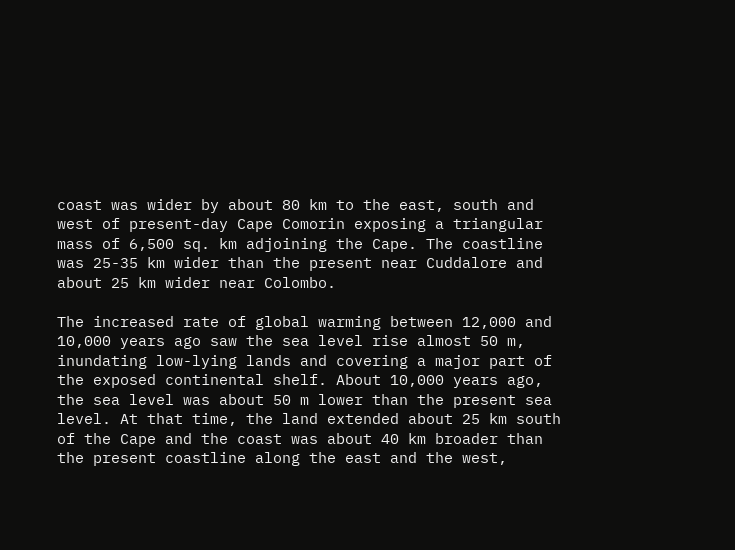coast was wider by about 80 km to the east, south and west of present-day Cape Comorin exposing a triangular mass of 6,500 sq. km adjoining the Cape. The coastline was 25-35 km wider than the present near Cuddalore and about 25 km wider near Colombo.

The increased rate of global warming between 12,000 and 10,000 years ago saw the sea level rise almost 50 m, inundating low-lying lands and covering a major part of the exposed continental shelf. About 10,000 years ago, the sea level was about 50 m lower than the present sea level. At that time, the land extended about 25 km south of the Cape and the coast was about 40 km broader than the present coastline along the east and the west,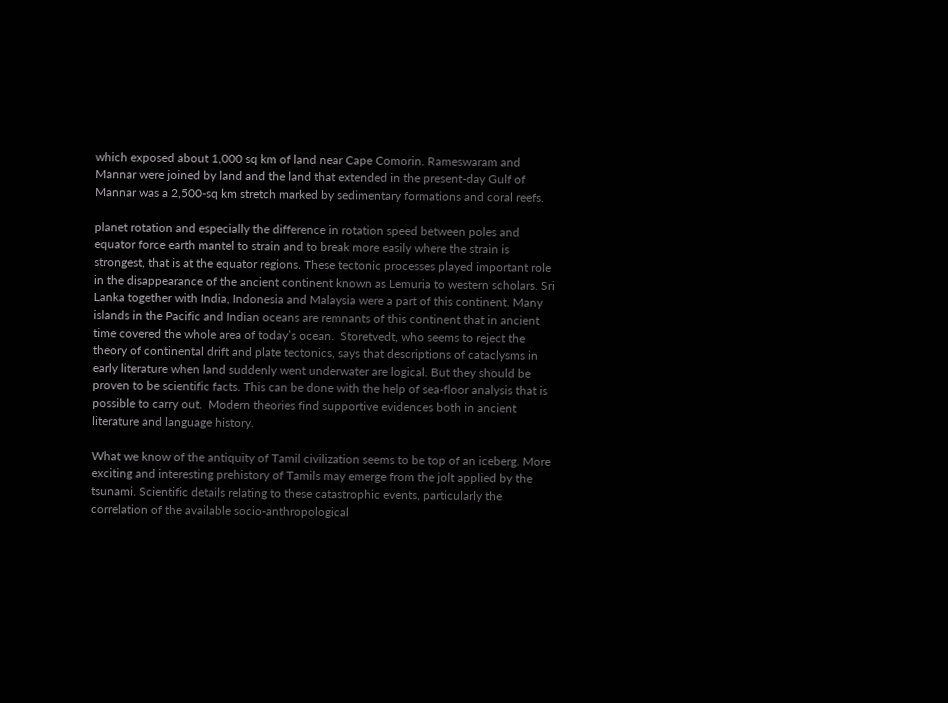which exposed about 1,000 sq km of land near Cape Comorin. Rameswaram and Mannar were joined by land and the land that extended in the present-day Gulf of Mannar was a 2,500-sq km stretch marked by sedimentary formations and coral reefs.

planet rotation and especially the difference in rotation speed between poles and equator force earth mantel to strain and to break more easily where the strain is strongest, that is at the equator regions. These tectonic processes played important role in the disappearance of the ancient continent known as Lemuria to western scholars. Sri Lanka together with India, Indonesia and Malaysia were a part of this continent. Many islands in the Pacific and Indian oceans are remnants of this continent that in ancient time covered the whole area of today’s ocean.  Storetvedt, who seems to reject the theory of continental drift and plate tectonics, says that descriptions of cataclysms in early literature when land suddenly went underwater are logical. But they should be proven to be scientific facts. This can be done with the help of sea-floor analysis that is possible to carry out.  Modern theories find supportive evidences both in ancient literature and language history.

What we know of the antiquity of Tamil civilization seems to be top of an iceberg. More exciting and interesting prehistory of Tamils may emerge from the jolt applied by the tsunami. Scientific details relating to these catastrophic events, particularly the correlation of the available socio-anthropological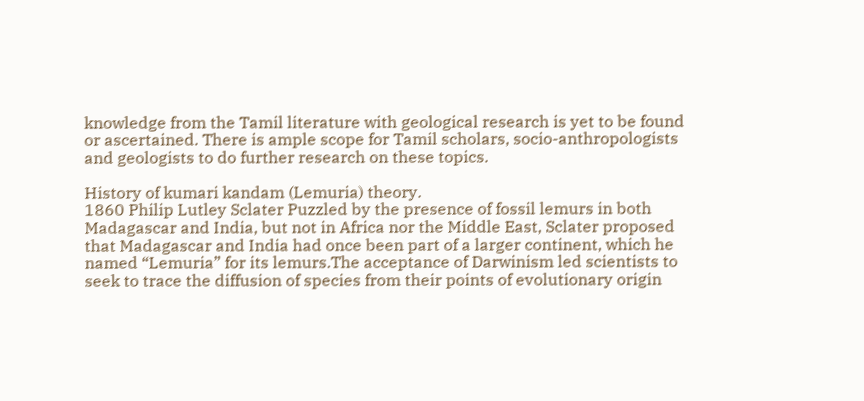knowledge from the Tamil literature with geological research is yet to be found or ascertained. There is ample scope for Tamil scholars, socio-anthropologists and geologists to do further research on these topics.

History of kumari kandam (Lemuria) theory.
1860 Philip Lutley Sclater Puzzled by the presence of fossil lemurs in both Madagascar and India, but not in Africa nor the Middle East, Sclater proposed that Madagascar and India had once been part of a larger continent, which he named “Lemuria” for its lemurs.The acceptance of Darwinism led scientists to seek to trace the diffusion of species from their points of evolutionary origin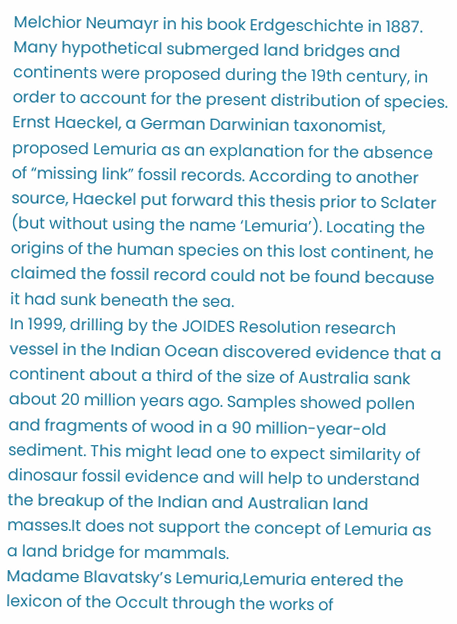Melchior Neumayr in his book Erdgeschichte in 1887. Many hypothetical submerged land bridges and continents were proposed during the 19th century, in order to account for the present distribution of species.
Ernst Haeckel, a German Darwinian taxonomist, proposed Lemuria as an explanation for the absence of “missing link” fossil records. According to another source, Haeckel put forward this thesis prior to Sclater (but without using the name ‘Lemuria’). Locating the origins of the human species on this lost continent, he claimed the fossil record could not be found because it had sunk beneath the sea.
In 1999, drilling by the JOIDES Resolution research vessel in the Indian Ocean discovered evidence that a continent about a third of the size of Australia sank about 20 million years ago. Samples showed pollen and fragments of wood in a 90 million-year-old sediment. This might lead one to expect similarity of dinosaur fossil evidence and will help to understand the breakup of the Indian and Australian land masses.It does not support the concept of Lemuria as a land bridge for mammals.
Madame Blavatsky’s Lemuria,Lemuria entered the lexicon of the Occult through the works of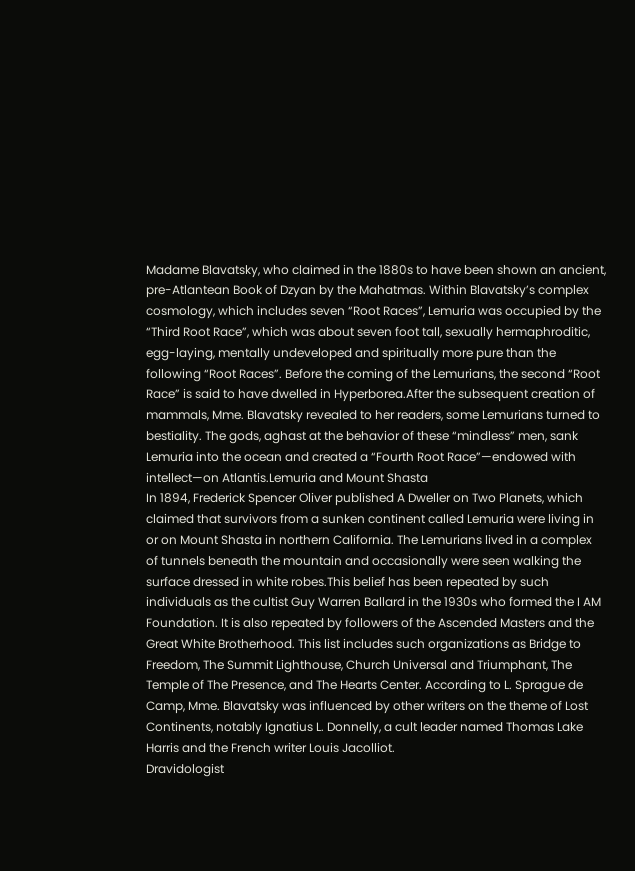Madame Blavatsky, who claimed in the 1880s to have been shown an ancient, pre-Atlantean Book of Dzyan by the Mahatmas. Within Blavatsky’s complex cosmology, which includes seven “Root Races”, Lemuria was occupied by the “Third Root Race”, which was about seven foot tall, sexually hermaphroditic, egg-laying, mentally undeveloped and spiritually more pure than the following “Root Races”. Before the coming of the Lemurians, the second “Root Race” is said to have dwelled in Hyperborea.After the subsequent creation of mammals, Mme. Blavatsky revealed to her readers, some Lemurians turned to bestiality. The gods, aghast at the behavior of these “mindless” men, sank Lemuria into the ocean and created a “Fourth Root Race”—endowed with intellect—on Atlantis.Lemuria and Mount Shasta
In 1894, Frederick Spencer Oliver published A Dweller on Two Planets, which claimed that survivors from a sunken continent called Lemuria were living in or on Mount Shasta in northern California. The Lemurians lived in a complex of tunnels beneath the mountain and occasionally were seen walking the surface dressed in white robes.This belief has been repeated by such individuals as the cultist Guy Warren Ballard in the 1930s who formed the I AM Foundation. It is also repeated by followers of the Ascended Masters and the Great White Brotherhood. This list includes such organizations as Bridge to Freedom, The Summit Lighthouse, Church Universal and Triumphant, The Temple of The Presence, and The Hearts Center. According to L. Sprague de Camp, Mme. Blavatsky was influenced by other writers on the theme of Lost Continents, notably Ignatius L. Donnelly, a cult leader named Thomas Lake Harris and the French writer Louis Jacolliot.
Dravidologist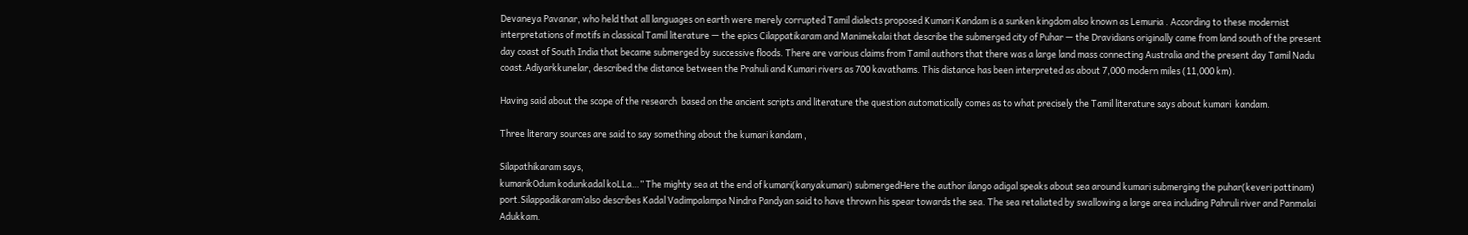Devaneya Pavanar, who held that all languages on earth were merely corrupted Tamil dialects proposed Kumari Kandam is a sunken kingdom also known as Lemuria . According to these modernist interpretations of motifs in classical Tamil literature — the epics Cilappatikaram and Manimekalai that describe the submerged city of Puhar — the Dravidians originally came from land south of the present day coast of South India that became submerged by successive floods. There are various claims from Tamil authors that there was a large land mass connecting Australia and the present day Tamil Nadu coast.Adiyarkkunelar, described the distance between the Prahuli and Kumari rivers as 700 kavathams. This distance has been interpreted as about 7,000 modern miles (11,000 km).

Having said about the scope of the research  based on the ancient scripts and literature the question automatically comes as to what precisely the Tamil literature says about kumari  kandam.

Three literary sources are said to say something about the kumari kandam ,

Silapathikaram says,
kumarikOdum kodunkadal koLLa…” The mighty sea at the end of kumari(kanyakumari) submergedHere the author ilango adigal speaks about sea around kumari submerging the puhar(keveri pattinam) port.Silappadikaram’also describes Kadal Vadimpalampa Nindra Pandyan said to have thrown his spear towards the sea. The sea retaliated by swallowing a large area including Pahruli river and Panmalai Adukkam.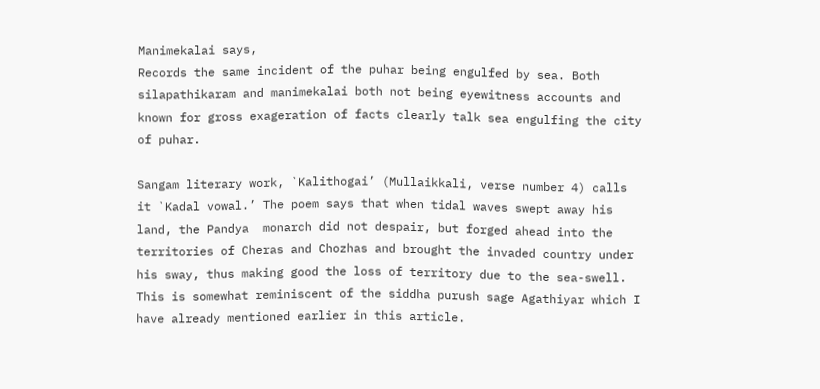Manimekalai says,
Records the same incident of the puhar being engulfed by sea. Both silapathikaram and manimekalai both not being eyewitness accounts and known for gross exageration of facts clearly talk sea engulfing the city of puhar.

Sangam literary work, `Kalithogai’ (Mullaikkali, verse number 4) calls it `Kadal vowal.’ The poem says that when tidal waves swept away his land, the Pandya  monarch did not despair, but forged ahead into the territories of Cheras and Chozhas and brought the invaded country under his sway, thus making good the loss of territory due to the sea-swell.  This is somewhat reminiscent of the siddha purush sage Agathiyar which I have already mentioned earlier in this article.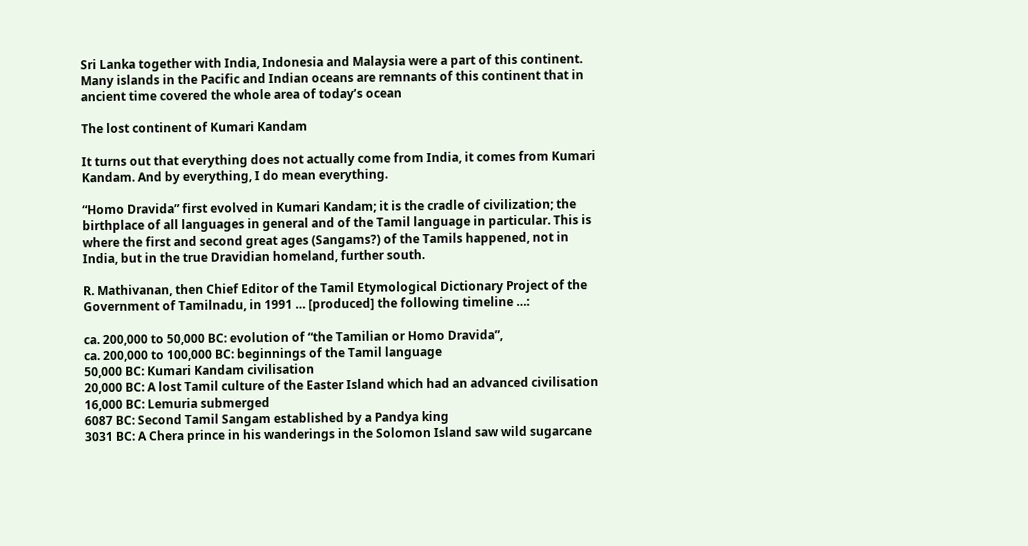Sri Lanka together with India, Indonesia and Malaysia were a part of this continent. Many islands in the Pacific and Indian oceans are remnants of this continent that in ancient time covered the whole area of today’s ocean

The lost continent of Kumari Kandam

It turns out that everything does not actually come from India, it comes from Kumari Kandam. And by everything, I do mean everything.

“Homo Dravida” first evolved in Kumari Kandam; it is the cradle of civilization; the birthplace of all languages in general and of the Tamil language in particular. This is where the first and second great ages (Sangams?) of the Tamils happened, not in India, but in the true Dravidian homeland, further south.

R. Mathivanan, then Chief Editor of the Tamil Etymological Dictionary Project of the Government of Tamilnadu, in 1991 … [produced] the following timeline …:

ca. 200,000 to 50,000 BC: evolution of “the Tamilian or Homo Dravida”,
ca. 200,000 to 100,000 BC: beginnings of the Tamil language
50,000 BC: Kumari Kandam civilisation
20,000 BC: A lost Tamil culture of the Easter Island which had an advanced civilisation
16,000 BC: Lemuria submerged
6087 BC: Second Tamil Sangam established by a Pandya king
3031 BC: A Chera prince in his wanderings in the Solomon Island saw wild sugarcane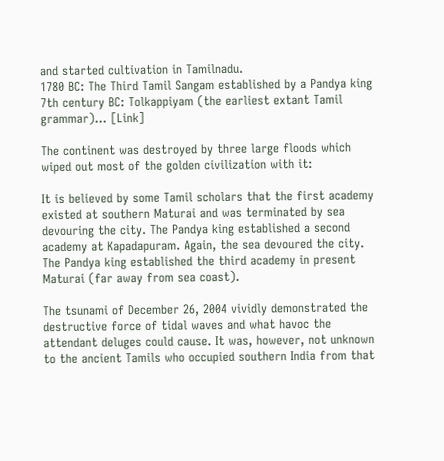and started cultivation in Tamilnadu.
1780 BC: The Third Tamil Sangam established by a Pandya king
7th century BC: Tolkappiyam (the earliest extant Tamil grammar)… [Link]

The continent was destroyed by three large floods which wiped out most of the golden civilization with it:

It is believed by some Tamil scholars that the first academy existed at southern Maturai and was terminated by sea devouring the city. The Pandya king established a second academy at Kapadapuram. Again, the sea devoured the city. The Pandya king established the third academy in present Maturai (far away from sea coast).

The tsunami of December 26, 2004 vividly demonstrated the destructive force of tidal waves and what havoc the attendant deluges could cause. It was, however, not unknown to the ancient Tamils who occupied southern India from that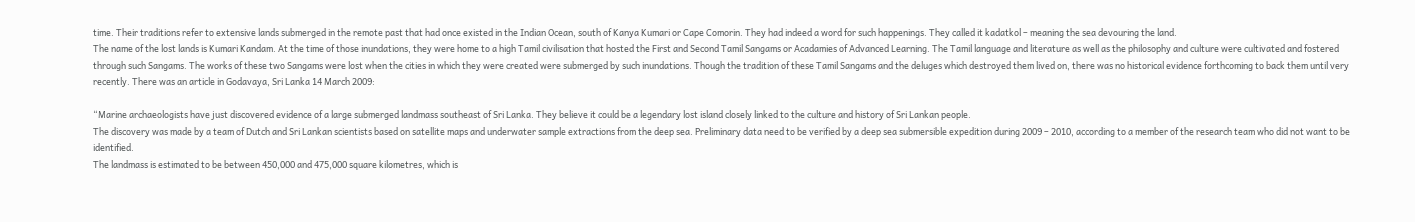time. Their traditions refer to extensive lands submerged in the remote past that had once existed in the Indian Ocean, south of Kanya Kumari or Cape Comorin. They had indeed a word for such happenings. They called it kadatkol – meaning the sea devouring the land.
The name of the lost lands is Kumari Kandam. At the time of those inundations, they were home to a high Tamil civilisation that hosted the First and Second Tamil Sangams or Acadamies of Advanced Learning. The Tamil language and literature as well as the philosophy and culture were cultivated and fostered through such Sangams. The works of these two Sangams were lost when the cities in which they were created were submerged by such inundations. Though the tradition of these Tamil Sangams and the deluges which destroyed them lived on, there was no historical evidence forthcoming to back them until very recently. There was an article in Godavaya, Sri Lanka 14 March 2009:

“Marine archaeologists have just discovered evidence of a large submerged landmass southeast of Sri Lanka. They believe it could be a legendary lost island closely linked to the culture and history of Sri Lankan people.
The discovery was made by a team of Dutch and Sri Lankan scientists based on satellite maps and underwater sample extractions from the deep sea. Preliminary data need to be verified by a deep sea submersible expedition during 2009 – 2010, according to a member of the research team who did not want to be identified.
The landmass is estimated to be between 450,000 and 475,000 square kilometres, which is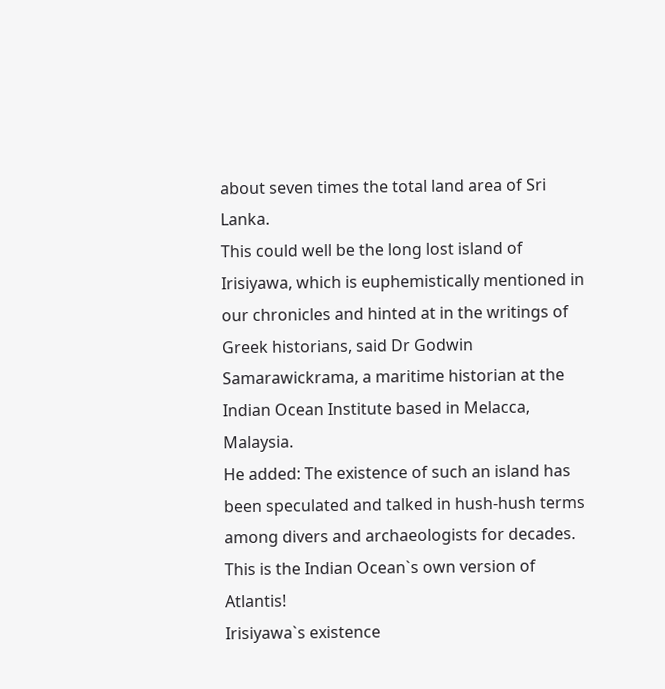about seven times the total land area of Sri Lanka.
This could well be the long lost island of Irisiyawa, which is euphemistically mentioned in our chronicles and hinted at in the writings of Greek historians, said Dr Godwin Samarawickrama, a maritime historian at the Indian Ocean Institute based in Melacca, Malaysia.
He added: The existence of such an island has been speculated and talked in hush-hush terms among divers and archaeologists for decades. This is the Indian Ocean`s own version of Atlantis!
Irisiyawa`s existence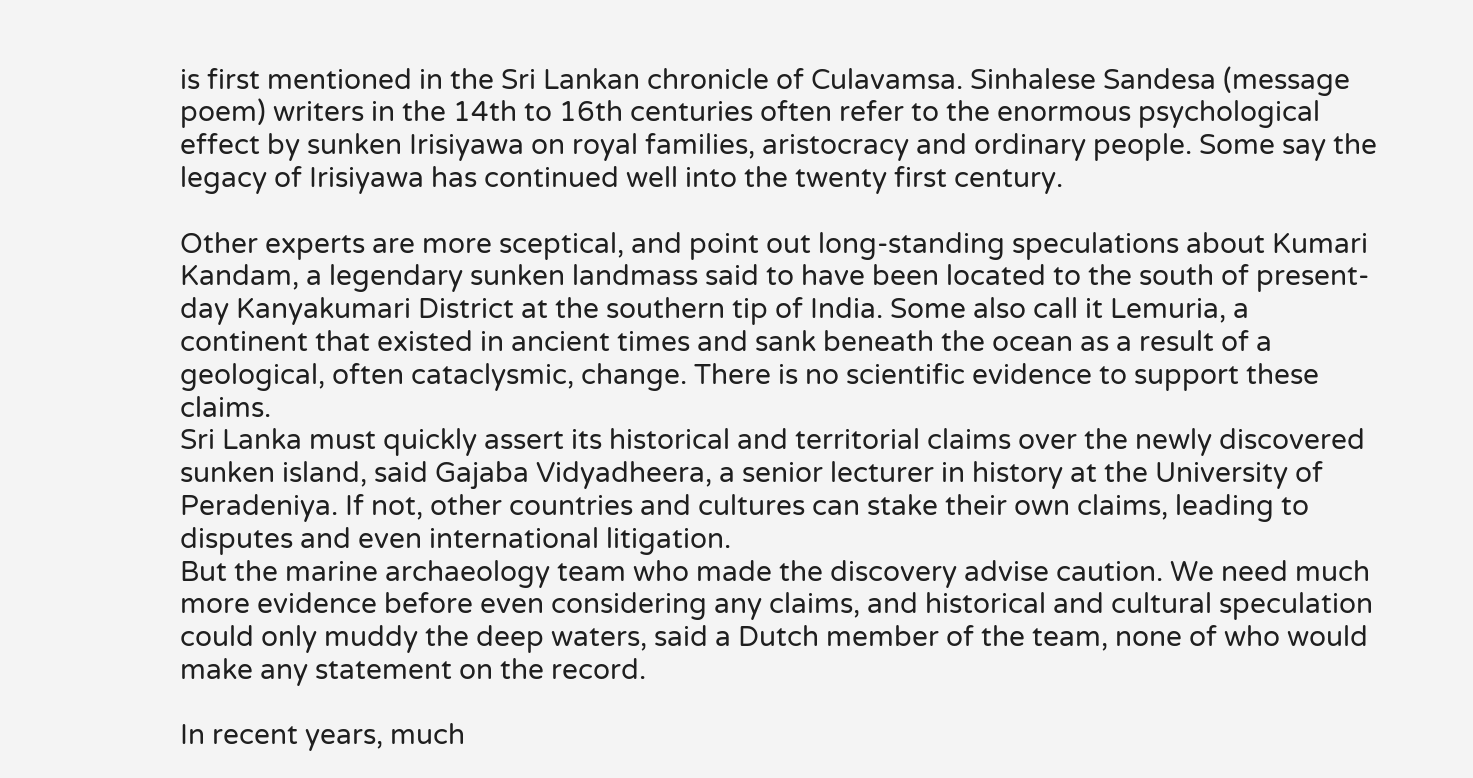is first mentioned in the Sri Lankan chronicle of Culavamsa. Sinhalese Sandesa (message poem) writers in the 14th to 16th centuries often refer to the enormous psychological effect by sunken Irisiyawa on royal families, aristocracy and ordinary people. Some say the legacy of Irisiyawa has continued well into the twenty first century.

Other experts are more sceptical, and point out long-standing speculations about Kumari Kandam, a legendary sunken landmass said to have been located to the south of present-day Kanyakumari District at the southern tip of India. Some also call it Lemuria, a continent that existed in ancient times and sank beneath the ocean as a result of a geological, often cataclysmic, change. There is no scientific evidence to support these claims.
Sri Lanka must quickly assert its historical and territorial claims over the newly discovered sunken island, said Gajaba Vidyadheera, a senior lecturer in history at the University of Peradeniya. If not, other countries and cultures can stake their own claims, leading to disputes and even international litigation.
But the marine archaeology team who made the discovery advise caution. We need much more evidence before even considering any claims, and historical and cultural speculation could only muddy the deep waters, said a Dutch member of the team, none of who would make any statement on the record.

In recent years, much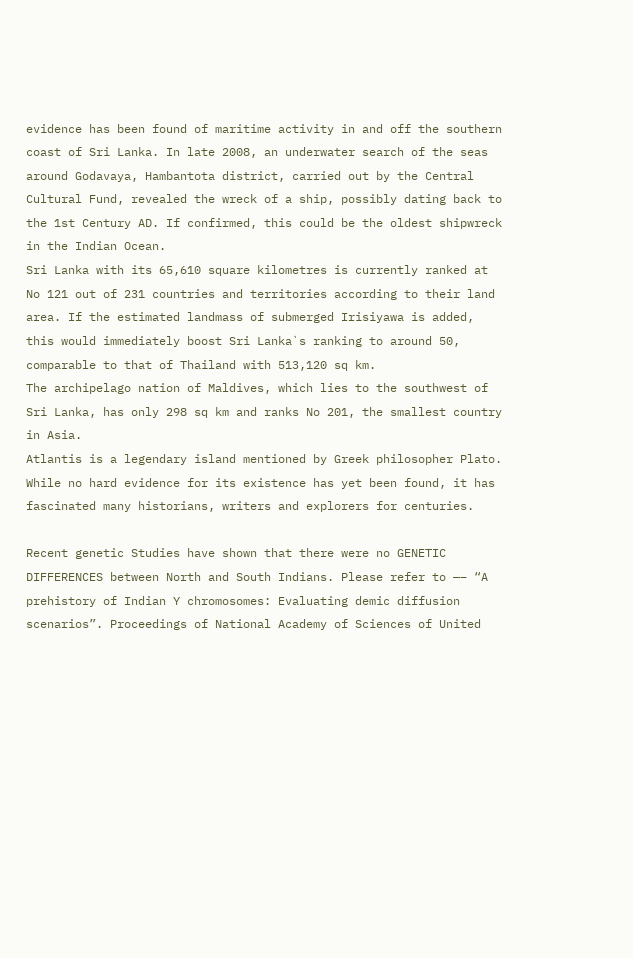evidence has been found of maritime activity in and off the southern coast of Sri Lanka. In late 2008, an underwater search of the seas around Godavaya, Hambantota district, carried out by the Central Cultural Fund, revealed the wreck of a ship, possibly dating back to the 1st Century AD. If confirmed, this could be the oldest shipwreck in the Indian Ocean.
Sri Lanka with its 65,610 square kilometres is currently ranked at No 121 out of 231 countries and territories according to their land area. If the estimated landmass of submerged Irisiyawa is added, this would immediately boost Sri Lanka`s ranking to around 50, comparable to that of Thailand with 513,120 sq km.
The archipelago nation of Maldives, which lies to the southwest of Sri Lanka, has only 298 sq km and ranks No 201, the smallest country in Asia.
Atlantis is a legendary island mentioned by Greek philosopher Plato. While no hard evidence for its existence has yet been found, it has fascinated many historians, writers and explorers for centuries.

Recent genetic Studies have shown that there were no GENETIC DIFFERENCES between North and South Indians. Please refer to —– “A prehistory of Indian Y chromosomes: Evaluating demic diffusion scenarios”. Proceedings of National Academy of Sciences of United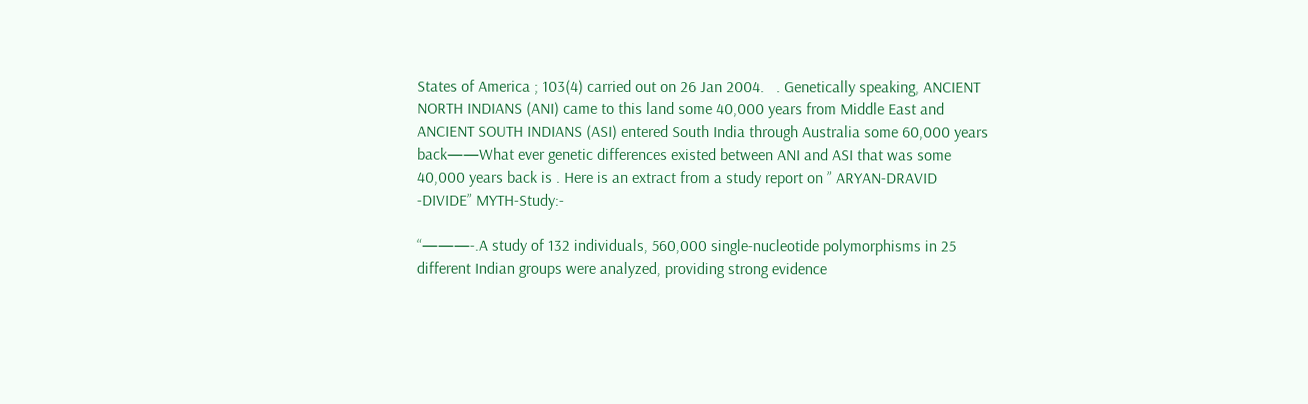States of America ; 103(4) carried out on 26 Jan 2004.   . Genetically speaking, ANCIENT NORTH INDIANS (ANI) came to this land some 40,000 years from Middle East and ANCIENT SOUTH INDIANS (ASI) entered South India through Australia some 60,000 years back——What ever genetic differences existed between ANI and ASI that was some 40,000 years back is . Here is an extract from a study report on ” ARYAN-DRAVID -DIVIDE” MYTH-Study:-

“———-.A study of 132 individuals, 560,000 single-nucleotide polymorphisms in 25 different Indian groups were analyzed, providing strong evidence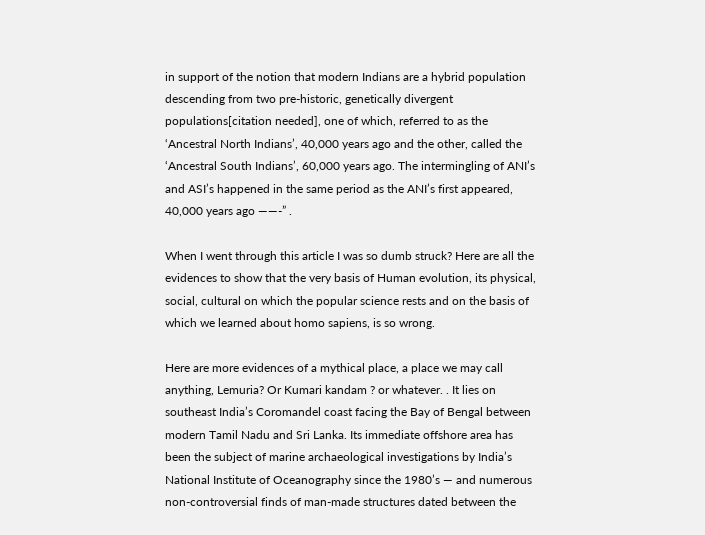in support of the notion that modern Indians are a hybrid population descending from two pre-historic, genetically divergent populations[citation needed], one of which, referred to as the ‘Ancestral North Indians’, 40,000 years ago and the other, called the ‘Ancestral South Indians’, 60,000 years ago. The intermingling of ANI’s and ASI’s happened in the same period as the ANI’s first appeared, 40,000 years ago ——-” .

When I went through this article I was so dumb struck? Here are all the evidences to show that the very basis of Human evolution, its physical, social, cultural on which the popular science rests and on the basis of which we learned about homo sapiens, is so wrong.

Here are more evidences of a mythical place, a place we may call anything, Lemuria? Or Kumari kandam ? or whatever. . It lies on southeast India’s Coromandel coast facing the Bay of Bengal between modern Tamil Nadu and Sri Lanka. Its immediate offshore area has been the subject of marine archaeological investigations by India’s National Institute of Oceanography since the 1980’s — and numerous non-controversial finds of man-made structures dated between the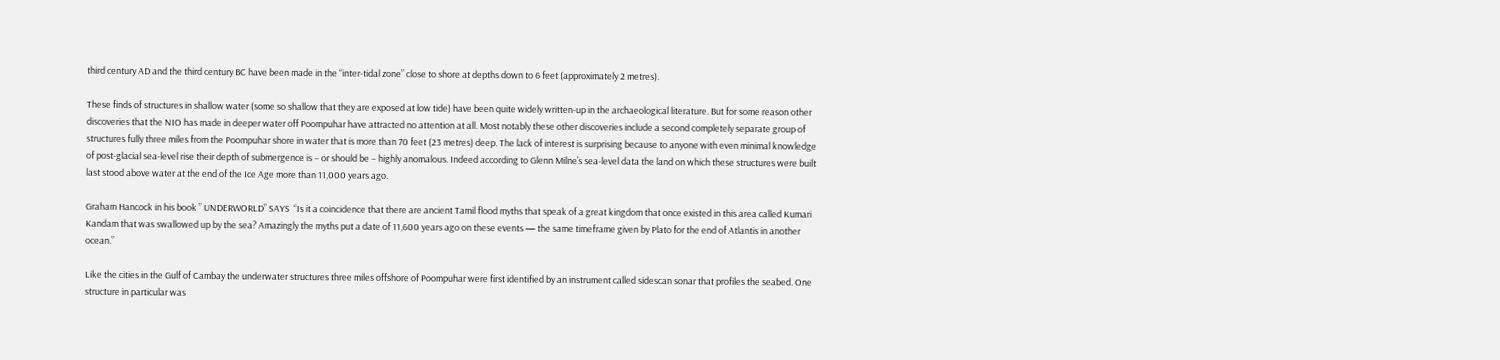third century AD and the third century BC have been made in the “inter-tidal zone” close to shore at depths down to 6 feet (approximately 2 metres).

These finds of structures in shallow water (some so shallow that they are exposed at low tide) have been quite widely written-up in the archaeological literature. But for some reason other discoveries that the NIO has made in deeper water off Poompuhar have attracted no attention at all. Most notably these other discoveries include a second completely separate group of structures fully three miles from the Poompuhar shore in water that is more than 70 feet (23 metres) deep. The lack of interest is surprising because to anyone with even minimal knowledge of post-glacial sea-level rise their depth of submergence is – or should be – highly anomalous. Indeed according to Glenn Milne’s sea-level data the land on which these structures were built last stood above water at the end of the Ice Age more than 11,000 years ago.

Graham Hancock in his book ” UNDERWORLD” SAYS  “Is it a coincidence that there are ancient Tamil flood myths that speak of a great kingdom that once existed in this area called Kumari Kandam that was swallowed up by the sea? Amazingly the myths put a date of 11,600 years ago on these events — the same timeframe given by Plato for the end of Atlantis in another ocean.”

Like the cities in the Gulf of Cambay the underwater structures three miles offshore of Poompuhar were first identified by an instrument called sidescan sonar that profiles the seabed. One structure in particular was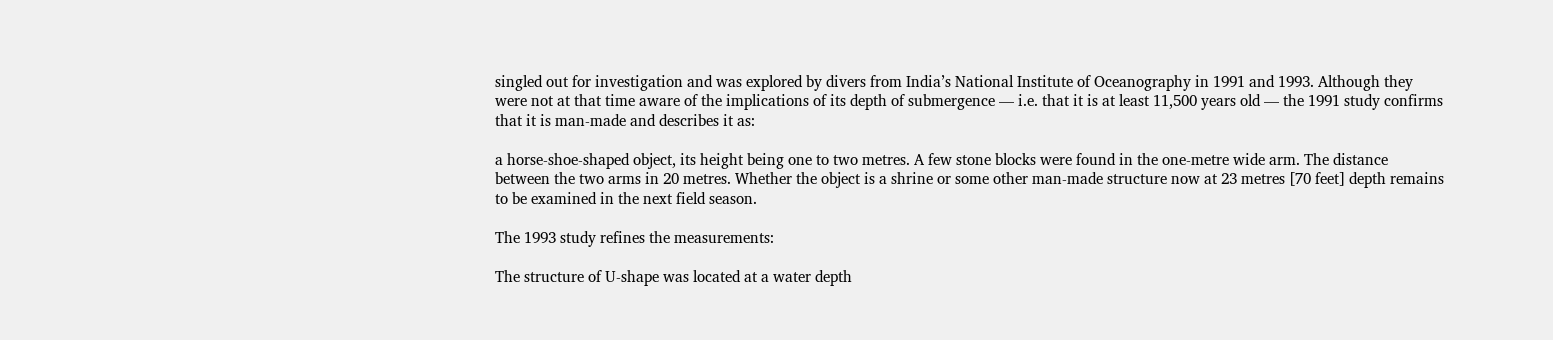singled out for investigation and was explored by divers from India’s National Institute of Oceanography in 1991 and 1993. Although they were not at that time aware of the implications of its depth of submergence — i.e. that it is at least 11,500 years old — the 1991 study confirms that it is man-made and describes it as:

a horse-shoe-shaped object, its height being one to two metres. A few stone blocks were found in the one-metre wide arm. The distance between the two arms in 20 metres. Whether the object is a shrine or some other man-made structure now at 23 metres [70 feet] depth remains to be examined in the next field season.

The 1993 study refines the measurements:

The structure of U-shape was located at a water depth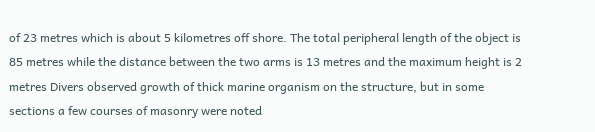of 23 metres which is about 5 kilometres off shore. The total peripheral length of the object is 85 metres while the distance between the two arms is 13 metres and the maximum height is 2 metres Divers observed growth of thick marine organism on the structure, but in some sections a few courses of masonry were noted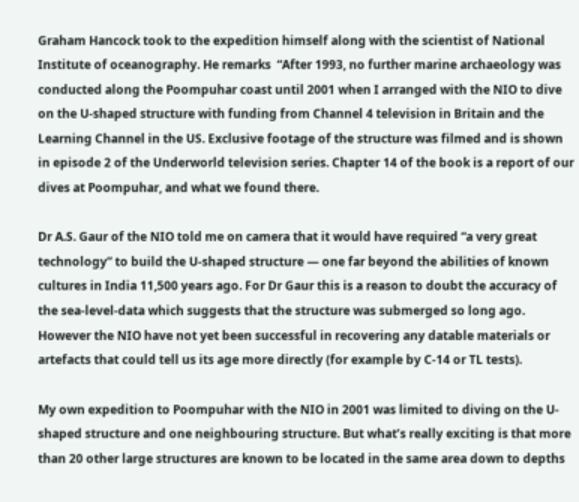Graham Hancock took to the expedition himself along with the scientist of National Institute of oceanography. He remarks  “After 1993, no further marine archaeology was conducted along the Poompuhar coast until 2001 when I arranged with the NIO to dive on the U-shaped structure with funding from Channel 4 television in Britain and the Learning Channel in the US. Exclusive footage of the structure was filmed and is shown in episode 2 of the Underworld television series. Chapter 14 of the book is a report of our dives at Poompuhar, and what we found there.

Dr A.S. Gaur of the NIO told me on camera that it would have required “a very great technology” to build the U-shaped structure — one far beyond the abilities of known cultures in India 11,500 years ago. For Dr Gaur this is a reason to doubt the accuracy of the sea-level-data which suggests that the structure was submerged so long ago. However the NIO have not yet been successful in recovering any datable materials or artefacts that could tell us its age more directly (for example by C-14 or TL tests).

My own expedition to Poompuhar with the NIO in 2001 was limited to diving on the U-shaped structure and one neighbouring structure. But what’s really exciting is that more than 20 other large structures are known to be located in the same area down to depths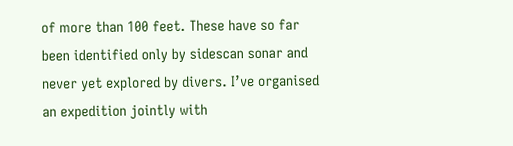of more than 100 feet. These have so far been identified only by sidescan sonar and never yet explored by divers. I’ve organised an expedition jointly with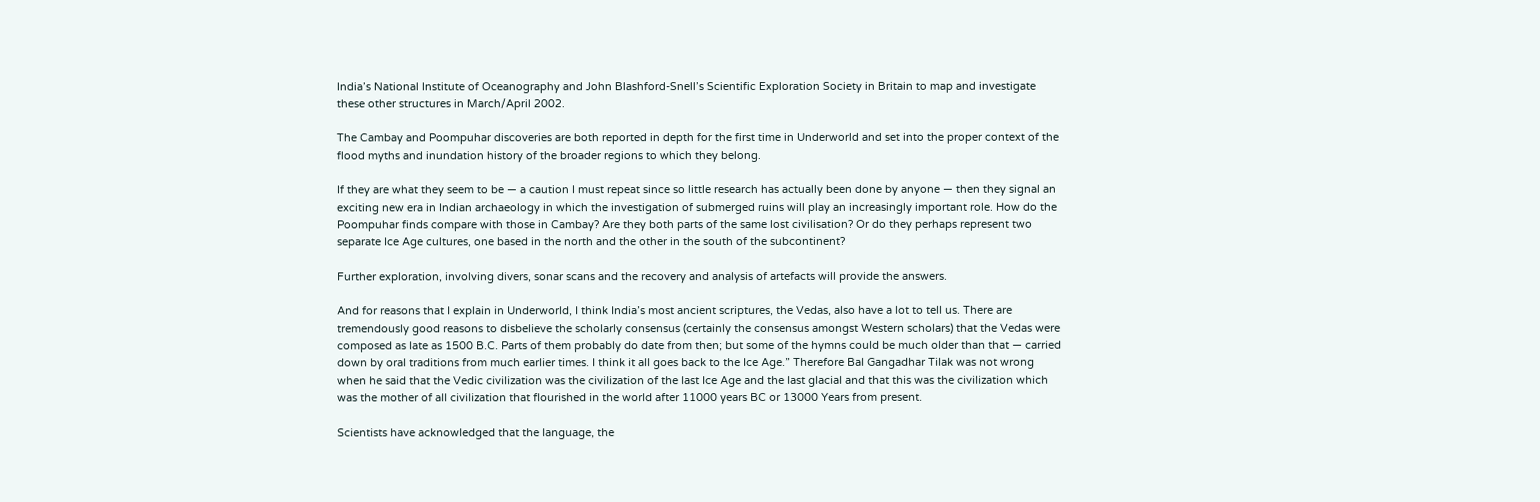India’s National Institute of Oceanography and John Blashford-Snell’s Scientific Exploration Society in Britain to map and investigate these other structures in March/April 2002.

The Cambay and Poompuhar discoveries are both reported in depth for the first time in Underworld and set into the proper context of the flood myths and inundation history of the broader regions to which they belong.

If they are what they seem to be — a caution I must repeat since so little research has actually been done by anyone — then they signal an exciting new era in Indian archaeology in which the investigation of submerged ruins will play an increasingly important role. How do the Poompuhar finds compare with those in Cambay? Are they both parts of the same lost civilisation? Or do they perhaps represent two separate Ice Age cultures, one based in the north and the other in the south of the subcontinent?

Further exploration, involving divers, sonar scans and the recovery and analysis of artefacts will provide the answers.

And for reasons that I explain in Underworld, I think India’s most ancient scriptures, the Vedas, also have a lot to tell us. There are tremendously good reasons to disbelieve the scholarly consensus (certainly the consensus amongst Western scholars) that the Vedas were composed as late as 1500 B.C. Parts of them probably do date from then; but some of the hymns could be much older than that — carried down by oral traditions from much earlier times. I think it all goes back to the Ice Age.” Therefore Bal Gangadhar Tilak was not wrong when he said that the Vedic civilization was the civilization of the last Ice Age and the last glacial and that this was the civilization which was the mother of all civilization that flourished in the world after 11000 years BC or 13000 Years from present.

Scientists have acknowledged that the language, the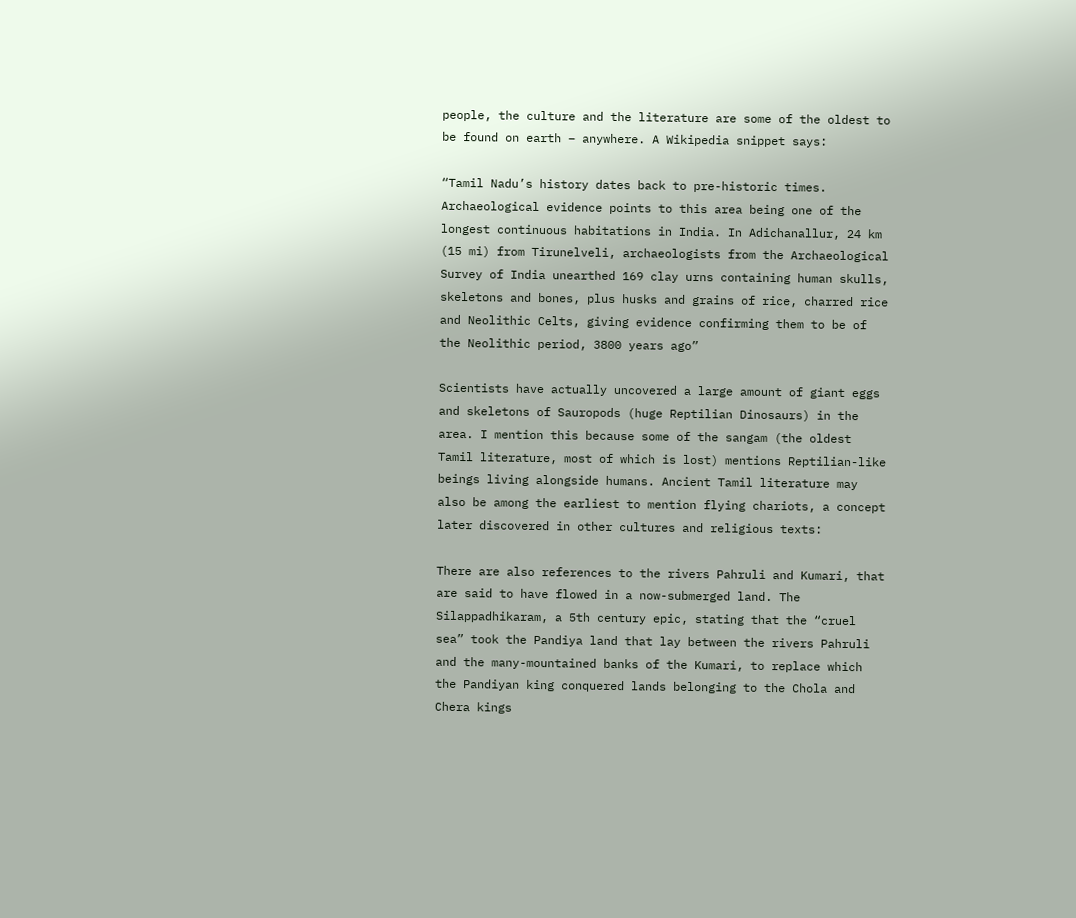people, the culture and the literature are some of the oldest to be found on earth – anywhere. A Wikipedia snippet says:

“Tamil Nadu’s history dates back to pre-historic times. Archaeological evidence points to this area being one of the longest continuous habitations in India. In Adichanallur, 24 km (15 mi) from Tirunelveli, archaeologists from the Archaeological Survey of India unearthed 169 clay urns containing human skulls, skeletons and bones, plus husks and grains of rice, charred rice and Neolithic Celts, giving evidence confirming them to be of the Neolithic period, 3800 years ago”

Scientists have actually uncovered a large amount of giant eggs and skeletons of Sauropods (huge Reptilian Dinosaurs) in the area. I mention this because some of the sangam (the oldest Tamil literature, most of which is lost) mentions Reptilian-like beings living alongside humans. Ancient Tamil literature may also be among the earliest to mention flying chariots, a concept later discovered in other cultures and religious texts:

There are also references to the rivers Pahruli and Kumari, that are said to have flowed in a now-submerged land. The Silappadhikaram, a 5th century epic, stating that the “cruel sea” took the Pandiya land that lay between the rivers Pahruli and the many-mountained banks of the Kumari, to replace which the Pandiyan king conquered lands belonging to the Chola and Chera kings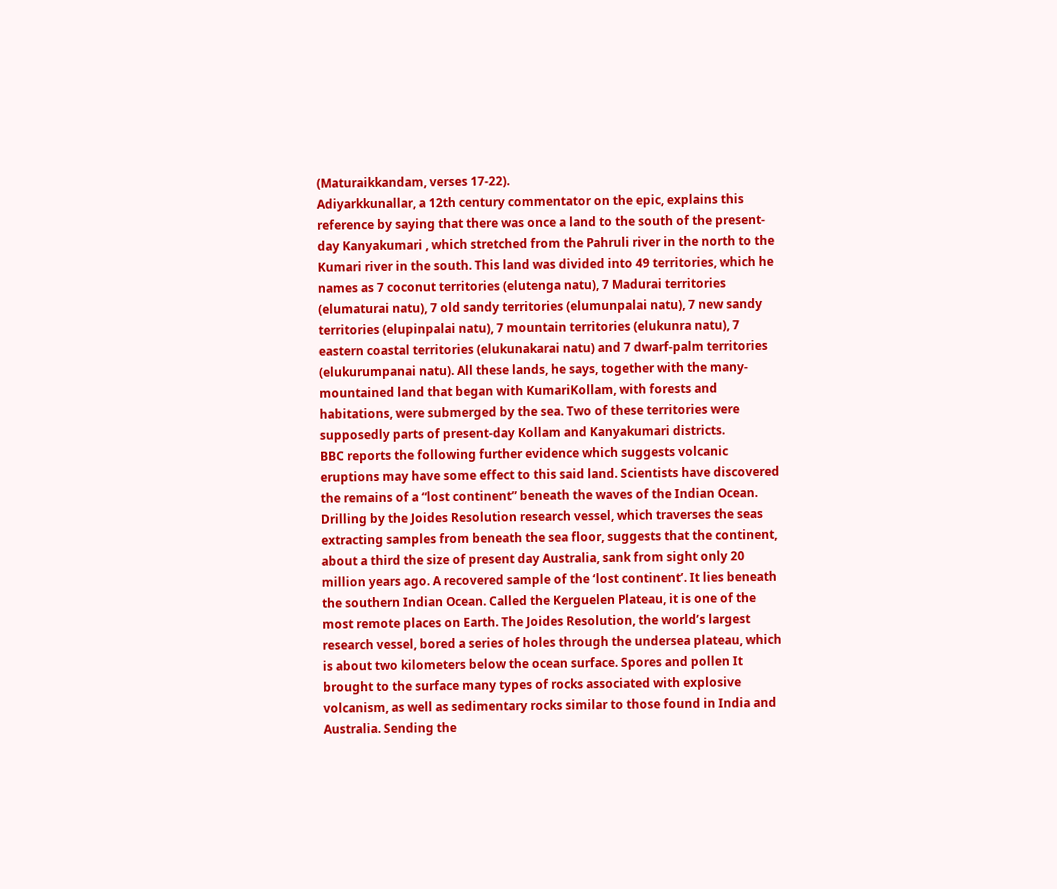(Maturaikkandam, verses 17-22).
Adiyarkkunallar, a 12th century commentator on the epic, explains this reference by saying that there was once a land to the south of the present-day Kanyakumari , which stretched from the Pahruli river in the north to the Kumari river in the south. This land was divided into 49 territories, which he names as 7 coconut territories (elutenga natu), 7 Madurai territories (elumaturai natu), 7 old sandy territories (elumunpalai natu), 7 new sandy territories (elupinpalai natu), 7 mountain territories (elukunra natu), 7 eastern coastal territories (elukunakarai natu) and 7 dwarf-palm territories (elukurumpanai natu). All these lands, he says, together with the many-mountained land that began with KumariKollam, with forests and habitations, were submerged by the sea. Two of these territories were supposedly parts of present-day Kollam and Kanyakumari districts.
BBC reports the following further evidence which suggests volcanic eruptions may have some effect to this said land. Scientists have discovered the remains of a “lost continent” beneath the waves of the Indian Ocean. Drilling by the Joides Resolution research vessel, which traverses the seas extracting samples from beneath the sea floor, suggests that the continent, about a third the size of present day Australia, sank from sight only 20 million years ago. A recovered sample of the ‘lost continent’. It lies beneath the southern Indian Ocean. Called the Kerguelen Plateau, it is one of the most remote places on Earth. The Joides Resolution, the world’s largest research vessel, bored a series of holes through the undersea plateau, which is about two kilometers below the ocean surface. Spores and pollen It brought to the surface many types of rocks associated with explosive volcanism, as well as sedimentary rocks similar to those found in India and Australia. Sending the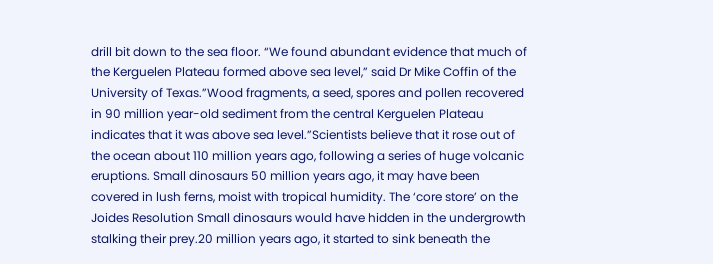drill bit down to the sea floor. “We found abundant evidence that much of the Kerguelen Plateau formed above sea level,” said Dr Mike Coffin of the University of Texas.”Wood fragments, a seed, spores and pollen recovered in 90 million year-old sediment from the central Kerguelen Plateau indicates that it was above sea level.”Scientists believe that it rose out of the ocean about 110 million years ago, following a series of huge volcanic eruptions. Small dinosaurs 50 million years ago, it may have been covered in lush ferns, moist with tropical humidity. The ‘core store’ on the Joides Resolution Small dinosaurs would have hidden in the undergrowth stalking their prey.20 million years ago, it started to sink beneath the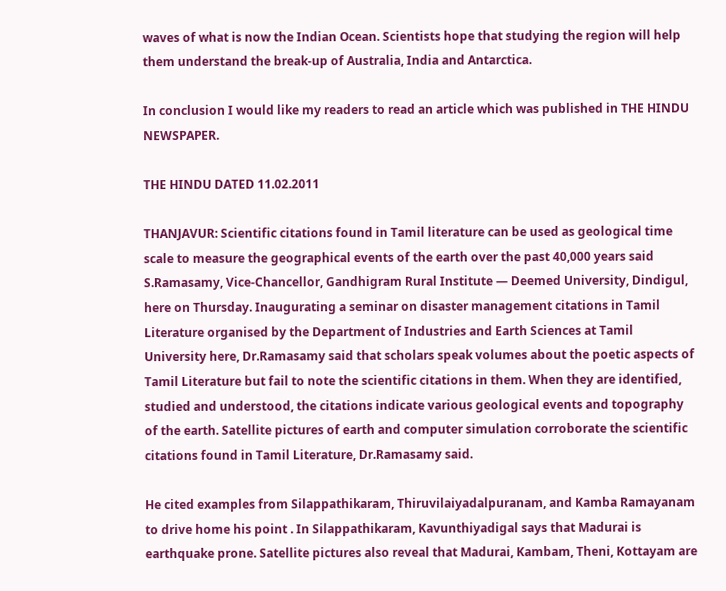waves of what is now the Indian Ocean. Scientists hope that studying the region will help them understand the break-up of Australia, India and Antarctica.

In conclusion I would like my readers to read an article which was published in THE HINDU NEWSPAPER.

THE HINDU DATED 11.02.2011

THANJAVUR: Scientific citations found in Tamil literature can be used as geological time scale to measure the geographical events of the earth over the past 40,000 years said S.Ramasamy, Vice-Chancellor, Gandhigram Rural Institute — Deemed University, Dindigul, here on Thursday. Inaugurating a seminar on disaster management citations in Tamil Literature organised by the Department of Industries and Earth Sciences at Tamil University here, Dr.Ramasamy said that scholars speak volumes about the poetic aspects of Tamil Literature but fail to note the scientific citations in them. When they are identified, studied and understood, the citations indicate various geological events and topography of the earth. Satellite pictures of earth and computer simulation corroborate the scientific citations found in Tamil Literature, Dr.Ramasamy said.

He cited examples from Silappathikaram, Thiruvilaiyadalpuranam, and Kamba Ramayanam to drive home his point . In Silappathikaram, Kavunthiyadigal says that Madurai is earthquake prone. Satellite pictures also reveal that Madurai, Kambam, Theni, Kottayam are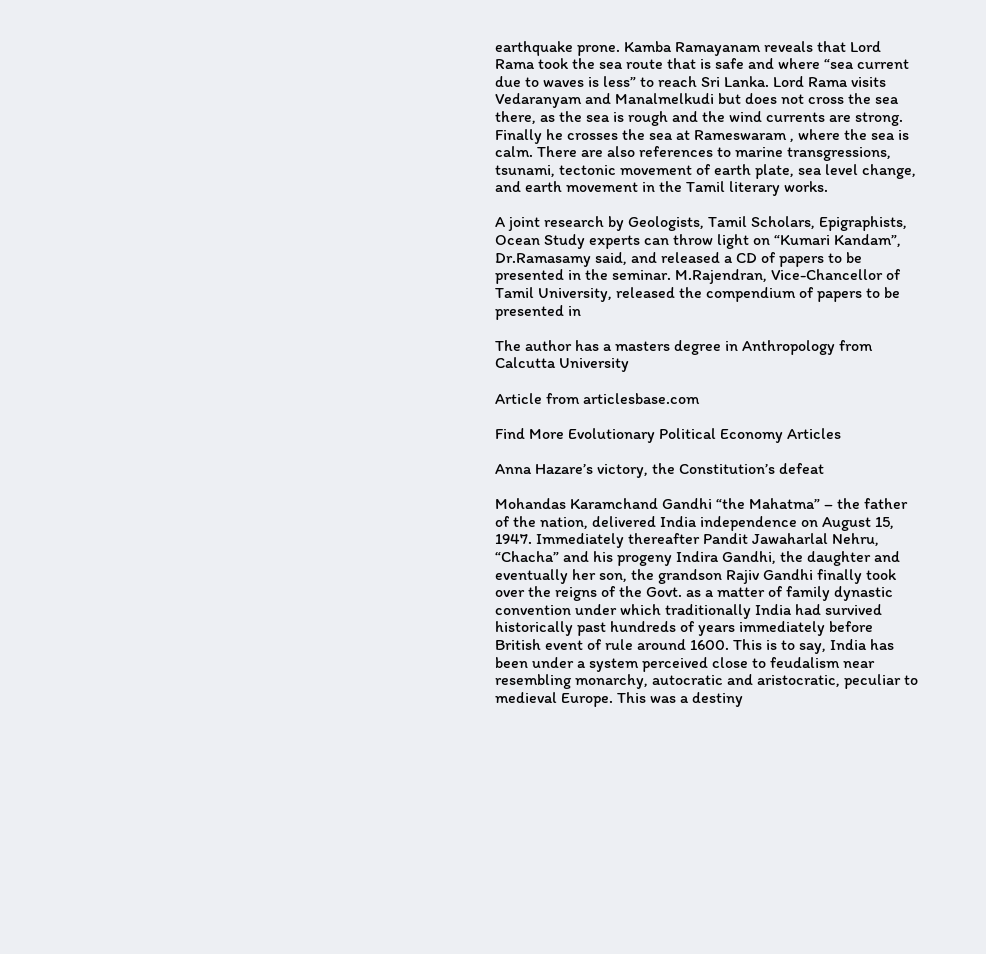earthquake prone. Kamba Ramayanam reveals that Lord Rama took the sea route that is safe and where “sea current due to waves is less” to reach Sri Lanka. Lord Rama visits Vedaranyam and Manalmelkudi but does not cross the sea there, as the sea is rough and the wind currents are strong. Finally he crosses the sea at Rameswaram , where the sea is calm. There are also references to marine transgressions, tsunami, tectonic movement of earth plate, sea level change, and earth movement in the Tamil literary works.

A joint research by Geologists, Tamil Scholars, Epigraphists, Ocean Study experts can throw light on “Kumari Kandam”, Dr.Ramasamy said, and released a CD of papers to be presented in the seminar. M.Rajendran, Vice-Chancellor of Tamil University, released the compendium of papers to be presented in

The author has a masters degree in Anthropology from Calcutta University

Article from articlesbase.com

Find More Evolutionary Political Economy Articles

Anna Hazare’s victory, the Constitution’s defeat

Mohandas Karamchand Gandhi “the Mahatma” – the father of the nation, delivered India independence on August 15, 1947. Immediately thereafter Pandit Jawaharlal Nehru, “Chacha” and his progeny Indira Gandhi, the daughter and eventually her son, the grandson Rajiv Gandhi finally took over the reigns of the Govt. as a matter of family dynastic convention under which traditionally India had survived historically past hundreds of years immediately before British event of rule around 1600. This is to say, India has been under a system perceived close to feudalism near resembling monarchy, autocratic and aristocratic, peculiar to medieval Europe. This was a destiny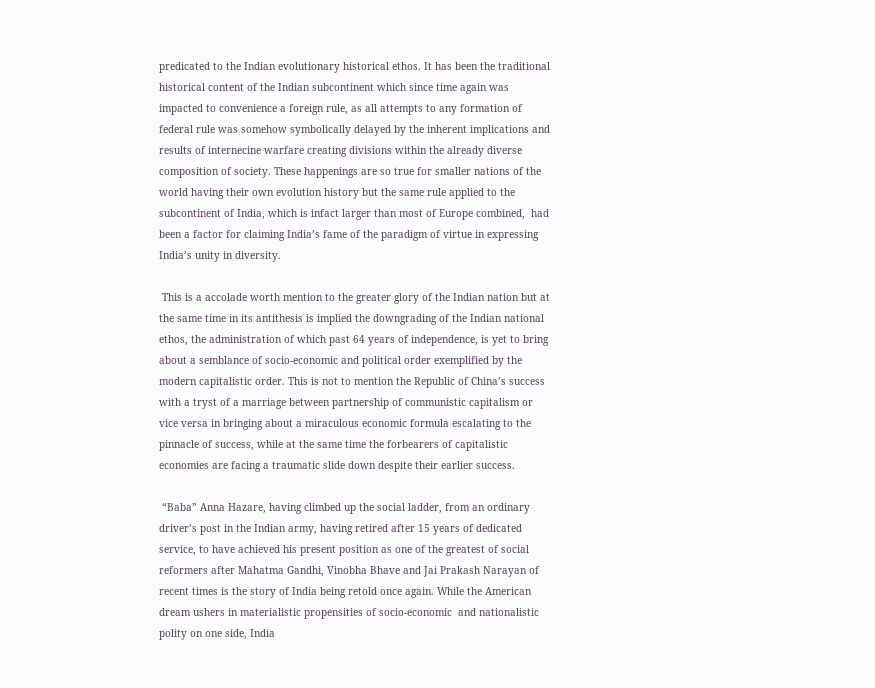predicated to the Indian evolutionary historical ethos. It has been the traditional historical content of the Indian subcontinent which since time again was impacted to convenience a foreign rule, as all attempts to any formation of federal rule was somehow symbolically delayed by the inherent implications and results of internecine warfare creating divisions within the already diverse composition of society. These happenings are so true for smaller nations of the world having their own evolution history but the same rule applied to the subcontinent of India, which is infact larger than most of Europe combined,  had been a factor for claiming India’s fame of the paradigm of virtue in expressing India’s unity in diversity.

 This is a accolade worth mention to the greater glory of the Indian nation but at the same time in its antithesis is implied the downgrading of the Indian national ethos, the administration of which past 64 years of independence, is yet to bring about a semblance of socio-economic and political order exemplified by the modern capitalistic order. This is not to mention the Republic of China’s success with a tryst of a marriage between partnership of communistic capitalism or vice versa in bringing about a miraculous economic formula escalating to the pinnacle of success, while at the same time the forbearers of capitalistic economies are facing a traumatic slide down despite their earlier success.

 “Baba” Anna Hazare, having climbed up the social ladder, from an ordinary driver’s post in the Indian army, having retired after 15 years of dedicated service, to have achieved his present position as one of the greatest of social reformers after Mahatma Gandhi, Vinobha Bhave and Jai Prakash Narayan of recent times is the story of India being retold once again. While the American dream ushers in materialistic propensities of socio-economic  and nationalistic polity on one side, India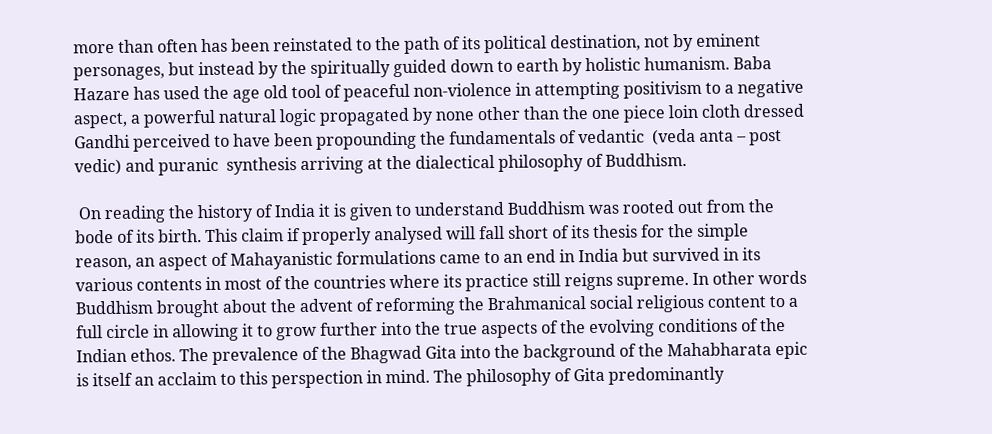more than often has been reinstated to the path of its political destination, not by eminent  personages, but instead by the spiritually guided down to earth by holistic humanism. Baba Hazare has used the age old tool of peaceful non-violence in attempting positivism to a negative aspect, a powerful natural logic propagated by none other than the one piece loin cloth dressed Gandhi perceived to have been propounding the fundamentals of vedantic  (veda anta – post vedic) and puranic  synthesis arriving at the dialectical philosophy of Buddhism.

 On reading the history of India it is given to understand Buddhism was rooted out from the bode of its birth. This claim if properly analysed will fall short of its thesis for the simple reason, an aspect of Mahayanistic formulations came to an end in India but survived in its various contents in most of the countries where its practice still reigns supreme. In other words Buddhism brought about the advent of reforming the Brahmanical social religious content to a full circle in allowing it to grow further into the true aspects of the evolving conditions of the Indian ethos. The prevalence of the Bhagwad Gita into the background of the Mahabharata epic is itself an acclaim to this perspection in mind. The philosophy of Gita predominantly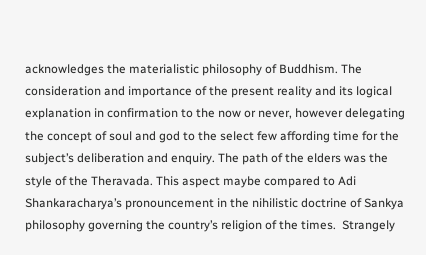acknowledges the materialistic philosophy of Buddhism. The consideration and importance of the present reality and its logical explanation in confirmation to the now or never, however delegating the concept of soul and god to the select few affording time for the subject’s deliberation and enquiry. The path of the elders was the style of the Theravada. This aspect maybe compared to Adi Shankaracharya’s pronouncement in the nihilistic doctrine of Sankya philosophy governing the country’s religion of the times.  Strangely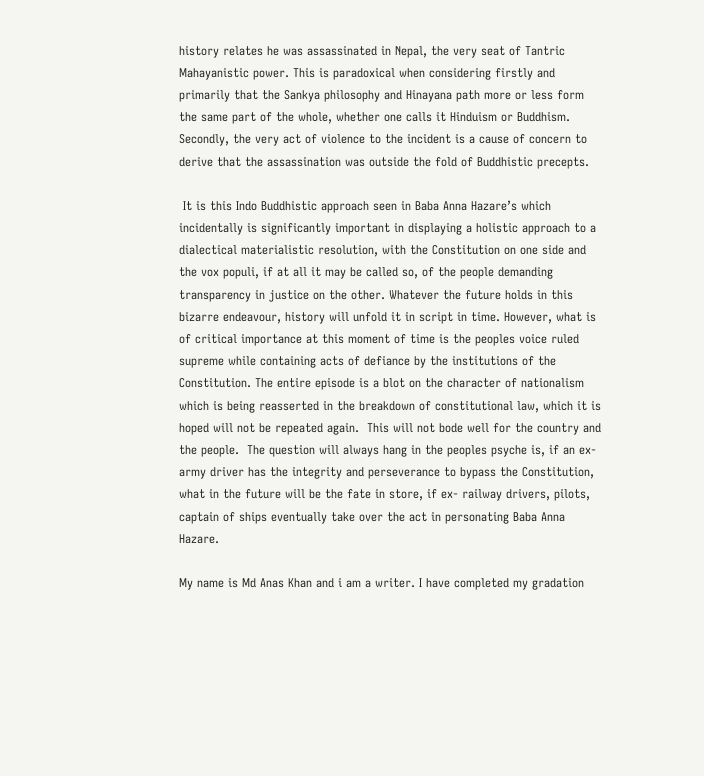history relates he was assassinated in Nepal, the very seat of Tantric Mahayanistic power. This is paradoxical when considering firstly and primarily that the Sankya philosophy and Hinayana path more or less form the same part of the whole, whether one calls it Hinduism or Buddhism. Secondly, the very act of violence to the incident is a cause of concern to derive that the assassination was outside the fold of Buddhistic precepts.

 It is this Indo Buddhistic approach seen in Baba Anna Hazare’s which incidentally is significantly important in displaying a holistic approach to a dialectical materialistic resolution, with the Constitution on one side and the vox populi, if at all it may be called so, of the people demanding transparency in justice on the other. Whatever the future holds in this bizarre endeavour, history will unfold it in script in time. However, what is of critical importance at this moment of time is the peoples voice ruled supreme while containing acts of defiance by the institutions of the Constitution. The entire episode is a blot on the character of nationalism which is being reasserted in the breakdown of constitutional law, which it is hoped will not be repeated again.  This will not bode well for the country and the people.  The question will always hang in the peoples psyche is, if an ex-army driver has the integrity and perseverance to bypass the Constitution, what in the future will be the fate in store, if ex- railway drivers, pilots, captain of ships eventually take over the act in personating Baba Anna Hazare.

My name is Md Anas Khan and i am a writer. I have completed my gradation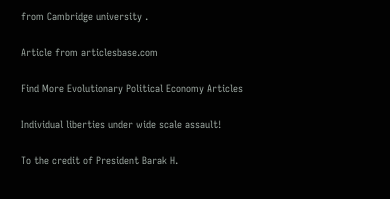from Cambridge university .

Article from articlesbase.com

Find More Evolutionary Political Economy Articles

Individual liberties under wide scale assault!

To the credit of President Barak H.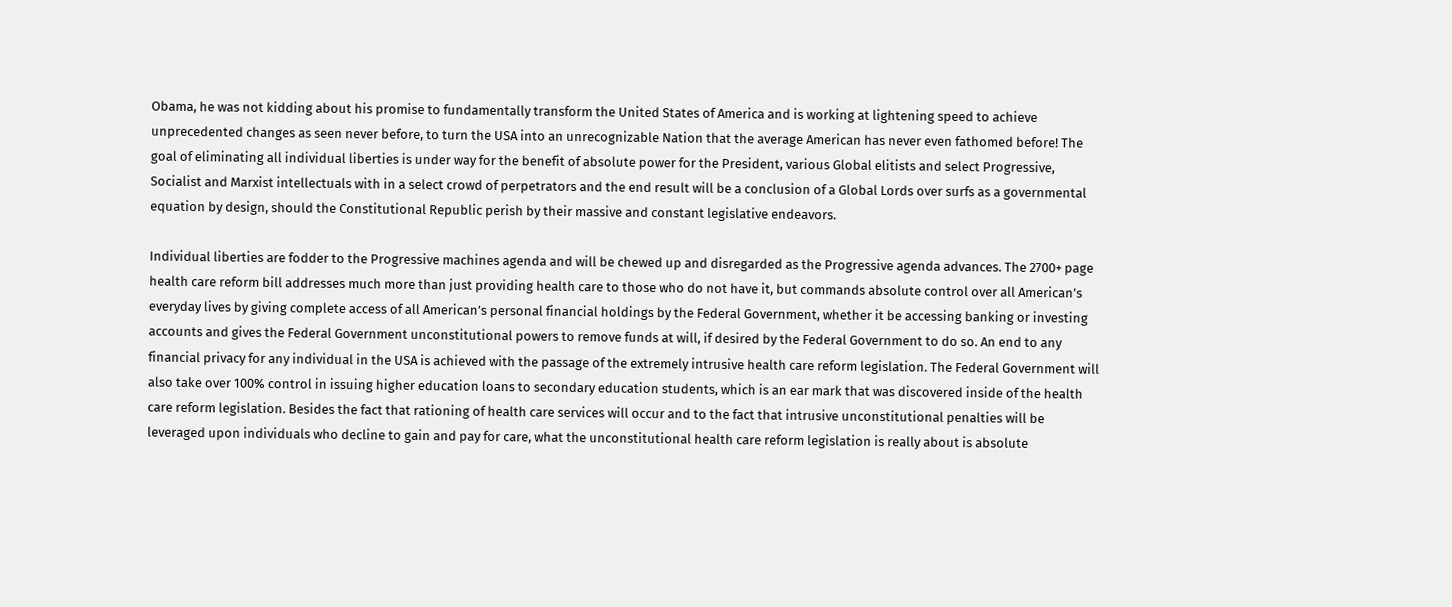Obama, he was not kidding about his promise to fundamentally transform the United States of America and is working at lightening speed to achieve unprecedented changes as seen never before, to turn the USA into an unrecognizable Nation that the average American has never even fathomed before! The goal of eliminating all individual liberties is under way for the benefit of absolute power for the President, various Global elitists and select Progressive, Socialist and Marxist intellectuals with in a select crowd of perpetrators and the end result will be a conclusion of a Global Lords over surfs as a governmental equation by design, should the Constitutional Republic perish by their massive and constant legislative endeavors.

Individual liberties are fodder to the Progressive machines agenda and will be chewed up and disregarded as the Progressive agenda advances. The 2700+ page health care reform bill addresses much more than just providing health care to those who do not have it, but commands absolute control over all American’s everyday lives by giving complete access of all American’s personal financial holdings by the Federal Government, whether it be accessing banking or investing accounts and gives the Federal Government unconstitutional powers to remove funds at will, if desired by the Federal Government to do so. An end to any financial privacy for any individual in the USA is achieved with the passage of the extremely intrusive health care reform legislation. The Federal Government will also take over 100% control in issuing higher education loans to secondary education students, which is an ear mark that was discovered inside of the health care reform legislation. Besides the fact that rationing of health care services will occur and to the fact that intrusive unconstitutional penalties will be leveraged upon individuals who decline to gain and pay for care, what the unconstitutional health care reform legislation is really about is absolute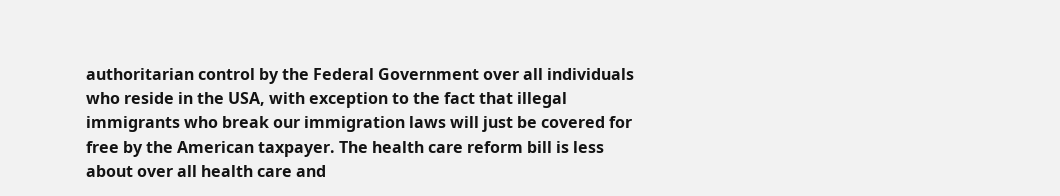authoritarian control by the Federal Government over all individuals who reside in the USA, with exception to the fact that illegal immigrants who break our immigration laws will just be covered for free by the American taxpayer. The health care reform bill is less about over all health care and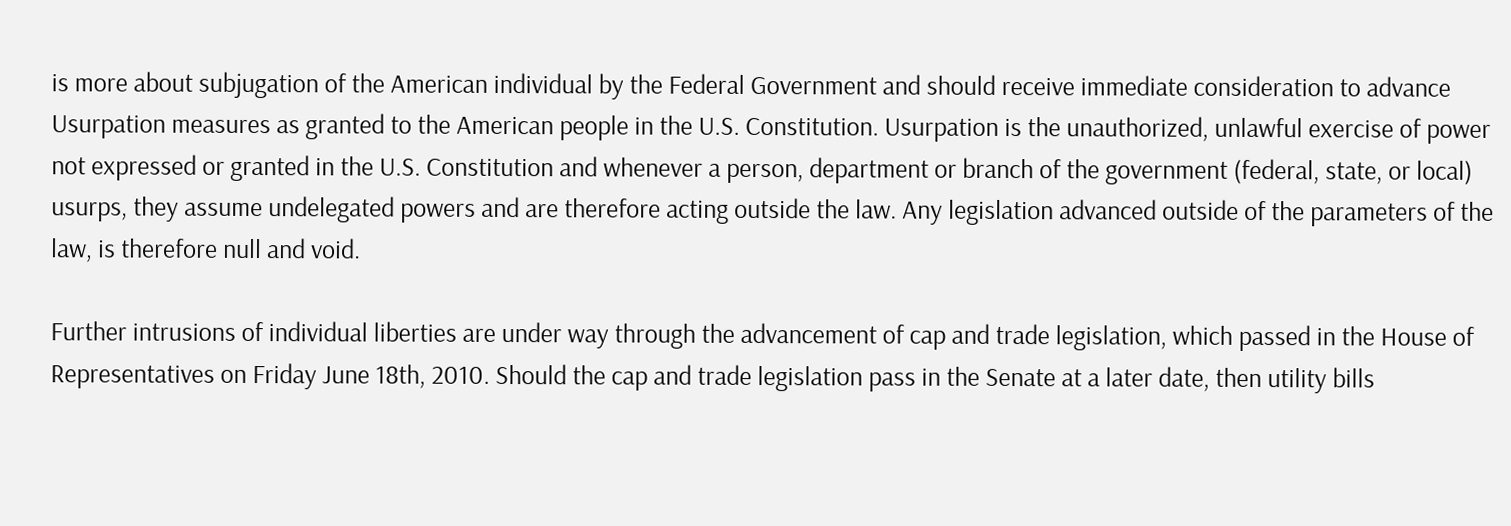is more about subjugation of the American individual by the Federal Government and should receive immediate consideration to advance Usurpation measures as granted to the American people in the U.S. Constitution. Usurpation is the unauthorized, unlawful exercise of power not expressed or granted in the U.S. Constitution and whenever a person, department or branch of the government (federal, state, or local) usurps, they assume undelegated powers and are therefore acting outside the law. Any legislation advanced outside of the parameters of the law, is therefore null and void.

Further intrusions of individual liberties are under way through the advancement of cap and trade legislation, which passed in the House of Representatives on Friday June 18th, 2010. Should the cap and trade legislation pass in the Senate at a later date, then utility bills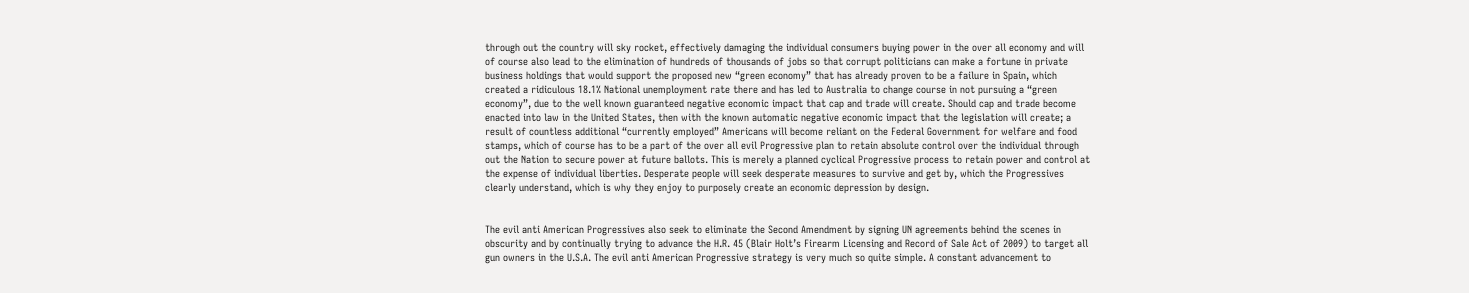through out the country will sky rocket, effectively damaging the individual consumers buying power in the over all economy and will of course also lead to the elimination of hundreds of thousands of jobs so that corrupt politicians can make a fortune in private business holdings that would support the proposed new “green economy” that has already proven to be a failure in Spain, which created a ridiculous 18.1% National unemployment rate there and has led to Australia to change course in not pursuing a “green economy”, due to the well known guaranteed negative economic impact that cap and trade will create. Should cap and trade become enacted into law in the United States, then with the known automatic negative economic impact that the legislation will create; a result of countless additional “currently employed” Americans will become reliant on the Federal Government for welfare and food stamps, which of course has to be a part of the over all evil Progressive plan to retain absolute control over the individual through out the Nation to secure power at future ballots. This is merely a planned cyclical Progressive process to retain power and control at the expense of individual liberties. Desperate people will seek desperate measures to survive and get by, which the Progressives clearly understand, which is why they enjoy to purposely create an economic depression by design.


The evil anti American Progressives also seek to eliminate the Second Amendment by signing UN agreements behind the scenes in obscurity and by continually trying to advance the H.R. 45 (Blair Holt’s Firearm Licensing and Record of Sale Act of 2009) to target all gun owners in the U.S.A. The evil anti American Progressive strategy is very much so quite simple. A constant advancement to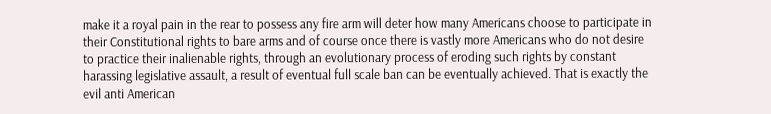make it a royal pain in the rear to possess any fire arm will deter how many Americans choose to participate in their Constitutional rights to bare arms and of course once there is vastly more Americans who do not desire to practice their inalienable rights, through an evolutionary process of eroding such rights by constant harassing legislative assault, a result of eventual full scale ban can be eventually achieved. That is exactly the evil anti American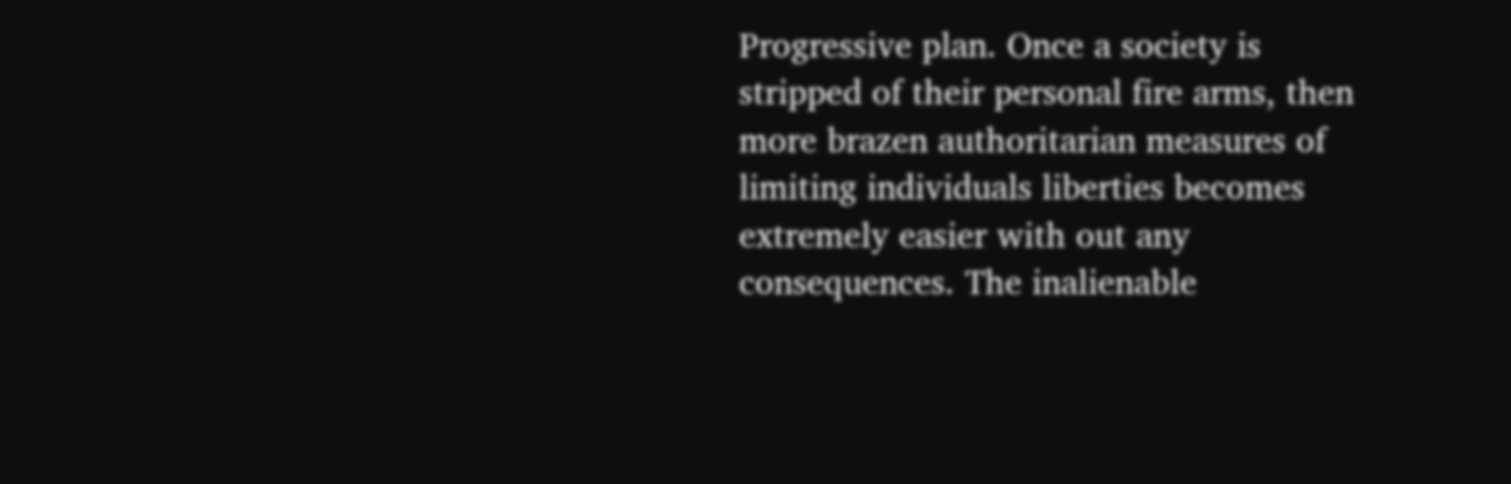Progressive plan. Once a society is stripped of their personal fire arms, then more brazen authoritarian measures of limiting individuals liberties becomes extremely easier with out any consequences. The inalienable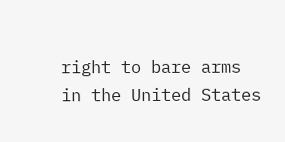right to bare arms in the United States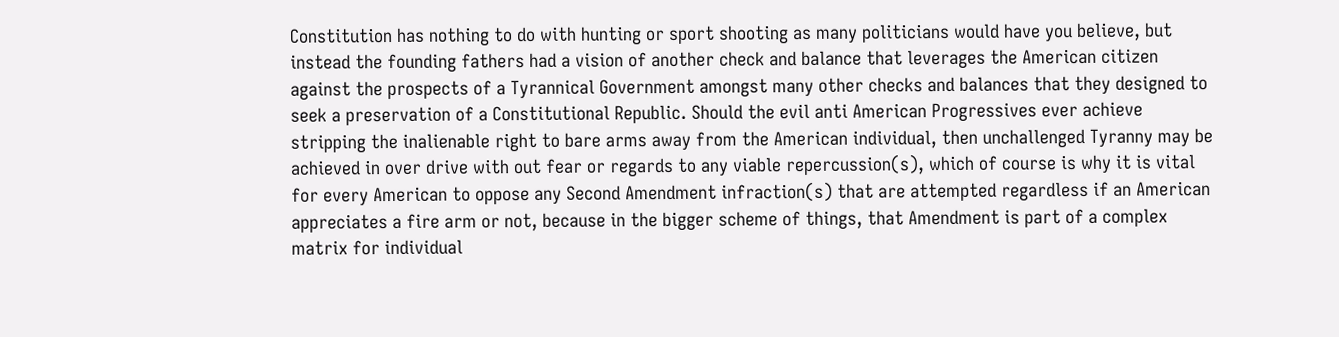Constitution has nothing to do with hunting or sport shooting as many politicians would have you believe, but instead the founding fathers had a vision of another check and balance that leverages the American citizen against the prospects of a Tyrannical Government amongst many other checks and balances that they designed to seek a preservation of a Constitutional Republic. Should the evil anti American Progressives ever achieve stripping the inalienable right to bare arms away from the American individual, then unchallenged Tyranny may be achieved in over drive with out fear or regards to any viable repercussion(s), which of course is why it is vital for every American to oppose any Second Amendment infraction(s) that are attempted regardless if an American appreciates a fire arm or not, because in the bigger scheme of things, that Amendment is part of a complex matrix for individual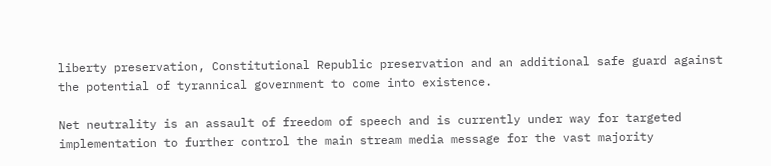liberty preservation, Constitutional Republic preservation and an additional safe guard against the potential of tyrannical government to come into existence.

Net neutrality is an assault of freedom of speech and is currently under way for targeted implementation to further control the main stream media message for the vast majority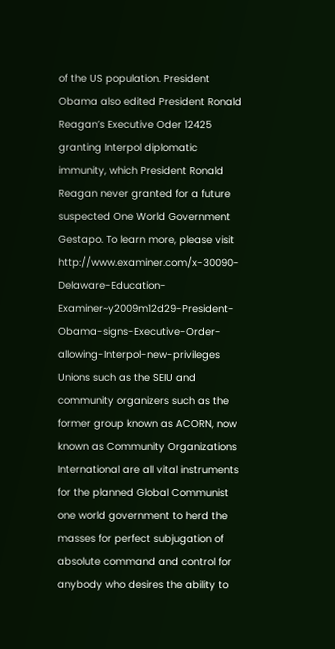of the US population. President Obama also edited President Ronald Reagan’s Executive Oder 12425 granting Interpol diplomatic immunity, which President Ronald Reagan never granted for a future suspected One World Government Gestapo. To learn more, please visit http://www.examiner.com/x-30090-Delaware-Education-Examiner~y2009m12d29-President-Obama-signs-Executive-Order-allowing-Interpol-new-privileges Unions such as the SEIU and community organizers such as the former group known as ACORN, now known as Community Organizations International are all vital instruments for the planned Global Communist one world government to herd the masses for perfect subjugation of absolute command and control for anybody who desires the ability to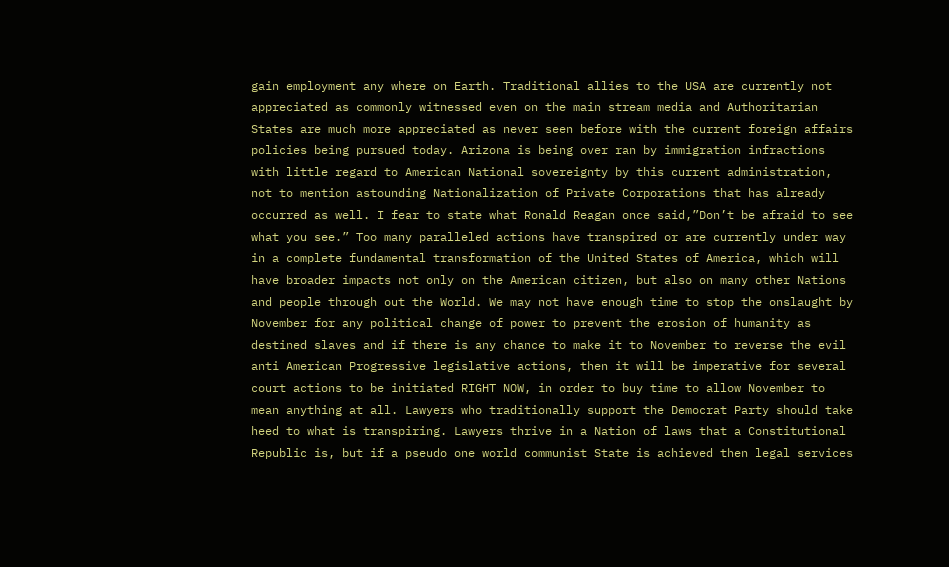gain employment any where on Earth. Traditional allies to the USA are currently not appreciated as commonly witnessed even on the main stream media and Authoritarian States are much more appreciated as never seen before with the current foreign affairs policies being pursued today. Arizona is being over ran by immigration infractions with little regard to American National sovereignty by this current administration, not to mention astounding Nationalization of Private Corporations that has already occurred as well. I fear to state what Ronald Reagan once said,”Don’t be afraid to see what you see.” Too many paralleled actions have transpired or are currently under way in a complete fundamental transformation of the United States of America, which will have broader impacts not only on the American citizen, but also on many other Nations and people through out the World. We may not have enough time to stop the onslaught by November for any political change of power to prevent the erosion of humanity as destined slaves and if there is any chance to make it to November to reverse the evil anti American Progressive legislative actions, then it will be imperative for several court actions to be initiated RIGHT NOW, in order to buy time to allow November to mean anything at all. Lawyers who traditionally support the Democrat Party should take heed to what is transpiring. Lawyers thrive in a Nation of laws that a Constitutional Republic is, but if a pseudo one world communist State is achieved then legal services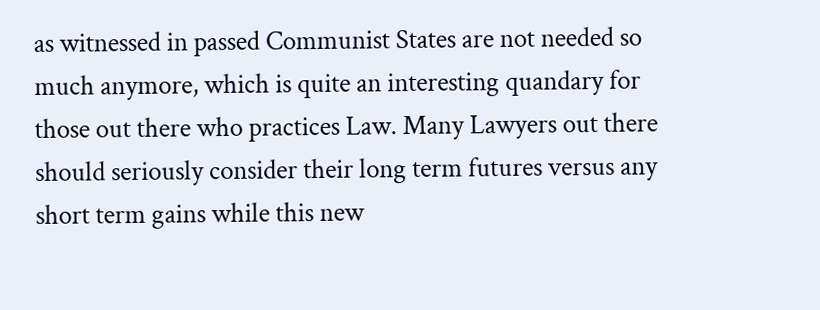as witnessed in passed Communist States are not needed so much anymore, which is quite an interesting quandary for those out there who practices Law. Many Lawyers out there should seriously consider their long term futures versus any short term gains while this new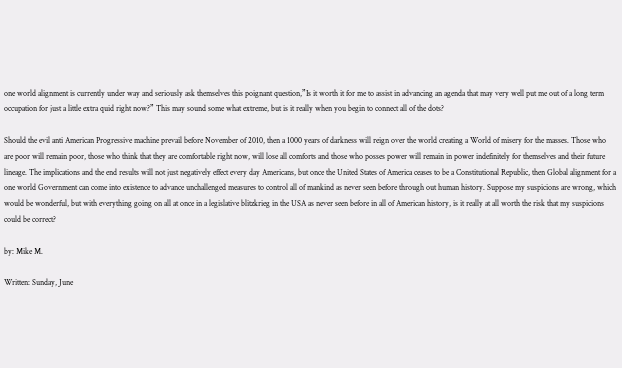one world alignment is currently under way and seriously ask themselves this poignant question,”Is it worth it for me to assist in advancing an agenda that may very well put me out of a long term occupation for just a little extra quid right now?” This may sound some what extreme, but is it really when you begin to connect all of the dots?

Should the evil anti American Progressive machine prevail before November of 2010, then a 1000 years of darkness will reign over the world creating a World of misery for the masses. Those who are poor will remain poor, those who think that they are comfortable right now, will lose all comforts and those who posses power will remain in power indefinitely for themselves and their future lineage. The implications and the end results will not just negatively effect every day Americans, but once the United States of America ceases to be a Constitutional Republic, then Global alignment for a one world Government can come into existence to advance unchallenged measures to control all of mankind as never seen before through out human history. Suppose my suspicions are wrong, which would be wonderful, but with everything going on all at once in a legislative blitzkrieg in the USA as never seen before in all of American history, is it really at all worth the risk that my suspicions could be correct?

by: Mike M.

Written: Sunday, June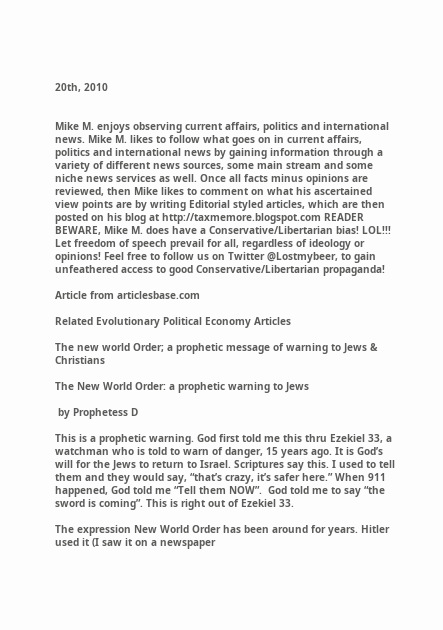20th, 2010


Mike M. enjoys observing current affairs, politics and international news. Mike M. likes to follow what goes on in current affairs, politics and international news by gaining information through a variety of different news sources, some main stream and some niche news services as well. Once all facts minus opinions are reviewed, then Mike likes to comment on what his ascertained view points are by writing Editorial styled articles, which are then posted on his blog at http://taxmemore.blogspot.com READER BEWARE, Mike M. does have a Conservative/Libertarian bias! LOL!!! Let freedom of speech prevail for all, regardless of ideology or opinions! Feel free to follow us on Twitter @Lostmybeer, to gain unfeathered access to good Conservative/Libertarian propaganda!

Article from articlesbase.com

Related Evolutionary Political Economy Articles

The new world Order; a prophetic message of warning to Jews & Christians

The New World Order: a prophetic warning to Jews

 by Prophetess D

This is a prophetic warning. God first told me this thru Ezekiel 33, a watchman who is told to warn of danger, 15 years ago. It is God’s will for the Jews to return to Israel. Scriptures say this. I used to tell them and they would say, “that’s crazy, it’s safer here.” When 911 happened, God told me “Tell them NOW”.  God told me to say “the sword is coming”. This is right out of Ezekiel 33.

The expression New World Order has been around for years. Hitler used it (I saw it on a newspaper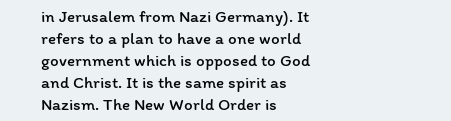in Jerusalem from Nazi Germany). It refers to a plan to have a one world government which is opposed to God and Christ. It is the same spirit as Nazism. The New World Order is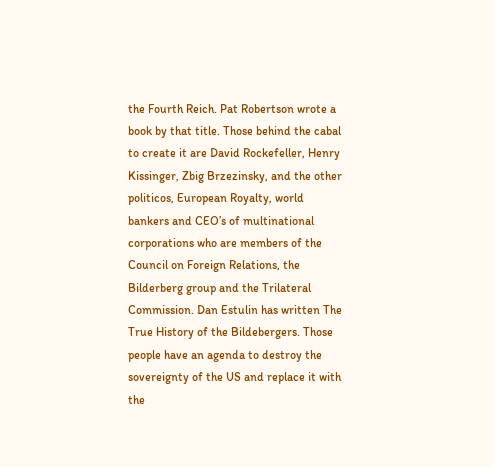the Fourth Reich. Pat Robertson wrote a book by that title. Those behind the cabal to create it are David Rockefeller, Henry Kissinger, Zbig Brzezinsky, and the other politicos, European Royalty, world bankers and CEO’s of multinational corporations who are members of the Council on Foreign Relations, the Bilderberg group and the Trilateral Commission. Dan Estulin has written The True History of the Bildebergers. Those people have an agenda to destroy the sovereignty of the US and replace it with the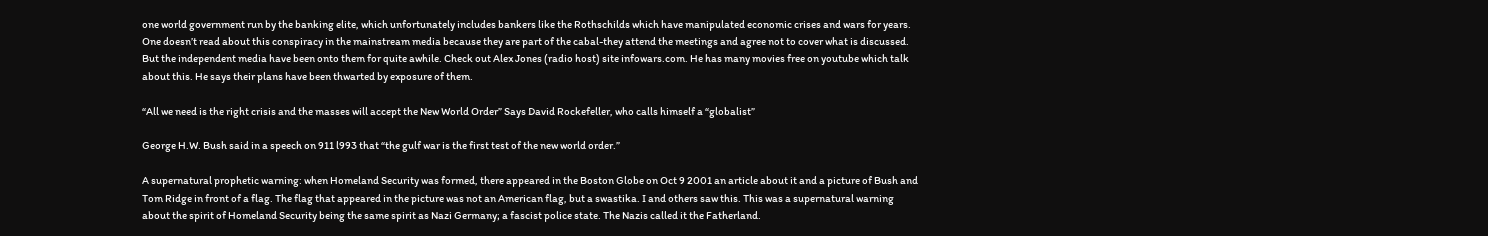one world government run by the banking elite, which unfortunately includes bankers like the Rothschilds which have manipulated economic crises and wars for years. One doesn’t read about this conspiracy in the mainstream media because they are part of the cabal-they attend the meetings and agree not to cover what is discussed. But the independent media have been onto them for quite awhile. Check out Alex Jones (radio host) site infowars.com. He has many movies free on youtube which talk about this. He says their plans have been thwarted by exposure of them.

“All we need is the right crisis and the masses will accept the New World Order” Says David Rockefeller, who calls himself a “globalist”

George H.W. Bush said in a speech on 911 l993 that “the gulf war is the first test of the new world order.”

A supernatural prophetic warning: when Homeland Security was formed, there appeared in the Boston Globe on Oct 9 2001 an article about it and a picture of Bush and Tom Ridge in front of a flag. The flag that appeared in the picture was not an American flag, but a swastika. I and others saw this. This was a supernatural warning about the spirit of Homeland Security being the same spirit as Nazi Germany; a fascist police state. The Nazis called it the Fatherland.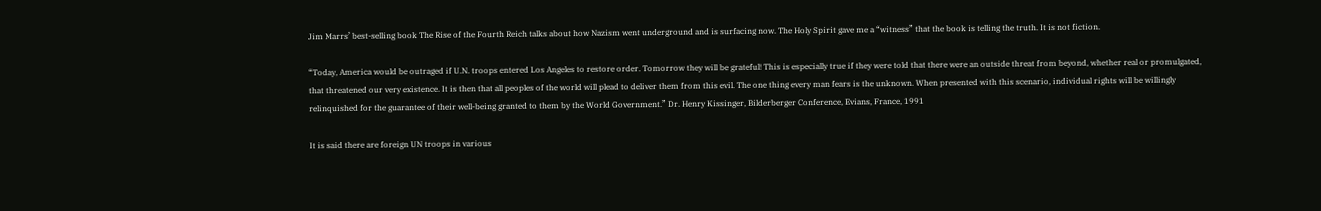Jim Marrs’ best-selling book The Rise of the Fourth Reich talks about how Nazism went underground and is surfacing now. The Holy Spirit gave me a “witness” that the book is telling the truth. It is not fiction.

“Today, America would be outraged if U.N. troops entered Los Angeles to restore order. Tomorrow they will be grateful! This is especially true if they were told that there were an outside threat from beyond, whether real or promulgated, that threatened our very existence. It is then that all peoples of the world will plead to deliver them from this evil. The one thing every man fears is the unknown. When presented with this scenario, individual rights will be willingly relinquished for the guarantee of their well-being granted to them by the World Government.” Dr. Henry Kissinger, Bilderberger Conference, Evians, France, 1991

It is said there are foreign UN troops in various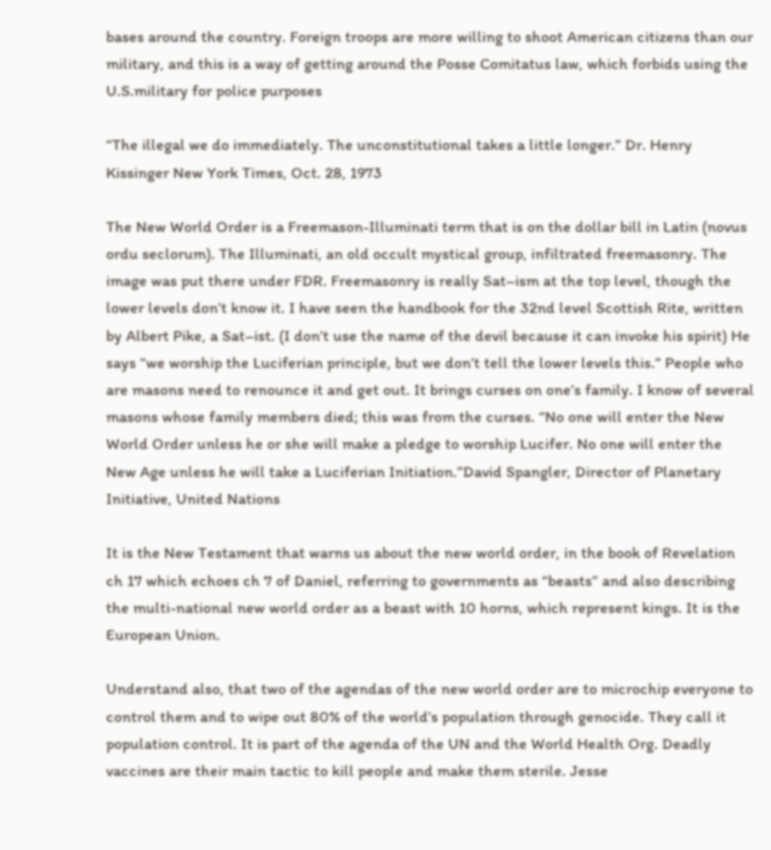bases around the country. Foreign troops are more willing to shoot American citizens than our military, and this is a way of getting around the Posse Comitatus law, which forbids using the U.S.military for police purposes

“The illegal we do immediately. The unconstitutional takes a little longer.” Dr. Henry Kissinger New York Times, Oct. 28, 1973

The New World Order is a Freemason-Illuminati term that is on the dollar bill in Latin (novus ordu seclorum). The Illuminati, an old occult mystical group, infiltrated freemasonry. The image was put there under FDR. Freemasonry is really Sat–ism at the top level, though the lower levels don’t know it. I have seen the handbook for the 32nd level Scottish Rite, written by Albert Pike, a Sat–ist. (I don’t use the name of the devil because it can invoke his spirit) He says “we worship the Luciferian principle, but we don’t tell the lower levels this.” People who are masons need to renounce it and get out. It brings curses on one’s family. I know of several masons whose family members died; this was from the curses. “No one will enter the New World Order unless he or she will make a pledge to worship Lucifer. No one will enter the New Age unless he will take a Luciferian Initiation.”David Spangler, Director of Planetary Initiative, United Nations

It is the New Testament that warns us about the new world order, in the book of Revelation ch 17 which echoes ch 7 of Daniel, referring to governments as “beasts” and also describing the multi-national new world order as a beast with 10 horns, which represent kings. It is the European Union.

Understand also, that two of the agendas of the new world order are to microchip everyone to control them and to wipe out 80% of the world’s population through genocide. They call it population control. It is part of the agenda of the UN and the World Health Org. Deadly vaccines are their main tactic to kill people and make them sterile. Jesse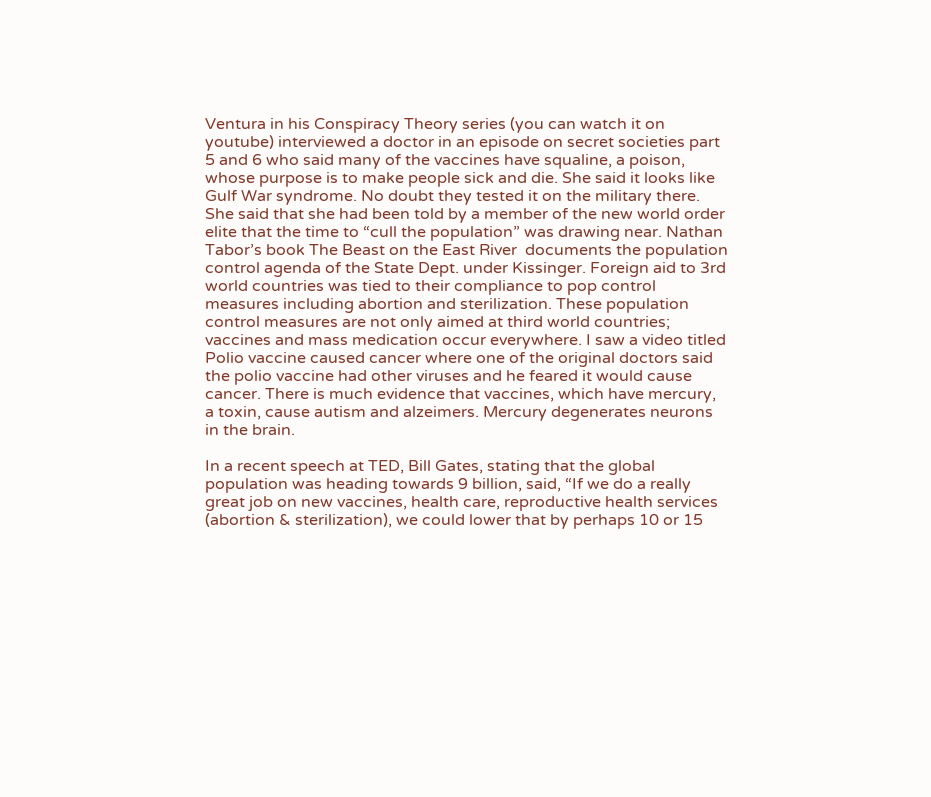Ventura in his Conspiracy Theory series (you can watch it on youtube) interviewed a doctor in an episode on secret societies part 5 and 6 who said many of the vaccines have squaline, a poison, whose purpose is to make people sick and die. She said it looks like Gulf War syndrome. No doubt they tested it on the military there. She said that she had been told by a member of the new world order elite that the time to “cull the population” was drawing near. Nathan Tabor’s book The Beast on the East River  documents the population control agenda of the State Dept. under Kissinger. Foreign aid to 3rd world countries was tied to their compliance to pop control measures including abortion and sterilization. These population control measures are not only aimed at third world countries; vaccines and mass medication occur everywhere. I saw a video titled Polio vaccine caused cancer where one of the original doctors said the polio vaccine had other viruses and he feared it would cause cancer. There is much evidence that vaccines, which have mercury, a toxin, cause autism and alzeimers. Mercury degenerates neurons in the brain.

In a recent speech at TED, Bill Gates, stating that the global population was heading towards 9 billion, said, “If we do a really great job on new vaccines, health care, reproductive health services (abortion & sterilization), we could lower that by perhaps 10 or 15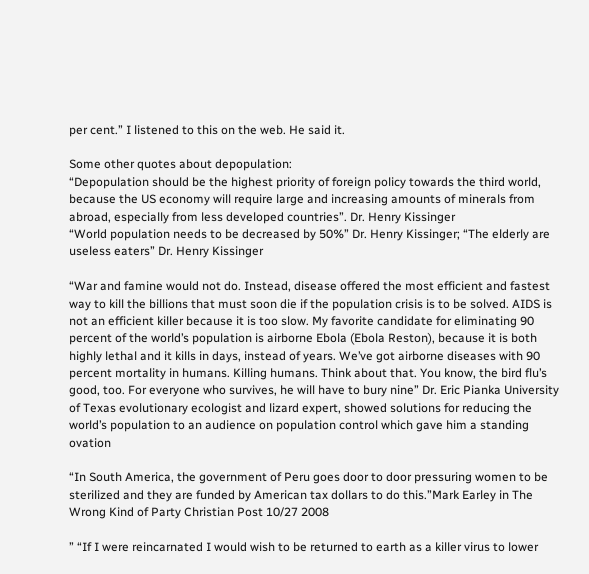per cent.” I listened to this on the web. He said it.

Some other quotes about depopulation:
“Depopulation should be the highest priority of foreign policy towards the third world, because the US economy will require large and increasing amounts of minerals from abroad, especially from less developed countries”. Dr. Henry Kissinger
“World population needs to be decreased by 50%” Dr. Henry Kissinger; “The elderly are useless eaters” Dr. Henry Kissinger

“War and famine would not do. Instead, disease offered the most efficient and fastest way to kill the billions that must soon die if the population crisis is to be solved. AIDS is not an efficient killer because it is too slow. My favorite candidate for eliminating 90 percent of the world’s population is airborne Ebola (Ebola Reston), because it is both highly lethal and it kills in days, instead of years. We’ve got airborne diseases with 90 percent mortality in humans. Killing humans. Think about that. You know, the bird flu’s good, too. For everyone who survives, he will have to bury nine” Dr. Eric Pianka University of Texas evolutionary ecologist and lizard expert, showed solutions for reducing the world’s population to an audience on population control which gave him a standing ovation

“In South America, the government of Peru goes door to door pressuring women to be sterilized and they are funded by American tax dollars to do this.”Mark Earley in The Wrong Kind of Party Christian Post 10/27 2008

” “If I were reincarnated I would wish to be returned to earth as a killer virus to lower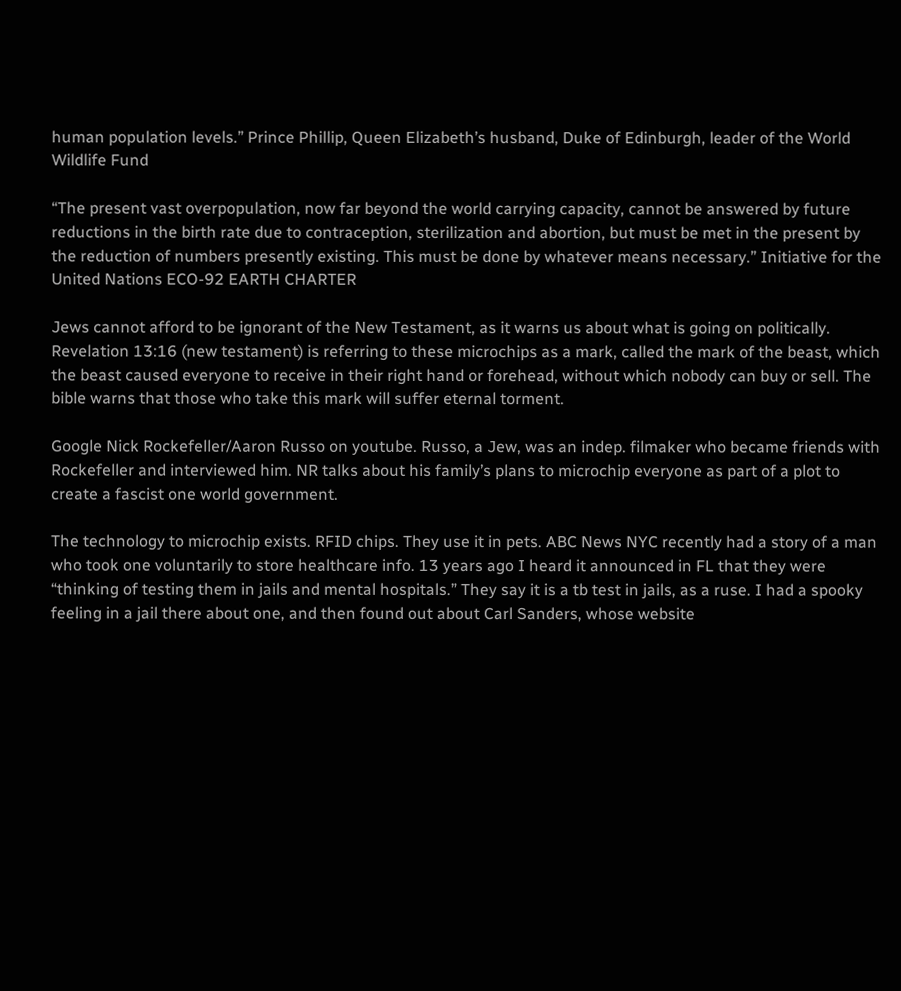human population levels.” Prince Phillip, Queen Elizabeth’s husband, Duke of Edinburgh, leader of the World Wildlife Fund

“The present vast overpopulation, now far beyond the world carrying capacity, cannot be answered by future reductions in the birth rate due to contraception, sterilization and abortion, but must be met in the present by the reduction of numbers presently existing. This must be done by whatever means necessary.” Initiative for the United Nations ECO-92 EARTH CHARTER

Jews cannot afford to be ignorant of the New Testament, as it warns us about what is going on politically. Revelation 13:16 (new testament) is referring to these microchips as a mark, called the mark of the beast, which the beast caused everyone to receive in their right hand or forehead, without which nobody can buy or sell. The bible warns that those who take this mark will suffer eternal torment.

Google Nick Rockefeller/Aaron Russo on youtube. Russo, a Jew, was an indep. filmaker who became friends with Rockefeller and interviewed him. NR talks about his family’s plans to microchip everyone as part of a plot to create a fascist one world government.

The technology to microchip exists. RFID chips. They use it in pets. ABC News NYC recently had a story of a man who took one voluntarily to store healthcare info. 13 years ago I heard it announced in FL that they were “thinking of testing them in jails and mental hospitals.” They say it is a tb test in jails, as a ruse. I had a spooky feeling in a jail there about one, and then found out about Carl Sanders, whose website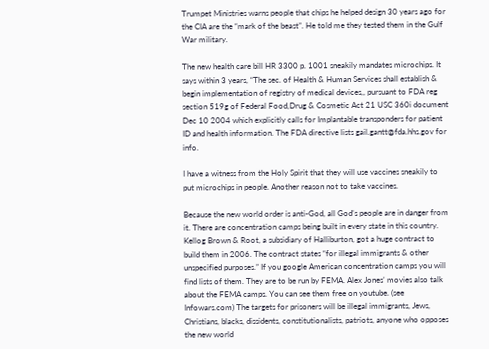Trumpet Ministries warns people that chips he helped design 30 years ago for the CIA are the “mark of the beast”. He told me they tested them in the Gulf War military.

The new health care bill HR 3300 p. 1001 sneakily mandates microchips. It says within 3 years, “The sec. of Health & Human Services shall establish & begin implementation of registry of medical devices,, pursuant to FDA reg section 519g of Federal Food,Drug & Cosmetic Act 21 USC 360i document Dec 10 2004 which explicitly calls for Implantable transponders for patient ID and health information. The FDA directive lists gail.gantt@fda.hhs.gov for info.

I have a witness from the Holy Spirit that they will use vaccines sneakily to put microchips in people. Another reason not to take vaccines.

Because the new world order is anti-God, all God’s people are in danger from it. There are concentration camps being built in every state in this country. Kellog Brown & Root, a subsidiary of Halliburton, got a huge contract to build them in 2006. The contract states “for illegal immigrants & other unspecified purposes.” If you google American concentration camps you will find lists of them. They are to be run by FEMA. Alex Jones’ movies also talk about the FEMA camps. You can see them free on youtube. (see Infowars.com) The targets for prisoners will be illegal immigrants, Jews, Christians, blacks, dissidents, constitutionalists, patriots, anyone who opposes the new world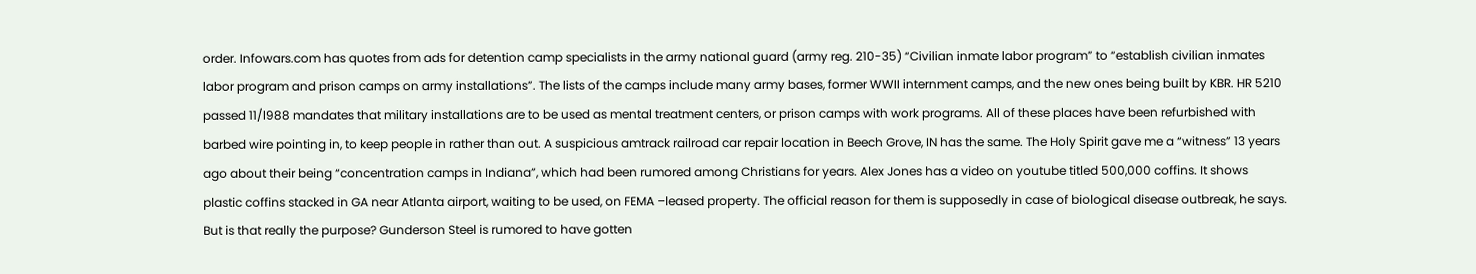order. Infowars.com has quotes from ads for detention camp specialists in the army national guard (army reg. 210-35) “Civilian inmate labor program” to “establish civilian inmates labor program and prison camps on army installations”. The lists of the camps include many army bases, former WWII internment camps, and the new ones being built by KBR. HR 5210 passed 11/l988 mandates that military installations are to be used as mental treatment centers, or prison camps with work programs. All of these places have been refurbished with barbed wire pointing in, to keep people in rather than out. A suspicious amtrack railroad car repair location in Beech Grove, IN has the same. The Holy Spirit gave me a “witness” 13 years ago about their being “concentration camps in Indiana”, which had been rumored among Christians for years. Alex Jones has a video on youtube titled 500,000 coffins. It shows plastic coffins stacked in GA near Atlanta airport, waiting to be used, on FEMA –leased property. The official reason for them is supposedly in case of biological disease outbreak, he says. But is that really the purpose? Gunderson Steel is rumored to have gotten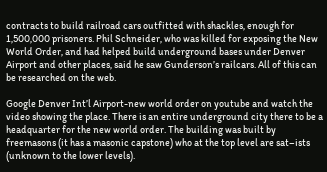contracts to build railroad cars outfitted with shackles, enough for 1,500,000 prisoners. Phil Schneider, who was killed for exposing the New World Order, and had helped build underground bases under Denver Airport and other places, said he saw Gunderson’s railcars. All of this can be researched on the web.

Google Denver Int’l Airport-new world order on youtube and watch the video showing the place. There is an entire underground city there to be a headquarter for the new world order. The building was built by freemasons (it has a masonic capstone) who at the top level are sat–ists (unknown to the lower levels).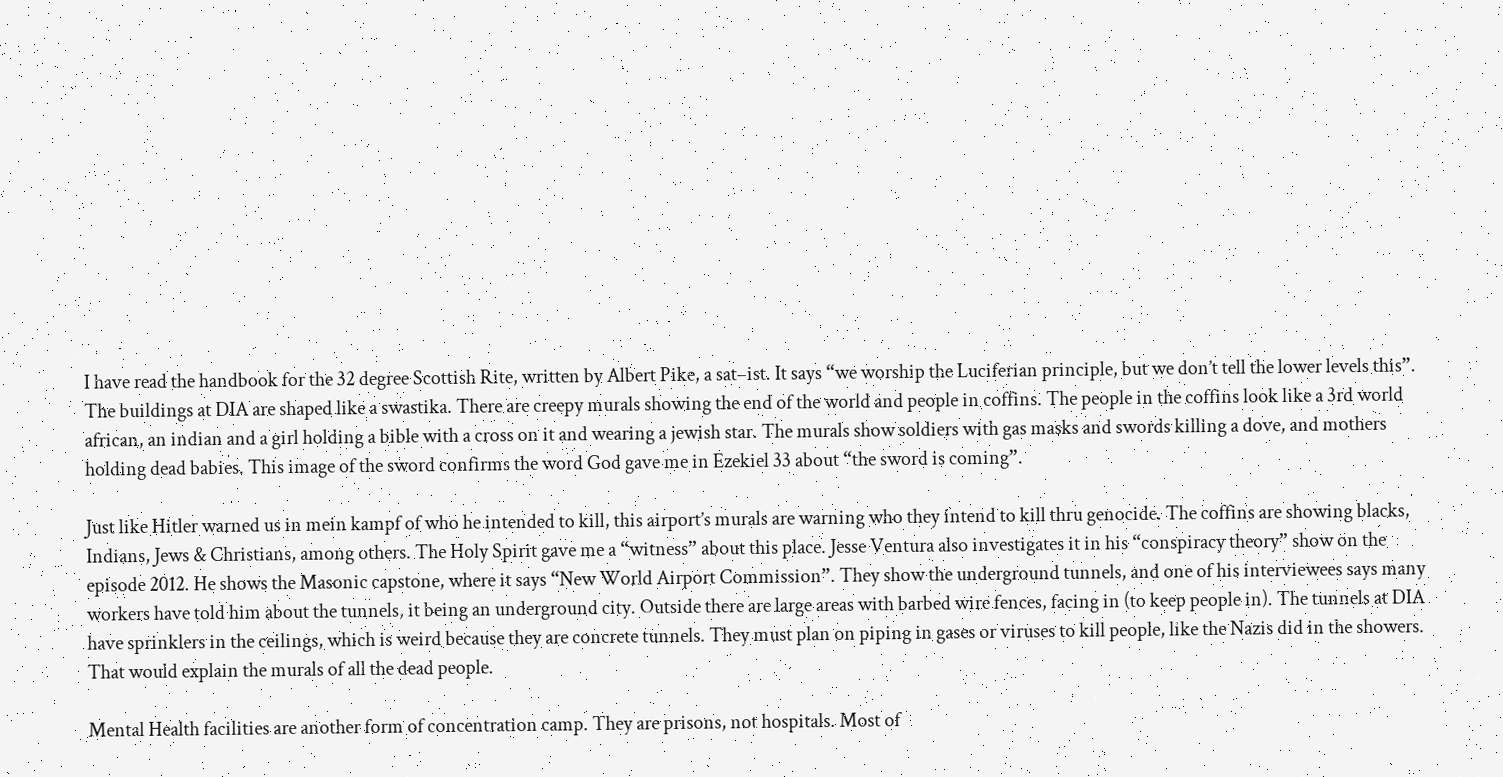I have read the handbook for the 32 degree Scottish Rite, written by Albert Pike, a sat–ist. It says “we worship the Luciferian principle, but we don’t tell the lower levels this”. The buildings at DIA are shaped like a swastika. There are creepy murals showing the end of the world and people in coffins. The people in the coffins look like a 3rd world african, an indian and a girl holding a bible with a cross on it and wearing a jewish star. The murals show soldiers with gas masks and swords killing a dove, and mothers holding dead babies. This image of the sword confirms the word God gave me in Ezekiel 33 about “the sword is coming”.

Just like Hitler warned us in mein kampf of who he intended to kill, this airport’s murals are warning who they intend to kill thru genocide. The coffins are showing blacks, Indians, Jews & Christians, among others. The Holy Spirit gave me a “witness” about this place. Jesse Ventura also investigates it in his “conspiracy theory” show on the episode 2012. He shows the Masonic capstone, where it says “New World Airport Commission”. They show the underground tunnels, and one of his interviewees says many workers have told him about the tunnels, it being an underground city. Outside there are large areas with barbed wire fences, facing in (to keep people in). The tunnels at DIA have sprinklers in the ceilings, which is weird because they are concrete tunnels. They must plan on piping in gases or viruses to kill people, like the Nazis did in the showers. That would explain the murals of all the dead people.

Mental Health facilities are another form of concentration camp. They are prisons, not hospitals. Most of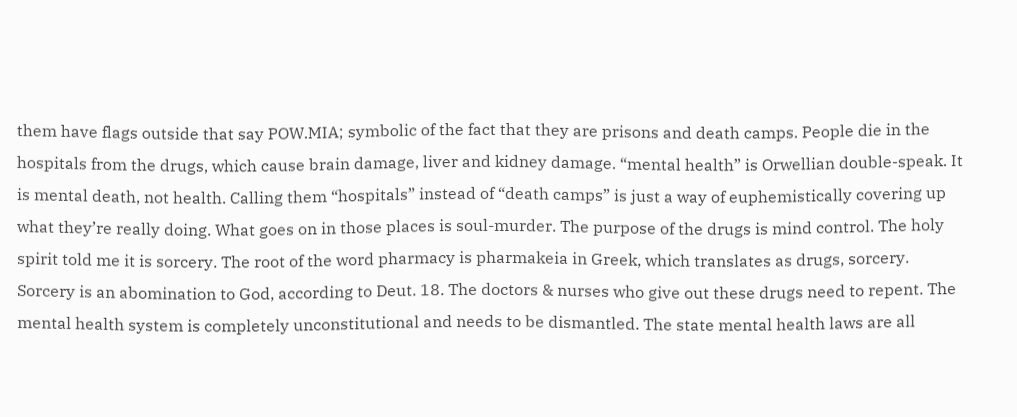them have flags outside that say POW.MIA; symbolic of the fact that they are prisons and death camps. People die in the hospitals from the drugs, which cause brain damage, liver and kidney damage. “mental health” is Orwellian double-speak. It is mental death, not health. Calling them “hospitals” instead of “death camps” is just a way of euphemistically covering up what they’re really doing. What goes on in those places is soul-murder. The purpose of the drugs is mind control. The holy spirit told me it is sorcery. The root of the word pharmacy is pharmakeia in Greek, which translates as drugs, sorcery. Sorcery is an abomination to God, according to Deut. 18. The doctors & nurses who give out these drugs need to repent. The mental health system is completely unconstitutional and needs to be dismantled. The state mental health laws are all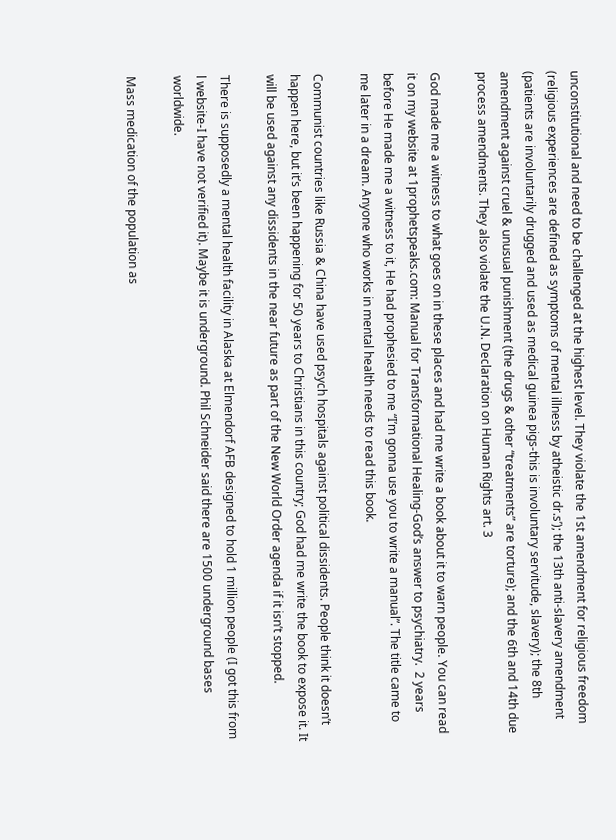unconstitutional and need to be challenged at the highest level. They violate the 1st amendment for religious freedom (religious experiences are defined as symptoms of mental illness by atheistic dr.s’); the 13th anti-slavery amendment (patients are involuntarily drugged and used as medical guinea pigs-this is involuntary servitude, slavery); the 8th amendment against cruel & unusual punishment (the drugs & other “treatments” are torture); and the 6th and 14th due process amendments. They also violate the U.N. Declaration on Human Rights art. 3

God made me a witness to what goes on in these places and had me write a book about it to warn people. You can read it on my website at 1prophetspeaks.com: Manual for Transformational Healing-God’s answer to psychiatry.  2 years before He made me a witness to it, He had prophesied to me “I’m gonna use you to write a manual”. The title came to me later in a dream. Anyone who works in mental health needs to read this book.

Communist countries like Russia & China have used psych hospitals against political dissidents. People think it doesn’t happen here, but it’s been happening for 50 years to Christians in this country; God had me write the book to expose it. It will be used against any dissidents in the near future as part of the New World Order agenda if it isn’t stopped.

There is supposedly a mental health facility in Alaska at Elmendorf AFB designed to hold 1 million people (I got this from l website-I have not verified it). Maybe it is underground. Phil Schneider said there are 1500 underground bases worldwide.

Mass medication of the population as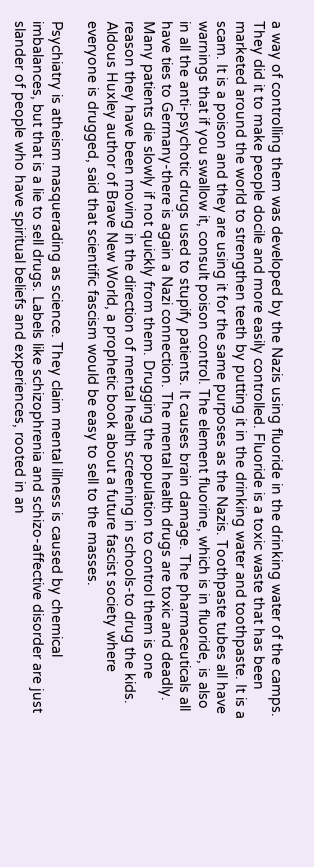a way of controlling them was developed by the Nazis using fluoride in the drinking water of the camps. They did it to make people docile and more easily controlled. Fluoride is a toxic waste that has been marketed around the world to strengthen teeth by putting it in the drinking water and toothpaste. It is a scam. It is a poison and they are using it for the same purposes as the Nazis. Toothpaste tubes all have warnings that if you swallow it, consult poison control. The element fluorine, which is in fluoride, is also in all the anti-psychotic drugs used to stupify patients. It causes brain damage. The pharmaceuticals all have ties to Germany-there is again a Nazi connection. The mental health drugs are toxic and deadly. Many patients die slowly if not quickly from them. Drugging the population to control them is one reason they have been moving in the direction of mental health screening in schools-to drug the kids. Aldous Huxley author of Brave New World, a prophetic book about a future fascist society where everyone is drugged, said that scientific fascism would be easy to sell to the masses.

Psychiatry is atheism masquerading as science. They claim mental illness is caused by chemical imbalances, but that is a lie to sell drugs. Labels like schizophrenia and schizo-affective disorder are just slander of people who have spiritual beliefs and experiences, rooted in an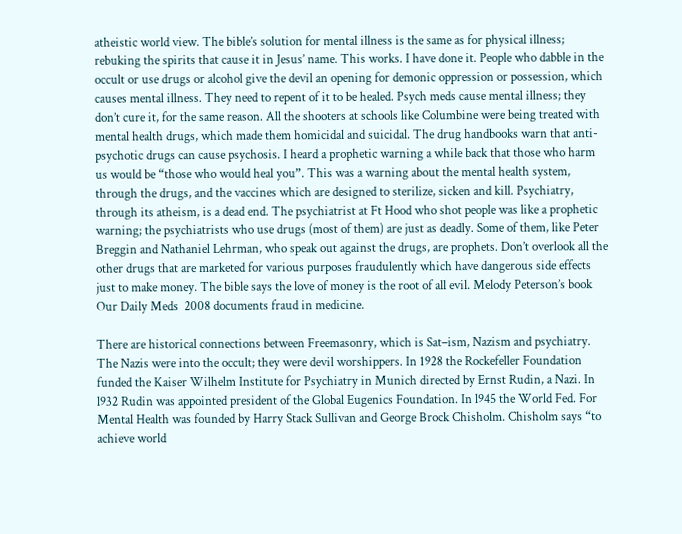atheistic world view. The bible’s solution for mental illness is the same as for physical illness; rebuking the spirits that cause it in Jesus’ name. This works. I have done it. People who dabble in the occult or use drugs or alcohol give the devil an opening for demonic oppression or possession, which causes mental illness. They need to repent of it to be healed. Psych meds cause mental illness; they don’t cure it, for the same reason. All the shooters at schools like Columbine were being treated with mental health drugs, which made them homicidal and suicidal. The drug handbooks warn that anti-psychotic drugs can cause psychosis. I heard a prophetic warning a while back that those who harm us would be “those who would heal you”. This was a warning about the mental health system, through the drugs, and the vaccines which are designed to sterilize, sicken and kill. Psychiatry, through its atheism, is a dead end. The psychiatrist at Ft Hood who shot people was like a prophetic warning; the psychiatrists who use drugs (most of them) are just as deadly. Some of them, like Peter Breggin and Nathaniel Lehrman, who speak out against the drugs, are prophets. Don’t overlook all the other drugs that are marketed for various purposes fraudulently which have dangerous side effects just to make money. The bible says the love of money is the root of all evil. Melody Peterson’s book Our Daily Meds  2008 documents fraud in medicine.

There are historical connections between Freemasonry, which is Sat–ism, Nazism and psychiatry. The Nazis were into the occult; they were devil worshippers. In 1928 the Rockefeller Foundation funded the Kaiser Wilhelm Institute for Psychiatry in Munich directed by Ernst Rudin, a Nazi. In l932 Rudin was appointed president of the Global Eugenics Foundation. In l945 the World Fed. For Mental Health was founded by Harry Stack Sullivan and George Brock Chisholm. Chisholm says “to achieve world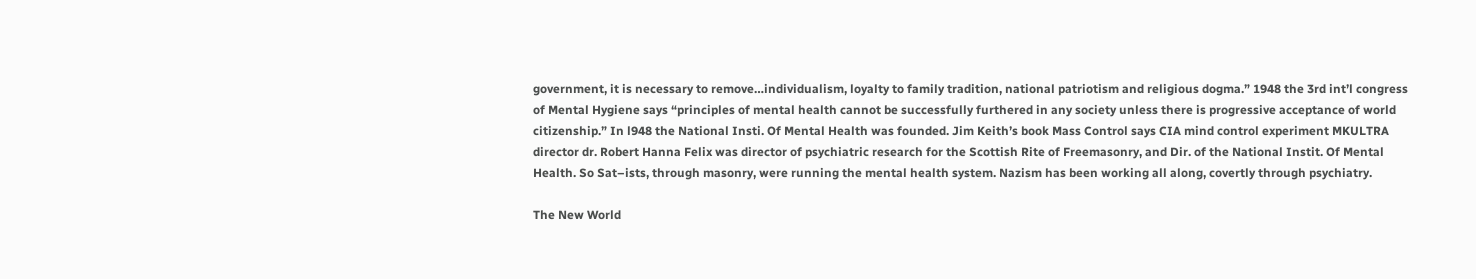government, it is necessary to remove…individualism, loyalty to family tradition, national patriotism and religious dogma.” 1948 the 3rd int’l congress of Mental Hygiene says “principles of mental health cannot be successfully furthered in any society unless there is progressive acceptance of world citizenship.” In l948 the National Insti. Of Mental Health was founded. Jim Keith’s book Mass Control says CIA mind control experiment MKULTRA director dr. Robert Hanna Felix was director of psychiatric research for the Scottish Rite of Freemasonry, and Dir. of the National Instit. Of Mental Health. So Sat–ists, through masonry, were running the mental health system. Nazism has been working all along, covertly through psychiatry.

The New World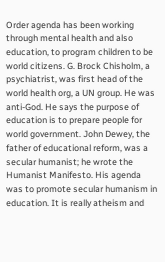Order agenda has been working through mental health and also education, to program children to be world citizens. G. Brock Chisholm, a psychiatrist, was first head of the world health org, a UN group. He was anti-God. He says the purpose of education is to prepare people for world government. John Dewey, the father of educational reform, was a secular humanist; he wrote the Humanist Manifesto. His agenda was to promote secular humanism in education. It is really atheism and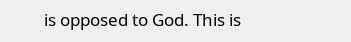is opposed to God. This is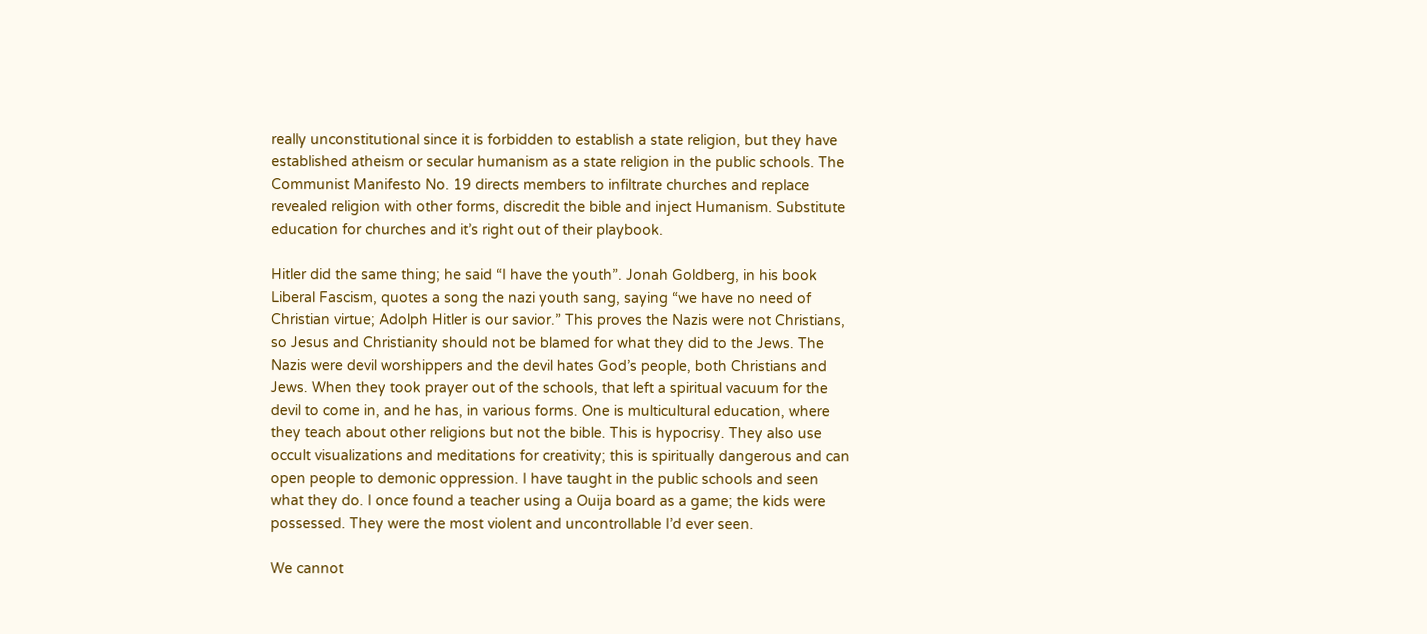really unconstitutional since it is forbidden to establish a state religion, but they have established atheism or secular humanism as a state religion in the public schools. The Communist Manifesto No. 19 directs members to infiltrate churches and replace revealed religion with other forms, discredit the bible and inject Humanism. Substitute education for churches and it’s right out of their playbook.

Hitler did the same thing; he said “I have the youth”. Jonah Goldberg, in his book Liberal Fascism, quotes a song the nazi youth sang, saying “we have no need of Christian virtue; Adolph Hitler is our savior.” This proves the Nazis were not Christians, so Jesus and Christianity should not be blamed for what they did to the Jews. The Nazis were devil worshippers and the devil hates God’s people, both Christians and Jews. When they took prayer out of the schools, that left a spiritual vacuum for the devil to come in, and he has, in various forms. One is multicultural education, where they teach about other religions but not the bible. This is hypocrisy. They also use occult visualizations and meditations for creativity; this is spiritually dangerous and can open people to demonic oppression. I have taught in the public schools and seen what they do. I once found a teacher using a Ouija board as a game; the kids were possessed. They were the most violent and uncontrollable I’d ever seen.

We cannot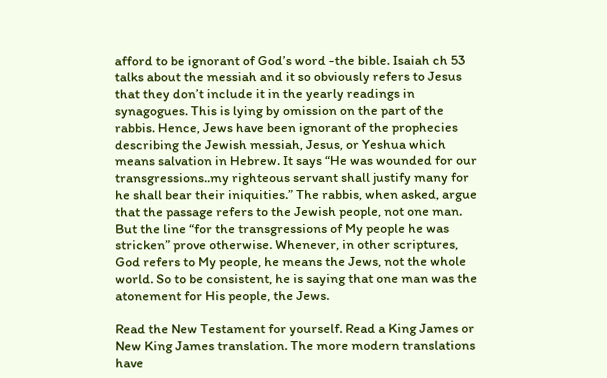afford to be ignorant of God’s word -the bible. Isaiah ch 53 talks about the messiah and it so obviously refers to Jesus that they don’t include it in the yearly readings in synagogues. This is lying by omission on the part of the rabbis. Hence, Jews have been ignorant of the prophecies describing the Jewish messiah, Jesus, or Yeshua which means salvation in Hebrew. It says “He was wounded for our transgressions..my righteous servant shall justify many for he shall bear their iniquities.” The rabbis, when asked, argue that the passage refers to the Jewish people, not one man. But the line “for the transgressions of My people he was stricken” prove otherwise. Whenever, in other scriptures, God refers to My people, he means the Jews, not the whole world. So to be consistent, he is saying that one man was the atonement for His people, the Jews.

Read the New Testament for yourself. Read a King James or New King James translation. The more modern translations have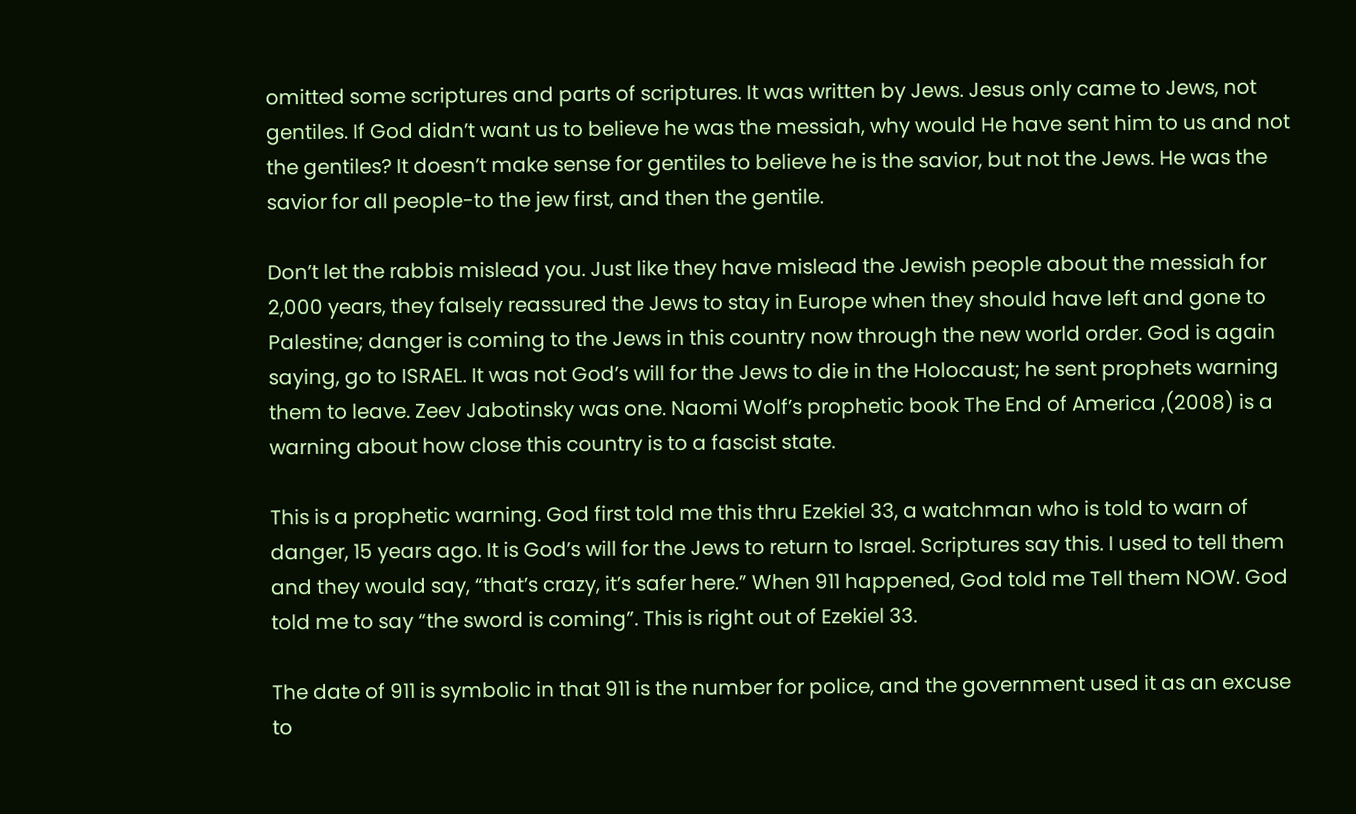omitted some scriptures and parts of scriptures. It was written by Jews. Jesus only came to Jews, not gentiles. If God didn’t want us to believe he was the messiah, why would He have sent him to us and not the gentiles? It doesn’t make sense for gentiles to believe he is the savior, but not the Jews. He was the savior for all people-to the jew first, and then the gentile.

Don’t let the rabbis mislead you. Just like they have mislead the Jewish people about the messiah for 2,000 years, they falsely reassured the Jews to stay in Europe when they should have left and gone to Palestine; danger is coming to the Jews in this country now through the new world order. God is again saying, go to ISRAEL. It was not God’s will for the Jews to die in the Holocaust; he sent prophets warning them to leave. Zeev Jabotinsky was one. Naomi Wolf’s prophetic book The End of America ,(2008) is a warning about how close this country is to a fascist state.

This is a prophetic warning. God first told me this thru Ezekiel 33, a watchman who is told to warn of danger, 15 years ago. It is God’s will for the Jews to return to Israel. Scriptures say this. I used to tell them and they would say, “that’s crazy, it’s safer here.” When 911 happened, God told me Tell them NOW. God told me to say “the sword is coming”. This is right out of Ezekiel 33.

The date of 911 is symbolic in that 911 is the number for police, and the government used it as an excuse to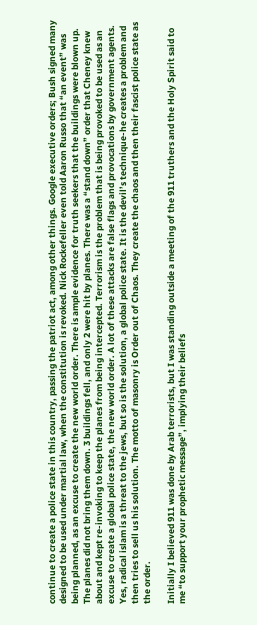continue to create a police state in this country, passing the patriot act, among other things. Google executive orders; Bush signed many designed to be used under martial law, when the constitution is revoked. Nick Rockefeller even told Aaron Russo that “an event” was being planned, as an excuse to create the new world order. There is ample evidence for truth seekers that the buildings were blown up. The planes did not bring them down. 3 buildings fell, and only 2 were hit by planes. There was a “stand down” order that Cheney knew about and kept re-invoking to keep the planes from being intercepted. Terrorism is the problem that is being provoked to be used as an excuse to create a global police state, the new world order. A lot of these attacks are false flags and provocations by government agents. Yes, radical islam is a threat to the jews, but so is the solution, a global police state. It is the devil’s technique-he creates a problem and then tries to sell us his solution. The motto of masonry is Order out of Chaos. They create the chaos and then their fascist police state as the order.

Initially I believed 911 was done by Arab terrorists, but I was standing outside a meeting of the 911 truthers and the Holy Spirit said to me “to support your prophetic message”, implying their beliefs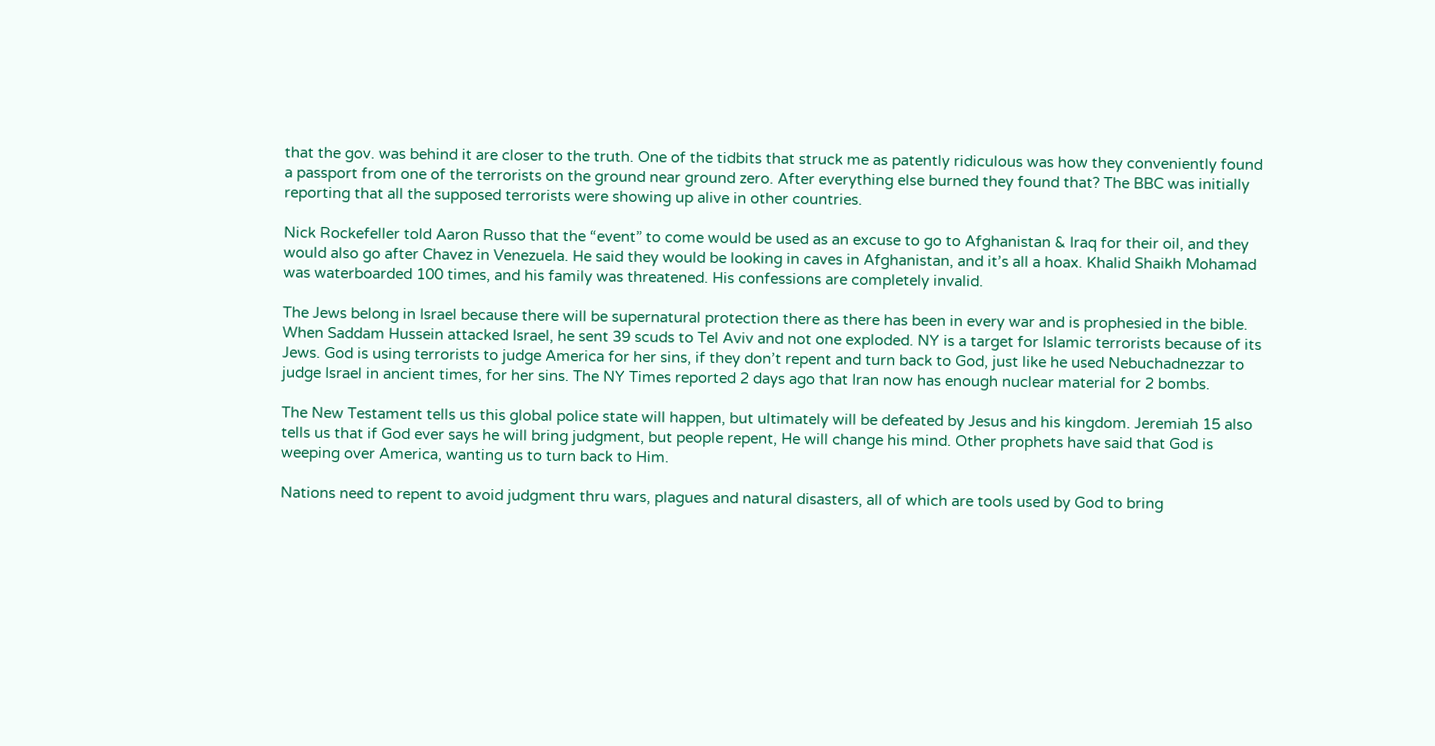that the gov. was behind it are closer to the truth. One of the tidbits that struck me as patently ridiculous was how they conveniently found a passport from one of the terrorists on the ground near ground zero. After everything else burned they found that? The BBC was initially reporting that all the supposed terrorists were showing up alive in other countries.

Nick Rockefeller told Aaron Russo that the “event” to come would be used as an excuse to go to Afghanistan & Iraq for their oil, and they would also go after Chavez in Venezuela. He said they would be looking in caves in Afghanistan, and it’s all a hoax. Khalid Shaikh Mohamad was waterboarded 100 times, and his family was threatened. His confessions are completely invalid.

The Jews belong in Israel because there will be supernatural protection there as there has been in every war and is prophesied in the bible. When Saddam Hussein attacked Israel, he sent 39 scuds to Tel Aviv and not one exploded. NY is a target for Islamic terrorists because of its Jews. God is using terrorists to judge America for her sins, if they don’t repent and turn back to God, just like he used Nebuchadnezzar to judge Israel in ancient times, for her sins. The NY Times reported 2 days ago that Iran now has enough nuclear material for 2 bombs.

The New Testament tells us this global police state will happen, but ultimately will be defeated by Jesus and his kingdom. Jeremiah 15 also tells us that if God ever says he will bring judgment, but people repent, He will change his mind. Other prophets have said that God is weeping over America, wanting us to turn back to Him.

Nations need to repent to avoid judgment thru wars, plagues and natural disasters, all of which are tools used by God to bring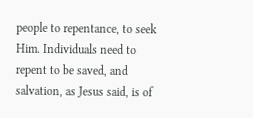people to repentance, to seek Him. Individuals need to repent to be saved, and salvation, as Jesus said, is of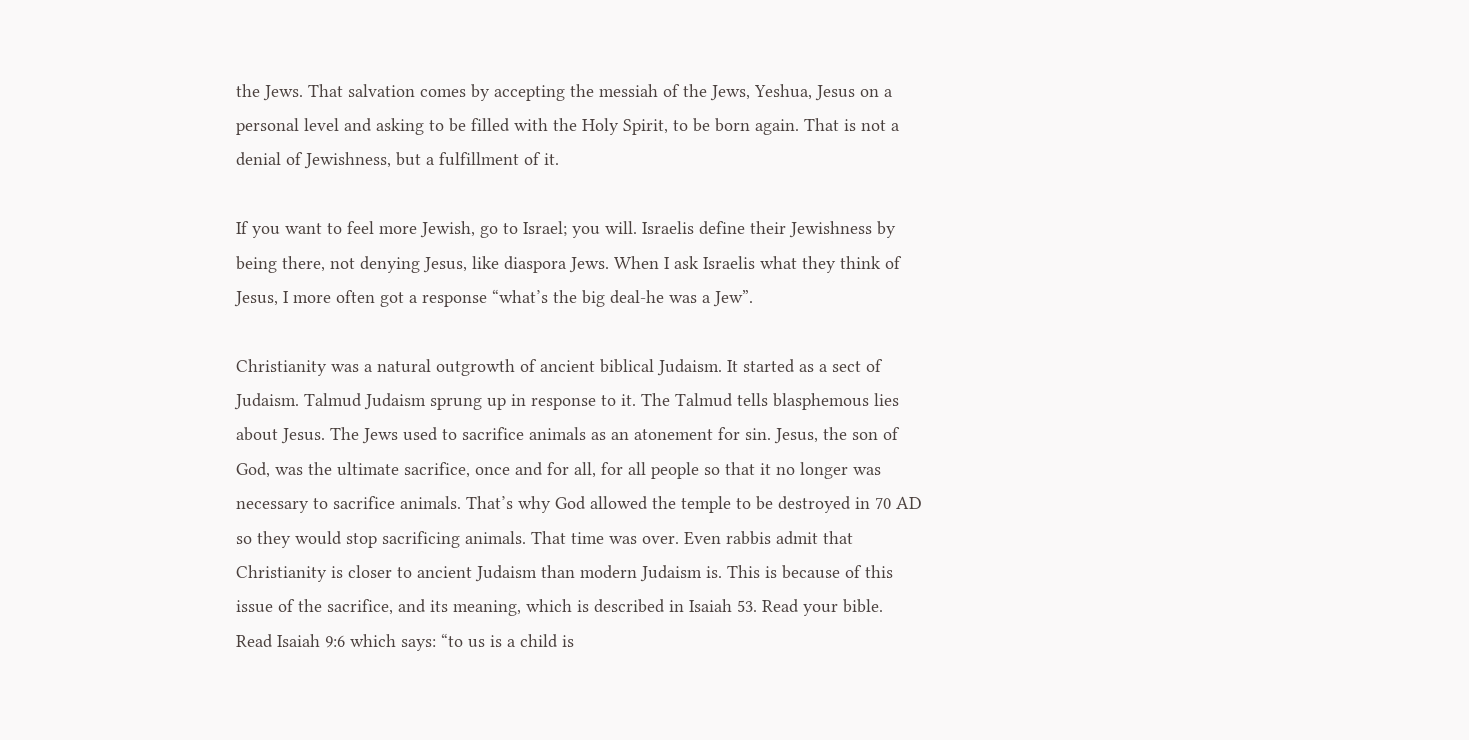the Jews. That salvation comes by accepting the messiah of the Jews, Yeshua, Jesus on a personal level and asking to be filled with the Holy Spirit, to be born again. That is not a denial of Jewishness, but a fulfillment of it.

If you want to feel more Jewish, go to Israel; you will. Israelis define their Jewishness by being there, not denying Jesus, like diaspora Jews. When I ask Israelis what they think of Jesus, I more often got a response “what’s the big deal-he was a Jew”.

Christianity was a natural outgrowth of ancient biblical Judaism. It started as a sect of Judaism. Talmud Judaism sprung up in response to it. The Talmud tells blasphemous lies about Jesus. The Jews used to sacrifice animals as an atonement for sin. Jesus, the son of God, was the ultimate sacrifice, once and for all, for all people so that it no longer was necessary to sacrifice animals. That’s why God allowed the temple to be destroyed in 70 AD so they would stop sacrificing animals. That time was over. Even rabbis admit that Christianity is closer to ancient Judaism than modern Judaism is. This is because of this issue of the sacrifice, and its meaning, which is described in Isaiah 53. Read your bible. Read Isaiah 9:6 which says: “to us is a child is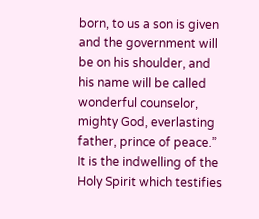born, to us a son is given and the government will be on his shoulder, and his name will be called wonderful counselor, mighty God, everlasting father, prince of peace.” It is the indwelling of the Holy Spirit which testifies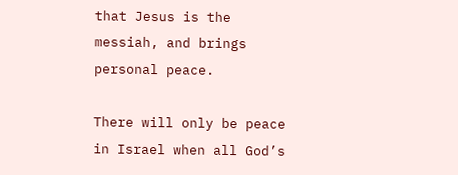that Jesus is the messiah, and brings personal peace.

There will only be peace in Israel when all God’s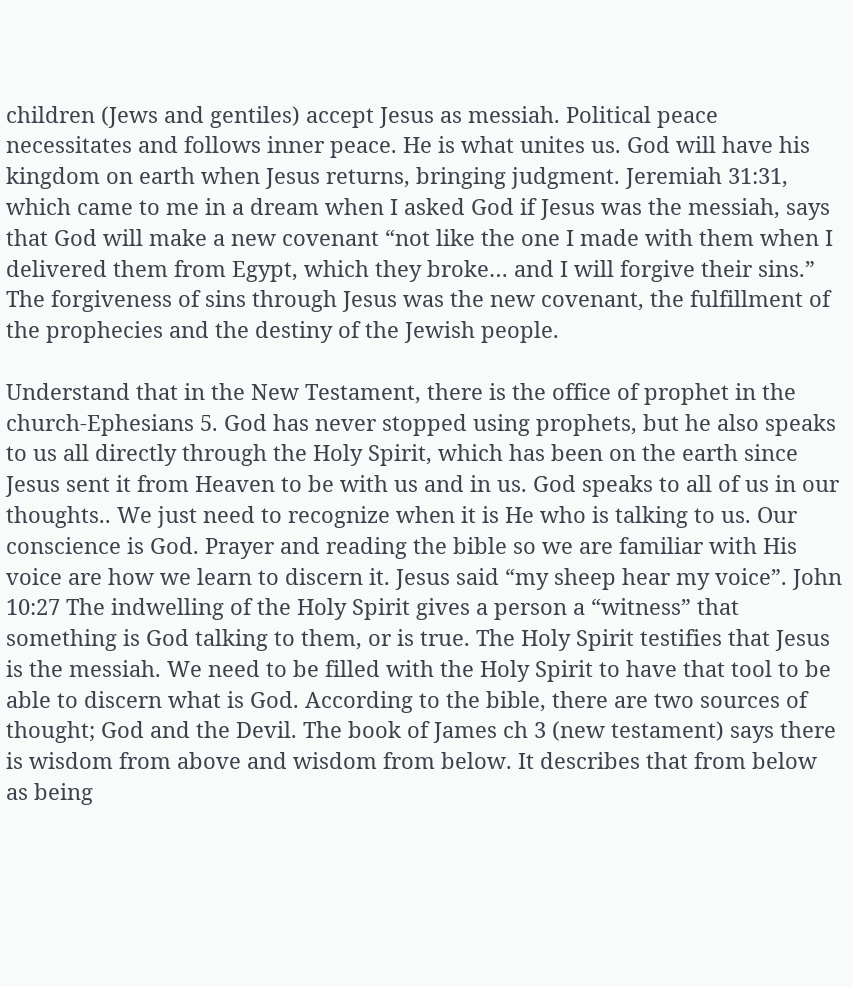children (Jews and gentiles) accept Jesus as messiah. Political peace necessitates and follows inner peace. He is what unites us. God will have his kingdom on earth when Jesus returns, bringing judgment. Jeremiah 31:31, which came to me in a dream when I asked God if Jesus was the messiah, says that God will make a new covenant “not like the one I made with them when I delivered them from Egypt, which they broke… and I will forgive their sins.” The forgiveness of sins through Jesus was the new covenant, the fulfillment of the prophecies and the destiny of the Jewish people.

Understand that in the New Testament, there is the office of prophet in the church-Ephesians 5. God has never stopped using prophets, but he also speaks to us all directly through the Holy Spirit, which has been on the earth since Jesus sent it from Heaven to be with us and in us. God speaks to all of us in our thoughts.. We just need to recognize when it is He who is talking to us. Our conscience is God. Prayer and reading the bible so we are familiar with His voice are how we learn to discern it. Jesus said “my sheep hear my voice”. John 10:27 The indwelling of the Holy Spirit gives a person a “witness” that something is God talking to them, or is true. The Holy Spirit testifies that Jesus is the messiah. We need to be filled with the Holy Spirit to have that tool to be able to discern what is God. According to the bible, there are two sources of thought; God and the Devil. The book of James ch 3 (new testament) says there is wisdom from above and wisdom from below. It describes that from below as being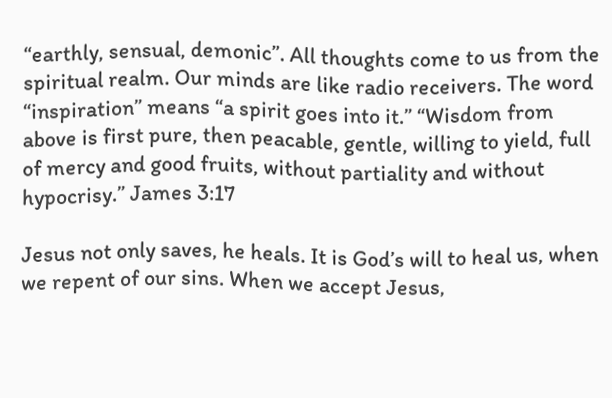“earthly, sensual, demonic”. All thoughts come to us from the spiritual realm. Our minds are like radio receivers. The word “inspiration” means “a spirit goes into it.” “Wisdom from above is first pure, then peacable, gentle, willing to yield, full of mercy and good fruits, without partiality and without hypocrisy.” James 3:17

Jesus not only saves, he heals. It is God’s will to heal us, when we repent of our sins. When we accept Jesus,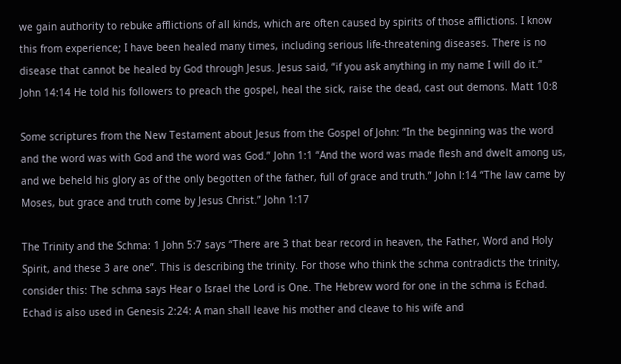we gain authority to rebuke afflictions of all kinds, which are often caused by spirits of those afflictions. I know this from experience; I have been healed many times, including serious life-threatening diseases. There is no disease that cannot be healed by God through Jesus. Jesus said, “if you ask anything in my name I will do it.” John 14:14 He told his followers to preach the gospel, heal the sick, raise the dead, cast out demons. Matt 10:8

Some scriptures from the New Testament about Jesus from the Gospel of John: “In the beginning was the word and the word was with God and the word was God.” John 1:1 “And the word was made flesh and dwelt among us, and we beheld his glory as of the only begotten of the father, full of grace and truth.” John l:14 “The law came by Moses, but grace and truth come by Jesus Christ.” John 1:17

The Trinity and the Schma: 1 John 5:7 says “There are 3 that bear record in heaven, the Father, Word and Holy Spirit, and these 3 are one”. This is describing the trinity. For those who think the schma contradicts the trinity, consider this: The schma says Hear o Israel the Lord is One. The Hebrew word for one in the schma is Echad. Echad is also used in Genesis 2:24: A man shall leave his mother and cleave to his wife and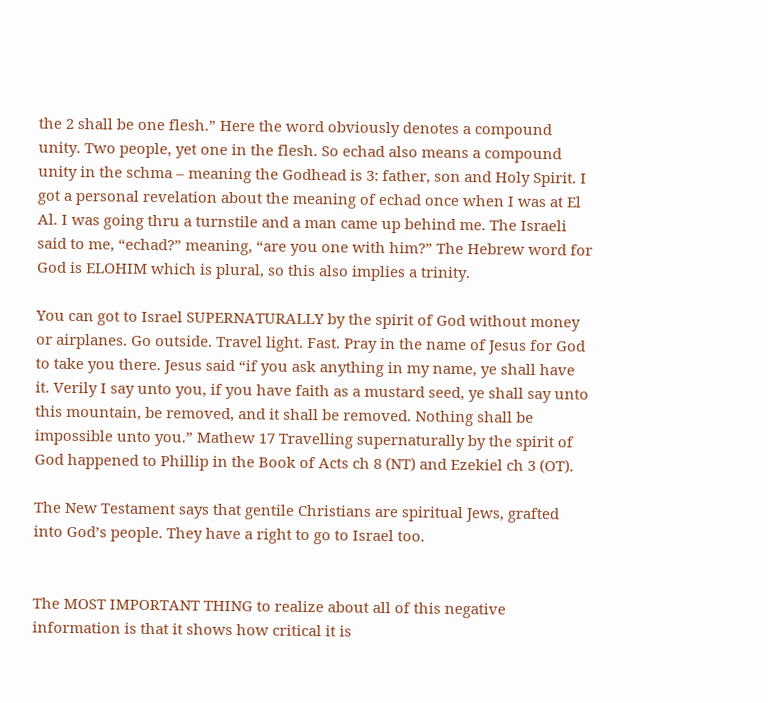the 2 shall be one flesh.” Here the word obviously denotes a compound unity. Two people, yet one in the flesh. So echad also means a compound unity in the schma – meaning the Godhead is 3: father, son and Holy Spirit. I got a personal revelation about the meaning of echad once when I was at El Al. I was going thru a turnstile and a man came up behind me. The Israeli said to me, “echad?” meaning, “are you one with him?” The Hebrew word for God is ELOHIM which is plural, so this also implies a trinity.

You can got to Israel SUPERNATURALLY by the spirit of God without money or airplanes. Go outside. Travel light. Fast. Pray in the name of Jesus for God to take you there. Jesus said “if you ask anything in my name, ye shall have it. Verily I say unto you, if you have faith as a mustard seed, ye shall say unto this mountain, be removed, and it shall be removed. Nothing shall be impossible unto you.” Mathew 17 Travelling supernaturally by the spirit of God happened to Phillip in the Book of Acts ch 8 (NT) and Ezekiel ch 3 (OT).

The New Testament says that gentile Christians are spiritual Jews, grafted into God’s people. They have a right to go to Israel too.


The MOST IMPORTANT THING to realize about all of this negative information is that it shows how critical it is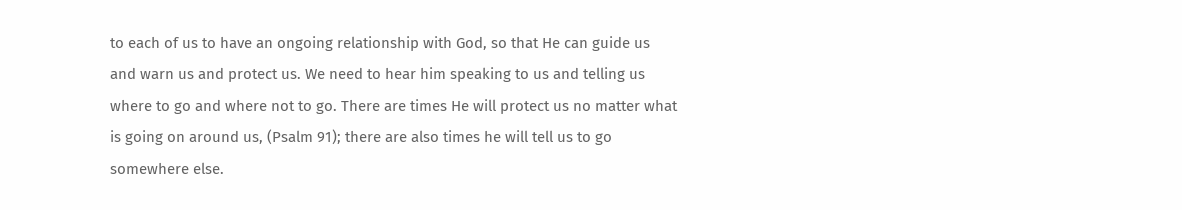to each of us to have an ongoing relationship with God, so that He can guide us and warn us and protect us. We need to hear him speaking to us and telling us where to go and where not to go. There are times He will protect us no matter what is going on around us, (Psalm 91); there are also times he will tell us to go somewhere else.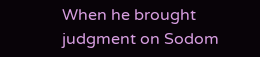When he brought judgment on Sodom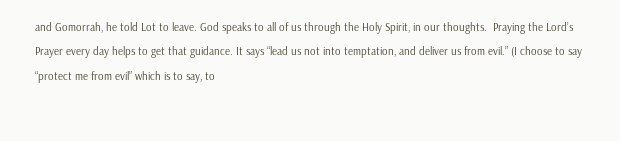and Gomorrah, he told Lot to leave. God speaks to all of us through the Holy Spirit, in our thoughts.  Praying the Lord’s Prayer every day helps to get that guidance. It says “lead us not into temptation, and deliver us from evil.” (I choose to say  “protect me from evil” which is to say, to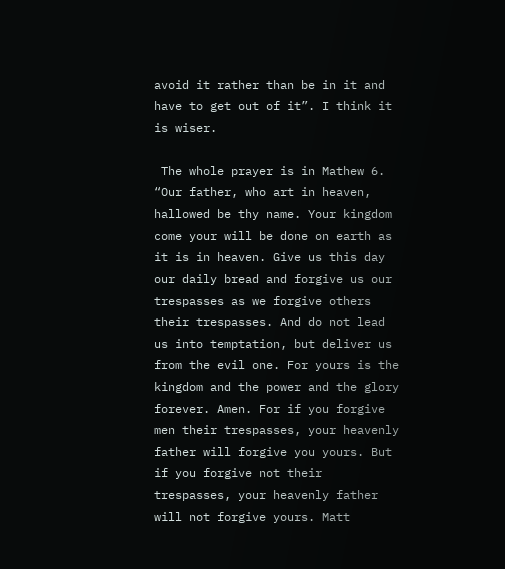avoid it rather than be in it and have to get out of it”. I think it is wiser.

 The whole prayer is in Mathew 6. “Our father, who art in heaven, hallowed be thy name. Your kingdom come your will be done on earth as it is in heaven. Give us this day our daily bread and forgive us our trespasses as we forgive others their trespasses. And do not lead us into temptation, but deliver us from the evil one. For yours is the kingdom and the power and the glory forever. Amen. For if you forgive men their trespasses, your heavenly father will forgive you yours. But if you forgive not their trespasses, your heavenly father will not forgive yours. Matt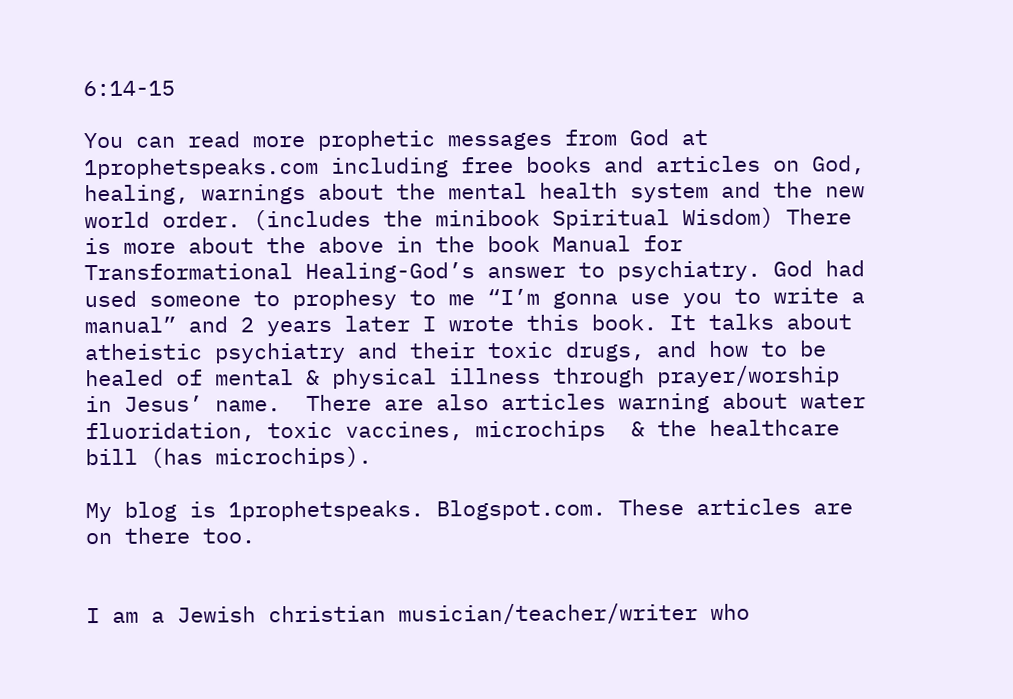6:14-15

You can read more prophetic messages from God at 1prophetspeaks.com including free books and articles on God, healing, warnings about the mental health system and the new world order. (includes the minibook Spiritual Wisdom) There is more about the above in the book Manual for Transformational Healing-God’s answer to psychiatry. God had used someone to prophesy to me “I’m gonna use you to write a manual” and 2 years later I wrote this book. It talks about atheistic psychiatry and their toxic drugs, and how to be healed of mental & physical illness through prayer/worship in Jesus’ name.  There are also articles warning about water fluoridation, toxic vaccines, microchips  & the healthcare bill (has microchips).

My blog is 1prophetspeaks. Blogspot.com. These articles are on there too.


I am a Jewish christian musician/teacher/writer who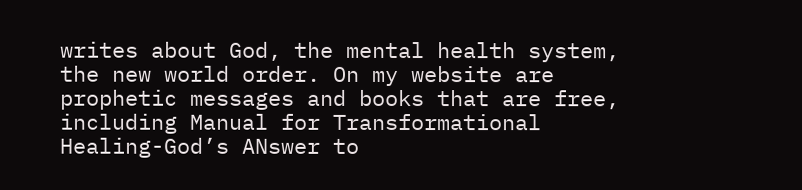writes about God, the mental health system, the new world order. On my website are prophetic messages and books that are free, including Manual for Transformational Healing-God’s ANswer to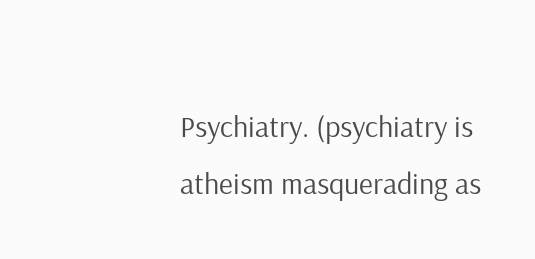Psychiatry. (psychiatry is atheism masquerading as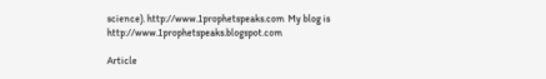science). http://www.1prophetspeaks.com  My blog is http://www.1prophetspeaks.blogspot.com

Article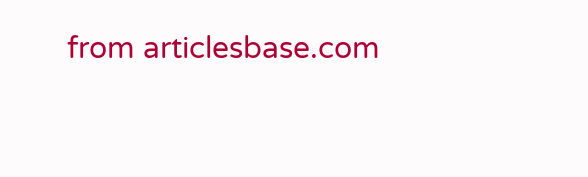from articlesbase.com